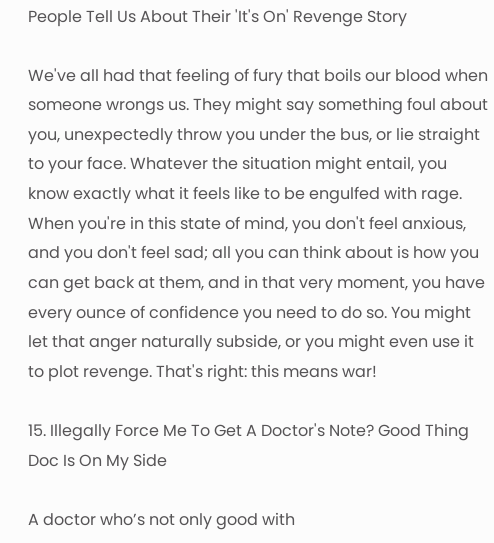People Tell Us About Their 'It's On' Revenge Story

We've all had that feeling of fury that boils our blood when someone wrongs us. They might say something foul about you, unexpectedly throw you under the bus, or lie straight to your face. Whatever the situation might entail, you know exactly what it feels like to be engulfed with rage. When you're in this state of mind, you don't feel anxious, and you don't feel sad; all you can think about is how you can get back at them, and in that very moment, you have every ounce of confidence you need to do so. You might let that anger naturally subside, or you might even use it to plot revenge. That's right: this means war!

15. Illegally Force Me To Get A Doctor's Note? Good Thing Doc Is On My Side

A doctor who’s not only good with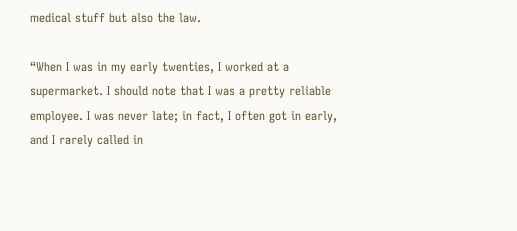medical stuff but also the law.

“When I was in my early twenties, I worked at a supermarket. I should note that I was a pretty reliable employee. I was never late; in fact, I often got in early, and I rarely called in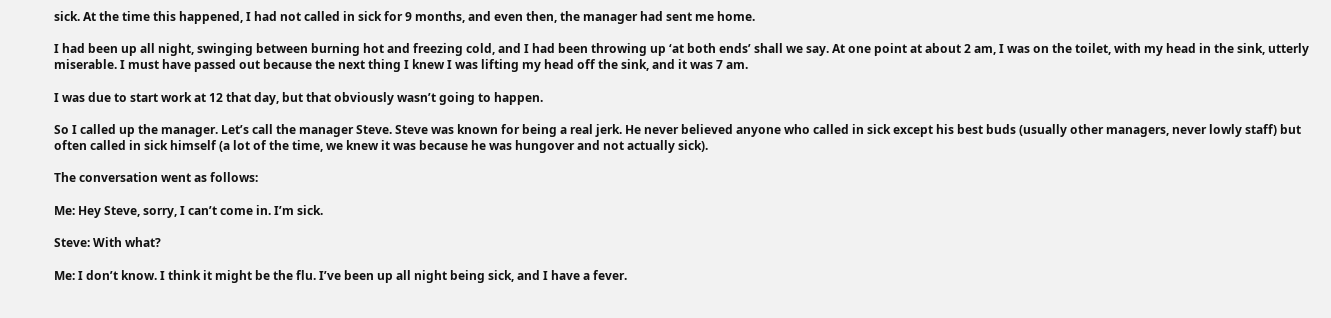sick. At the time this happened, I had not called in sick for 9 months, and even then, the manager had sent me home.

I had been up all night, swinging between burning hot and freezing cold, and I had been throwing up ‘at both ends’ shall we say. At one point at about 2 am, I was on the toilet, with my head in the sink, utterly miserable. I must have passed out because the next thing I knew I was lifting my head off the sink, and it was 7 am.

I was due to start work at 12 that day, but that obviously wasn’t going to happen.

So I called up the manager. Let’s call the manager Steve. Steve was known for being a real jerk. He never believed anyone who called in sick except his best buds (usually other managers, never lowly staff) but often called in sick himself (a lot of the time, we knew it was because he was hungover and not actually sick).

The conversation went as follows:

Me: Hey Steve, sorry, I can’t come in. I’m sick.

Steve: With what?

Me: I don’t know. I think it might be the flu. I’ve been up all night being sick, and I have a fever.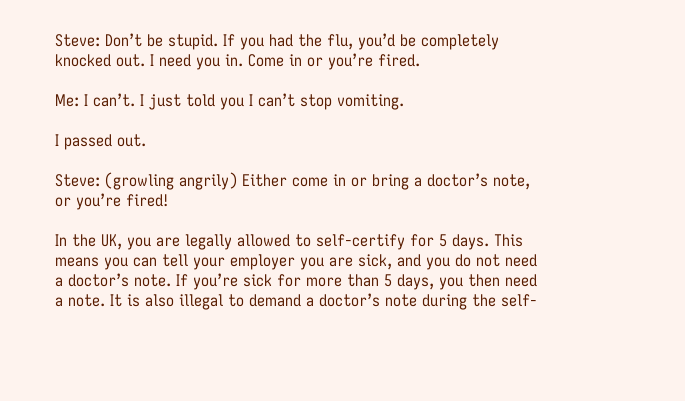Steve: Don’t be stupid. If you had the flu, you’d be completely knocked out. I need you in. Come in or you’re fired.

Me: I can’t. I just told you I can’t stop vomiting.

I passed out.

Steve: (growling angrily) Either come in or bring a doctor’s note, or you’re fired!

In the UK, you are legally allowed to self-certify for 5 days. This means you can tell your employer you are sick, and you do not need a doctor’s note. If you’re sick for more than 5 days, you then need a note. It is also illegal to demand a doctor’s note during the self-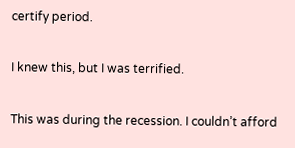certify period.

I knew this, but I was terrified.

This was during the recession. I couldn’t afford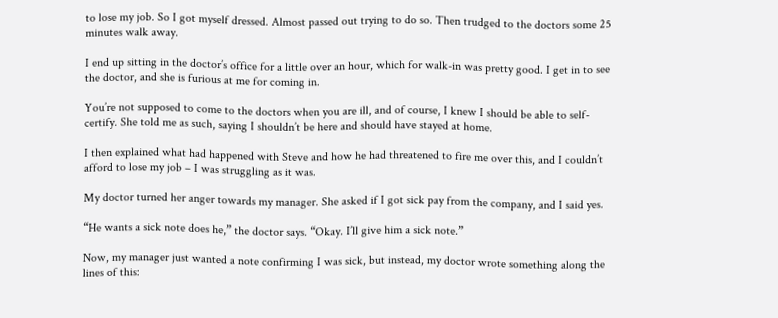to lose my job. So I got myself dressed. Almost passed out trying to do so. Then trudged to the doctors some 25 minutes walk away.

I end up sitting in the doctor’s office for a little over an hour, which for walk-in was pretty good. I get in to see the doctor, and she is furious at me for coming in.

You’re not supposed to come to the doctors when you are ill, and of course, I knew I should be able to self-certify. She told me as such, saying I shouldn’t be here and should have stayed at home.

I then explained what had happened with Steve and how he had threatened to fire me over this, and I couldn’t afford to lose my job – I was struggling as it was.

My doctor turned her anger towards my manager. She asked if I got sick pay from the company, and I said yes.

“He wants a sick note does he,” the doctor says. “Okay. I’ll give him a sick note.”

Now, my manager just wanted a note confirming I was sick, but instead, my doctor wrote something along the lines of this: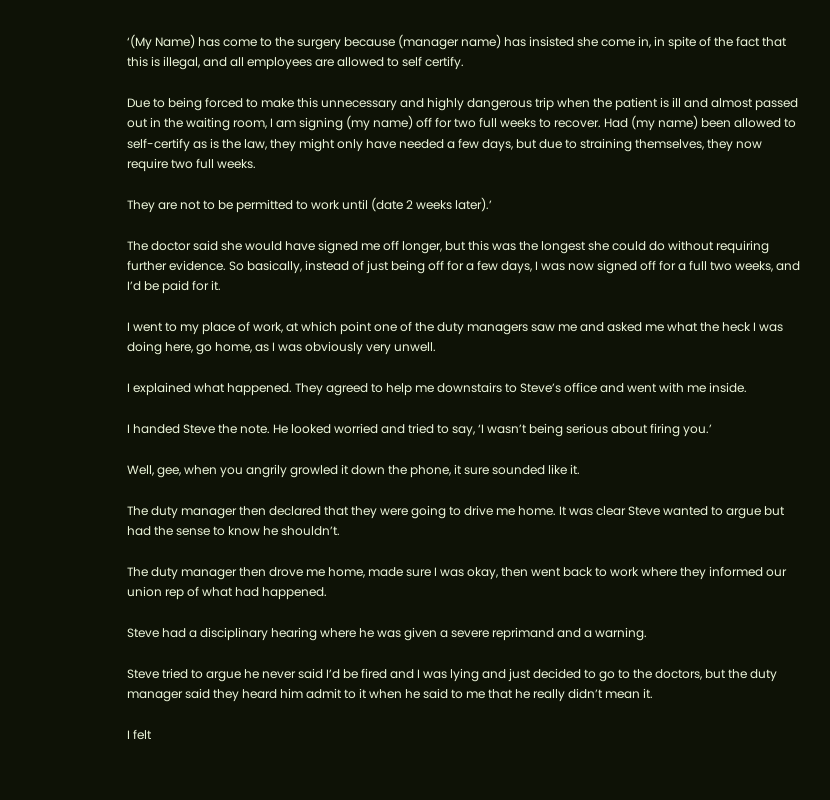‘(My Name) has come to the surgery because (manager name) has insisted she come in, in spite of the fact that this is illegal, and all employees are allowed to self certify.

Due to being forced to make this unnecessary and highly dangerous trip when the patient is ill and almost passed out in the waiting room, I am signing (my name) off for two full weeks to recover. Had (my name) been allowed to self-certify as is the law, they might only have needed a few days, but due to straining themselves, they now require two full weeks.

They are not to be permitted to work until (date 2 weeks later).’

The doctor said she would have signed me off longer, but this was the longest she could do without requiring further evidence. So basically, instead of just being off for a few days, I was now signed off for a full two weeks, and I’d be paid for it.

I went to my place of work, at which point one of the duty managers saw me and asked me what the heck I was doing here, go home, as I was obviously very unwell.

I explained what happened. They agreed to help me downstairs to Steve’s office and went with me inside.

I handed Steve the note. He looked worried and tried to say, ‘I wasn’t being serious about firing you.’

Well, gee, when you angrily growled it down the phone, it sure sounded like it.

The duty manager then declared that they were going to drive me home. It was clear Steve wanted to argue but had the sense to know he shouldn’t.

The duty manager then drove me home, made sure I was okay, then went back to work where they informed our union rep of what had happened.

Steve had a disciplinary hearing where he was given a severe reprimand and a warning.

Steve tried to argue he never said I’d be fired and I was lying and just decided to go to the doctors, but the duty manager said they heard him admit to it when he said to me that he really didn’t mean it.

I felt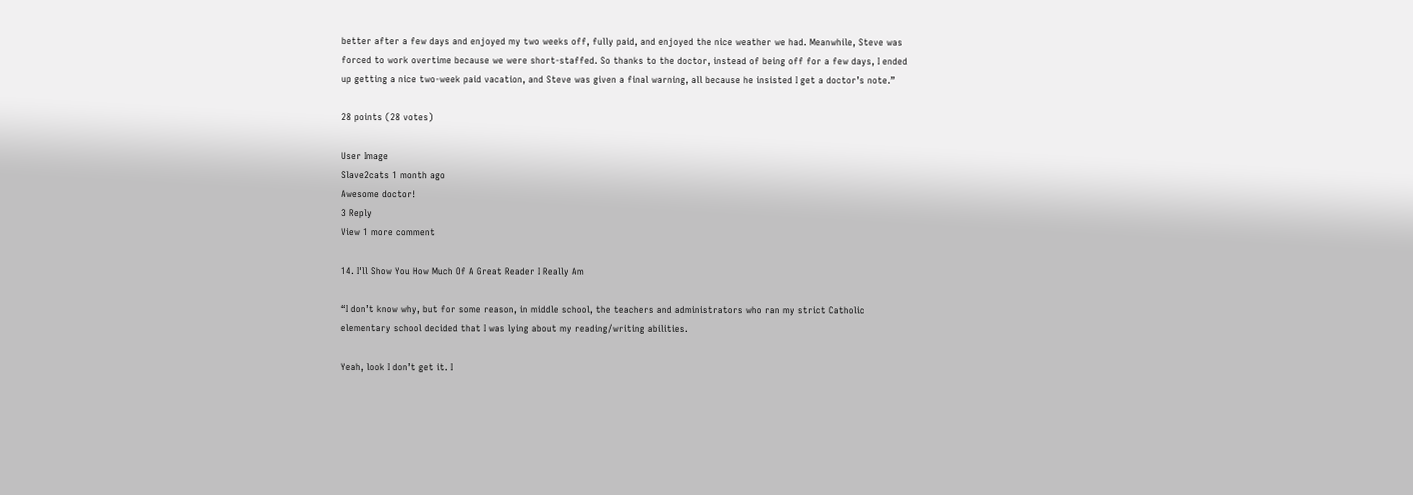better after a few days and enjoyed my two weeks off, fully paid, and enjoyed the nice weather we had. Meanwhile, Steve was forced to work overtime because we were short-staffed. So thanks to the doctor, instead of being off for a few days, I ended up getting a nice two-week paid vacation, and Steve was given a final warning, all because he insisted I get a doctor’s note.”

28 points (28 votes)

User Image
Slave2cats 1 month ago
Awesome doctor!
3 Reply
View 1 more comment

14. I'll Show You How Much Of A Great Reader I Really Am

“I don’t know why, but for some reason, in middle school, the teachers and administrators who ran my strict Catholic elementary school decided that I was lying about my reading/writing abilities.

Yeah, look I don’t get it. I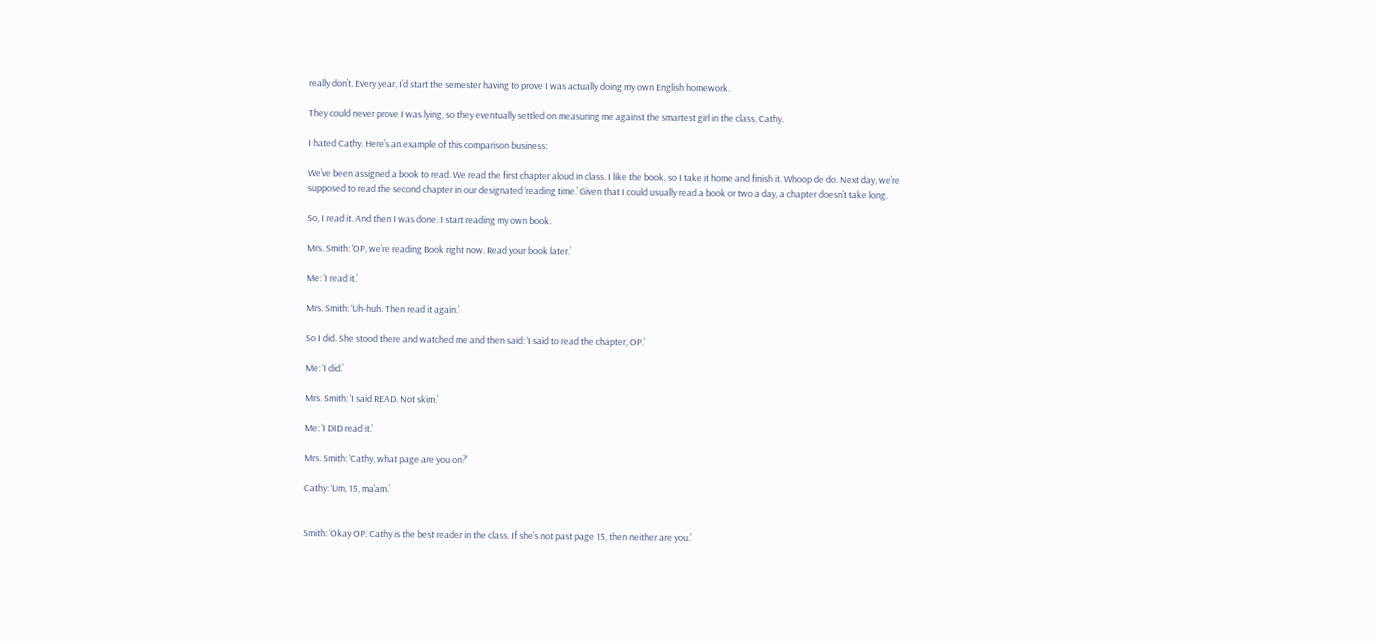really don’t. Every year, I’d start the semester having to prove I was actually doing my own English homework.

They could never prove I was lying, so they eventually settled on measuring me against the smartest girl in the class, Cathy.

I hated Cathy. Here’s an example of this comparison business:

We’ve been assigned a book to read. We read the first chapter aloud in class. I like the book, so I take it home and finish it. Whoop de do. Next day, we’re supposed to read the second chapter in our designated ‘reading time.’ Given that I could usually read a book or two a day, a chapter doesn’t take long.

So, I read it. And then I was done. I start reading my own book.

Mrs. Smith: ‘OP, we’re reading Book right now. Read your book later.’

Me: ‘I read it.’

Mrs. Smith: ‘Uh-huh. Then read it again.’

So I did. She stood there and watched me and then said: ‘I said to read the chapter, OP.’

Me: ‘I did.’

Mrs. Smith: ‘I said READ. Not skim.’

Me: ‘I DID read it.’

Mrs. Smith: ‘Cathy, what page are you on?’

Cathy: ‘Um, 15, ma’am.’


Smith: ‘Okay OP. Cathy is the best reader in the class. If she’s not past page 15, then neither are you.’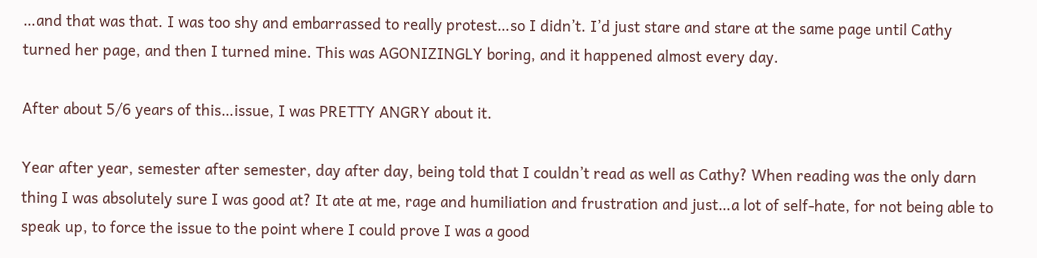…and that was that. I was too shy and embarrassed to really protest…so I didn’t. I’d just stare and stare at the same page until Cathy turned her page, and then I turned mine. This was AGONIZINGLY boring, and it happened almost every day.

After about 5/6 years of this…issue, I was PRETTY ANGRY about it.

Year after year, semester after semester, day after day, being told that I couldn’t read as well as Cathy? When reading was the only darn thing I was absolutely sure I was good at? It ate at me, rage and humiliation and frustration and just…a lot of self-hate, for not being able to speak up, to force the issue to the point where I could prove I was a good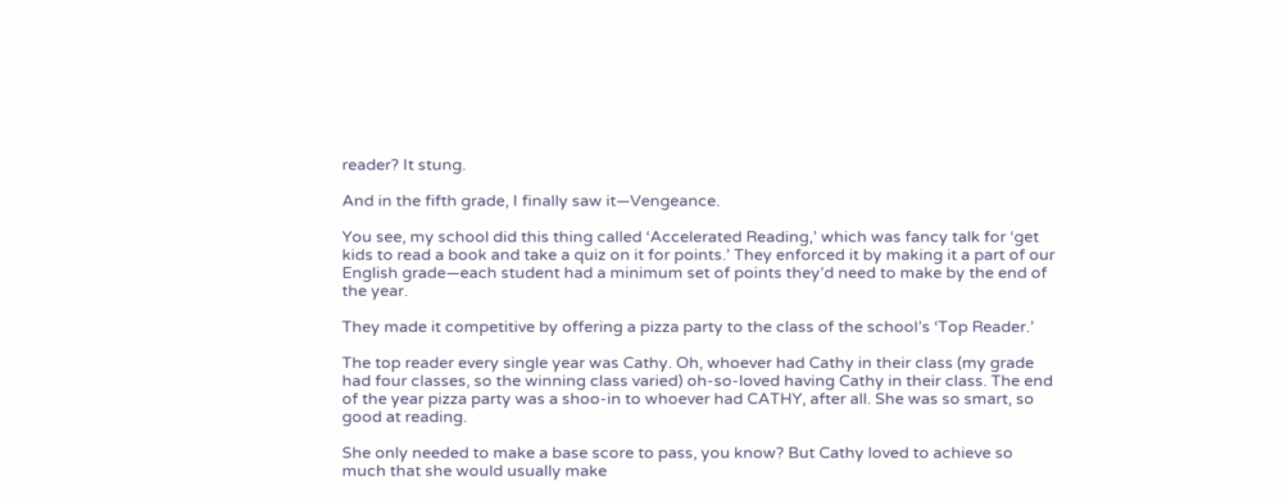reader? It stung.

And in the fifth grade, I finally saw it—Vengeance.

You see, my school did this thing called ‘Accelerated Reading,’ which was fancy talk for ‘get kids to read a book and take a quiz on it for points.’ They enforced it by making it a part of our English grade—each student had a minimum set of points they’d need to make by the end of the year.

They made it competitive by offering a pizza party to the class of the school’s ‘Top Reader.’

The top reader every single year was Cathy. Oh, whoever had Cathy in their class (my grade had four classes, so the winning class varied) oh-so-loved having Cathy in their class. The end of the year pizza party was a shoo-in to whoever had CATHY, after all. She was so smart, so good at reading.

She only needed to make a base score to pass, you know? But Cathy loved to achieve so much that she would usually make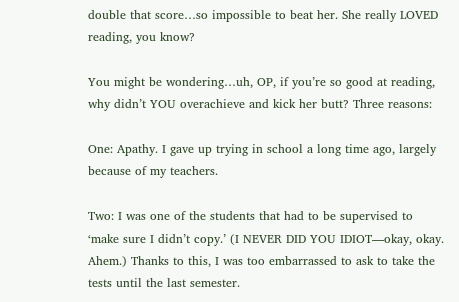double that score…so impossible to beat her. She really LOVED reading, you know?

You might be wondering…uh, OP, if you’re so good at reading, why didn’t YOU overachieve and kick her butt? Three reasons:

One: Apathy. I gave up trying in school a long time ago, largely because of my teachers.

Two: I was one of the students that had to be supervised to ‘make sure I didn’t copy.’ (I NEVER DID YOU IDIOT—okay, okay. Ahem.) Thanks to this, I was too embarrassed to ask to take the tests until the last semester.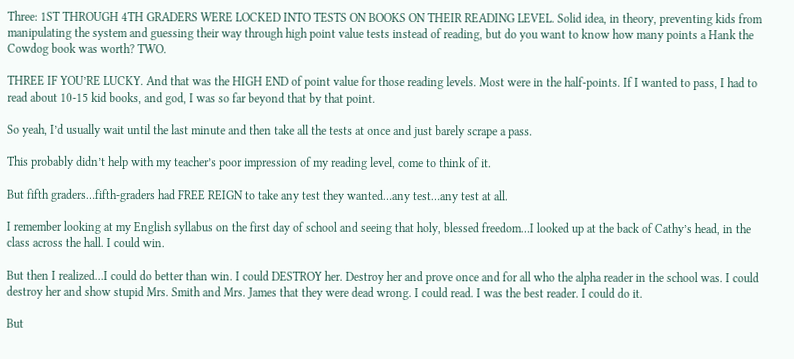Three: 1ST THROUGH 4TH GRADERS WERE LOCKED INTO TESTS ON BOOKS ON THEIR READING LEVEL. Solid idea, in theory, preventing kids from manipulating the system and guessing their way through high point value tests instead of reading, but do you want to know how many points a Hank the Cowdog book was worth? TWO.

THREE IF YOU’RE LUCKY. And that was the HIGH END of point value for those reading levels. Most were in the half-points. If I wanted to pass, I had to read about 10-15 kid books, and god, I was so far beyond that by that point.

So yeah, I’d usually wait until the last minute and then take all the tests at once and just barely scrape a pass.

This probably didn’t help with my teacher’s poor impression of my reading level, come to think of it.

But fifth graders…fifth-graders had FREE REIGN to take any test they wanted…any test…any test at all.

I remember looking at my English syllabus on the first day of school and seeing that holy, blessed freedom…I looked up at the back of Cathy’s head, in the class across the hall. I could win.

But then I realized…I could do better than win. I could DESTROY her. Destroy her and prove once and for all who the alpha reader in the school was. I could destroy her and show stupid Mrs. Smith and Mrs. James that they were dead wrong. I could read. I was the best reader. I could do it.

But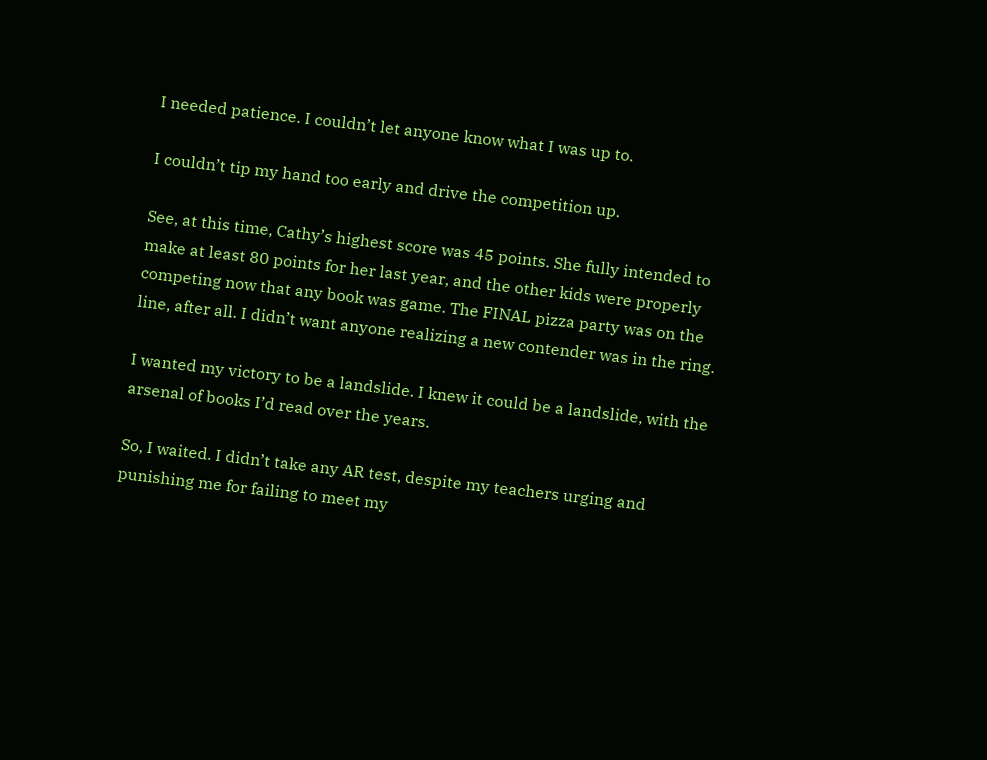I needed patience. I couldn’t let anyone know what I was up to.

I couldn’t tip my hand too early and drive the competition up.

See, at this time, Cathy’s highest score was 45 points. She fully intended to make at least 80 points for her last year, and the other kids were properly competing now that any book was game. The FINAL pizza party was on the line, after all. I didn’t want anyone realizing a new contender was in the ring.

I wanted my victory to be a landslide. I knew it could be a landslide, with the arsenal of books I’d read over the years.

So, I waited. I didn’t take any AR test, despite my teachers urging and punishing me for failing to meet my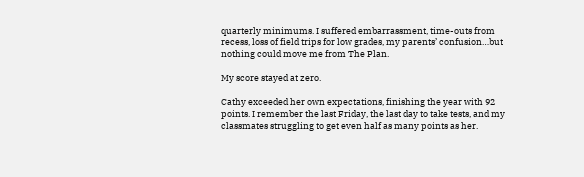quarterly minimums. I suffered embarrassment, time-outs from recess, loss of field trips for low grades, my parents’ confusion…but nothing could move me from The Plan.

My score stayed at zero.

Cathy exceeded her own expectations, finishing the year with 92 points. I remember the last Friday, the last day to take tests, and my classmates struggling to get even half as many points as her.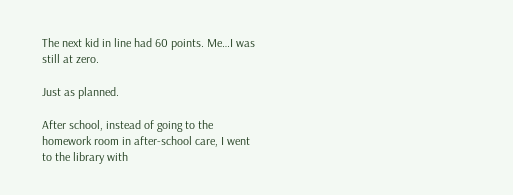The next kid in line had 60 points. Me…I was still at zero.

Just as planned.

After school, instead of going to the homework room in after-school care, I went to the library with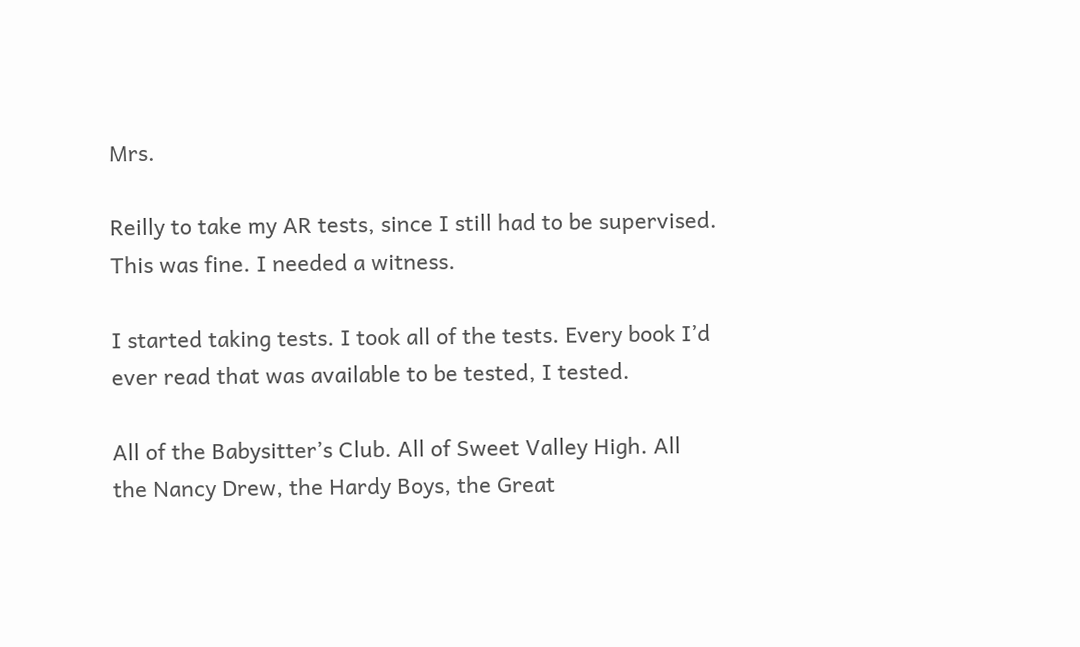Mrs.

Reilly to take my AR tests, since I still had to be supervised. This was fine. I needed a witness.

I started taking tests. I took all of the tests. Every book I’d ever read that was available to be tested, I tested.

All of the Babysitter’s Club. All of Sweet Valley High. All the Nancy Drew, the Hardy Boys, the Great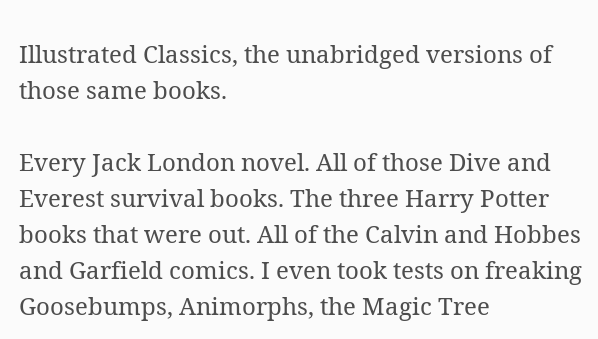Illustrated Classics, the unabridged versions of those same books.

Every Jack London novel. All of those Dive and Everest survival books. The three Harry Potter books that were out. All of the Calvin and Hobbes and Garfield comics. I even took tests on freaking Goosebumps, Animorphs, the Magic Tree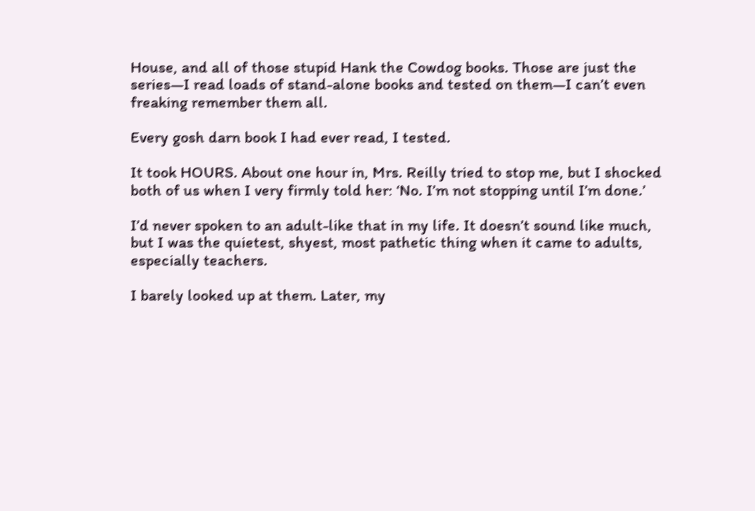House, and all of those stupid Hank the Cowdog books. Those are just the series—I read loads of stand-alone books and tested on them—I can’t even freaking remember them all.

Every gosh darn book I had ever read, I tested.

It took HOURS. About one hour in, Mrs. Reilly tried to stop me, but I shocked both of us when I very firmly told her: ‘No. I’m not stopping until I’m done.’

I’d never spoken to an adult-like that in my life. It doesn’t sound like much, but I was the quietest, shyest, most pathetic thing when it came to adults, especially teachers.

I barely looked up at them. Later, my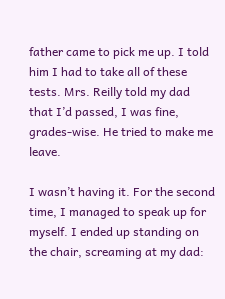father came to pick me up. I told him I had to take all of these tests. Mrs. Reilly told my dad that I’d passed, I was fine, grades-wise. He tried to make me leave.

I wasn’t having it. For the second time, I managed to speak up for myself. I ended up standing on the chair, screaming at my dad: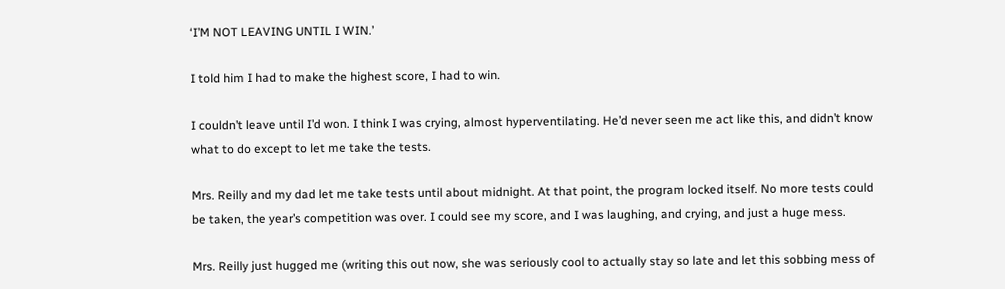‘I’M NOT LEAVING UNTIL I WIN.’

I told him I had to make the highest score, I had to win.

I couldn’t leave until I’d won. I think I was crying, almost hyperventilating. He’d never seen me act like this, and didn’t know what to do except to let me take the tests.

Mrs. Reilly and my dad let me take tests until about midnight. At that point, the program locked itself. No more tests could be taken, the year’s competition was over. I could see my score, and I was laughing, and crying, and just a huge mess.

Mrs. Reilly just hugged me (writing this out now, she was seriously cool to actually stay so late and let this sobbing mess of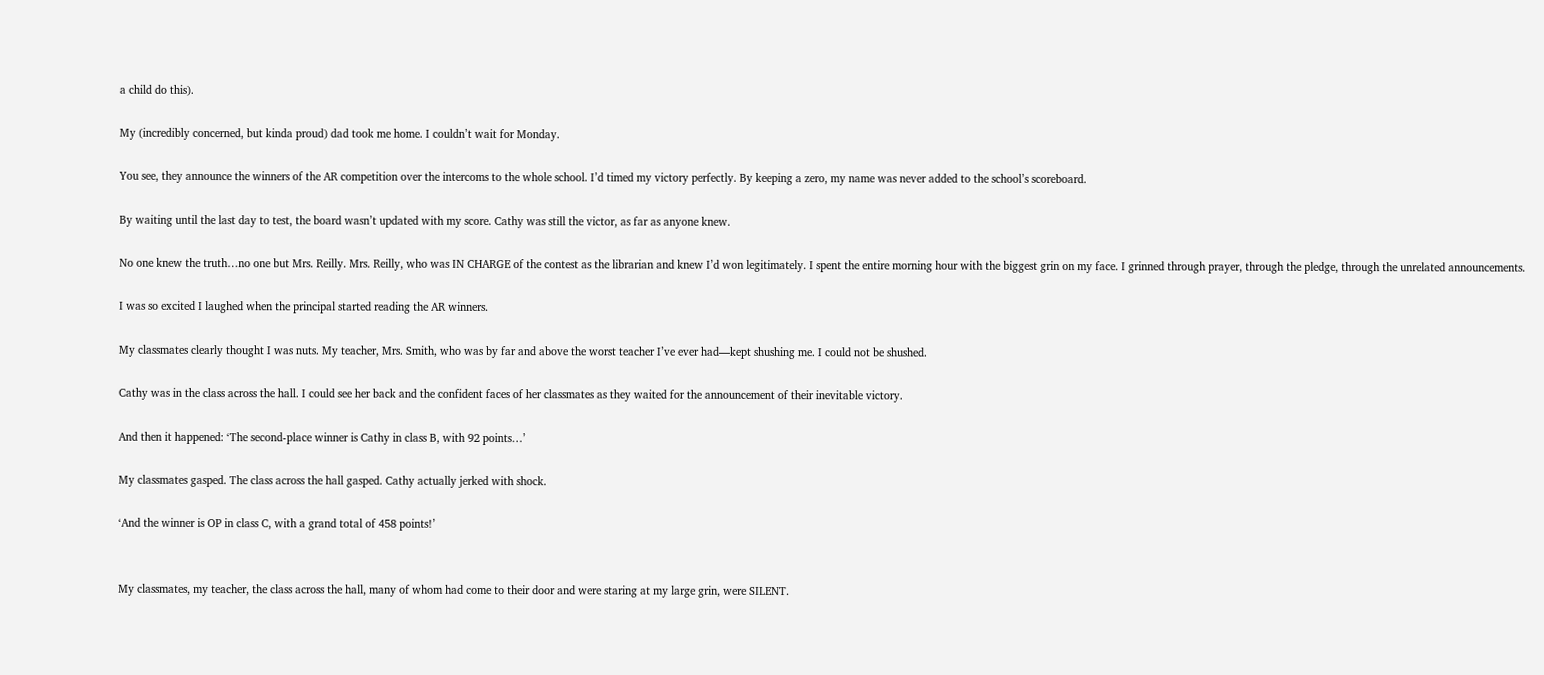a child do this).

My (incredibly concerned, but kinda proud) dad took me home. I couldn’t wait for Monday.

You see, they announce the winners of the AR competition over the intercoms to the whole school. I’d timed my victory perfectly. By keeping a zero, my name was never added to the school’s scoreboard.

By waiting until the last day to test, the board wasn’t updated with my score. Cathy was still the victor, as far as anyone knew.

No one knew the truth…no one but Mrs. Reilly. Mrs. Reilly, who was IN CHARGE of the contest as the librarian and knew I’d won legitimately. I spent the entire morning hour with the biggest grin on my face. I grinned through prayer, through the pledge, through the unrelated announcements.

I was so excited I laughed when the principal started reading the AR winners.

My classmates clearly thought I was nuts. My teacher, Mrs. Smith, who was by far and above the worst teacher I’ve ever had—kept shushing me. I could not be shushed.

Cathy was in the class across the hall. I could see her back and the confident faces of her classmates as they waited for the announcement of their inevitable victory.

And then it happened: ‘The second-place winner is Cathy in class B, with 92 points…’

My classmates gasped. The class across the hall gasped. Cathy actually jerked with shock.

‘And the winner is OP in class C, with a grand total of 458 points!’


My classmates, my teacher, the class across the hall, many of whom had come to their door and were staring at my large grin, were SILENT.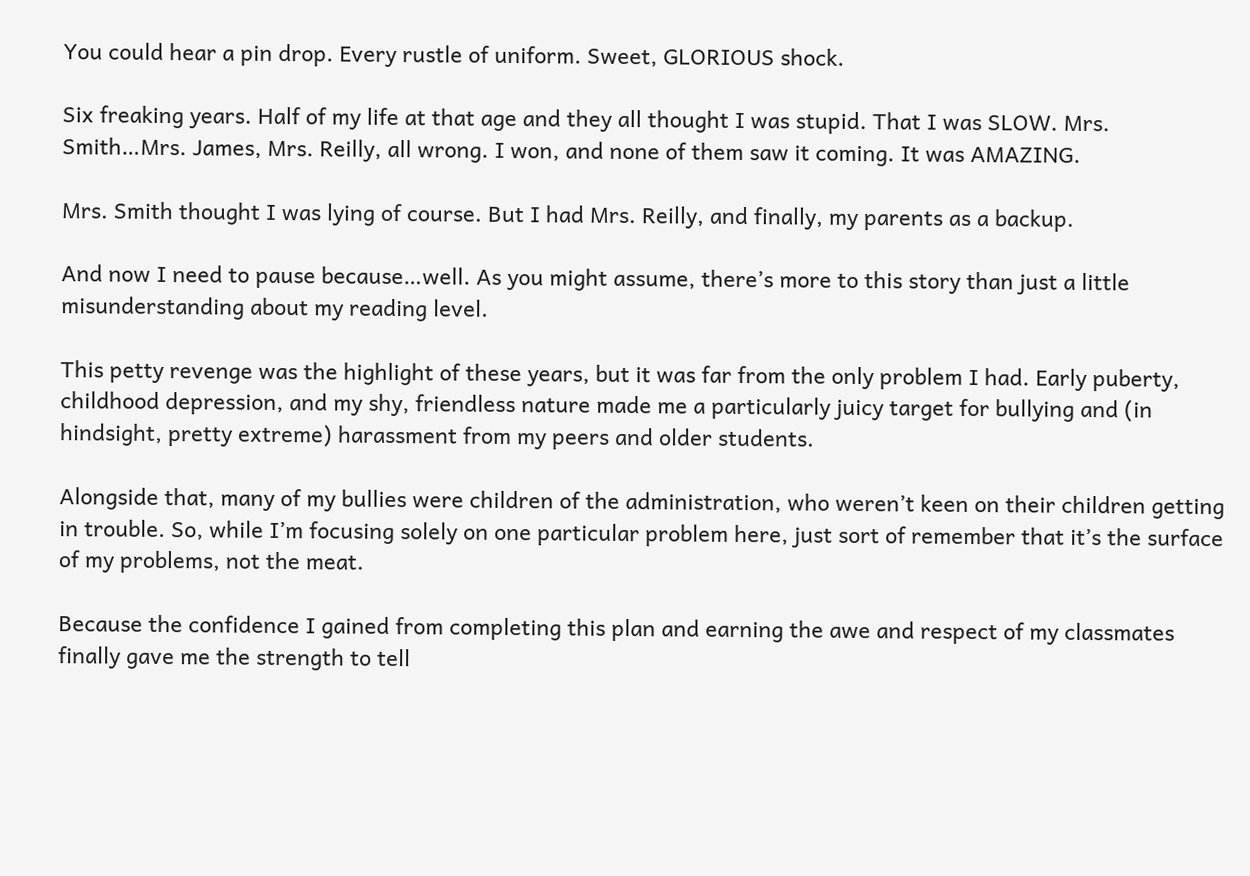You could hear a pin drop. Every rustle of uniform. Sweet, GLORIOUS shock.

Six freaking years. Half of my life at that age and they all thought I was stupid. That I was SLOW. Mrs. Smith…Mrs. James, Mrs. Reilly, all wrong. I won, and none of them saw it coming. It was AMAZING.

Mrs. Smith thought I was lying of course. But I had Mrs. Reilly, and finally, my parents as a backup.

And now I need to pause because…well. As you might assume, there’s more to this story than just a little misunderstanding about my reading level.

This petty revenge was the highlight of these years, but it was far from the only problem I had. Early puberty, childhood depression, and my shy, friendless nature made me a particularly juicy target for bullying and (in hindsight, pretty extreme) harassment from my peers and older students.

Alongside that, many of my bullies were children of the administration, who weren’t keen on their children getting in trouble. So, while I’m focusing solely on one particular problem here, just sort of remember that it’s the surface of my problems, not the meat.

Because the confidence I gained from completing this plan and earning the awe and respect of my classmates finally gave me the strength to tell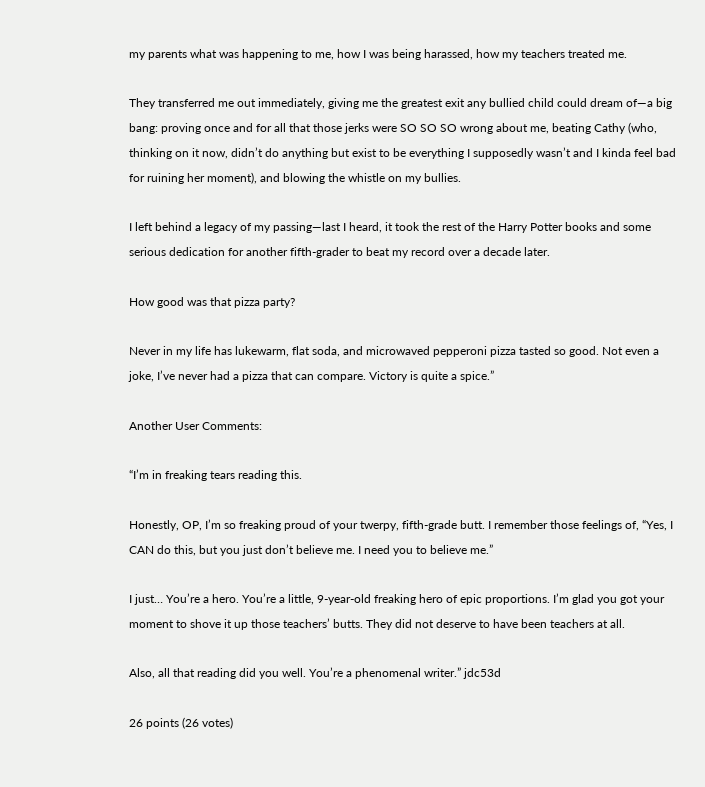my parents what was happening to me, how I was being harassed, how my teachers treated me.

They transferred me out immediately, giving me the greatest exit any bullied child could dream of—a big bang: proving once and for all that those jerks were SO SO SO wrong about me, beating Cathy (who, thinking on it now, didn’t do anything but exist to be everything I supposedly wasn’t and I kinda feel bad for ruining her moment), and blowing the whistle on my bullies.

I left behind a legacy of my passing—last I heard, it took the rest of the Harry Potter books and some serious dedication for another fifth-grader to beat my record over a decade later.

How good was that pizza party?

Never in my life has lukewarm, flat soda, and microwaved pepperoni pizza tasted so good. Not even a joke, I’ve never had a pizza that can compare. Victory is quite a spice.”

Another User Comments:

“I’m in freaking tears reading this.

Honestly, OP, I’m so freaking proud of your twerpy, fifth-grade butt. I remember those feelings of, “Yes, I CAN do this, but you just don’t believe me. I need you to believe me.”

I just… You’re a hero. You’re a little, 9-year-old freaking hero of epic proportions. I’m glad you got your moment to shove it up those teachers’ butts. They did not deserve to have been teachers at all.

Also, all that reading did you well. You’re a phenomenal writer.” jdc53d

26 points (26 votes)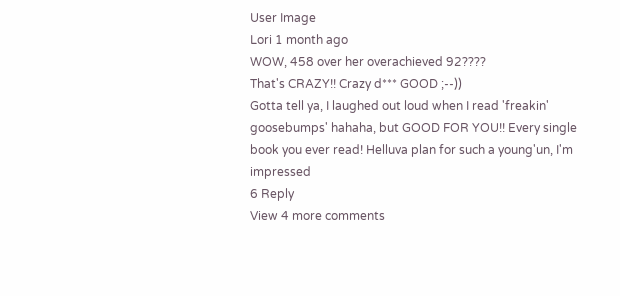User Image
Lori 1 month ago
WOW, 458 over her overachieved 92????
That's CRAZY!! Crazy d*** GOOD ;--))
Gotta tell ya, I laughed out loud when I read 'freakin' goosebumps' hahaha, but GOOD FOR YOU!! Every single book you ever read! Helluva plan for such a young'un, I'm impressed
6 Reply
View 4 more comments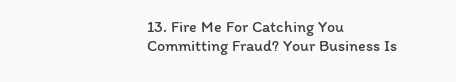13. Fire Me For Catching You Committing Fraud? Your Business Is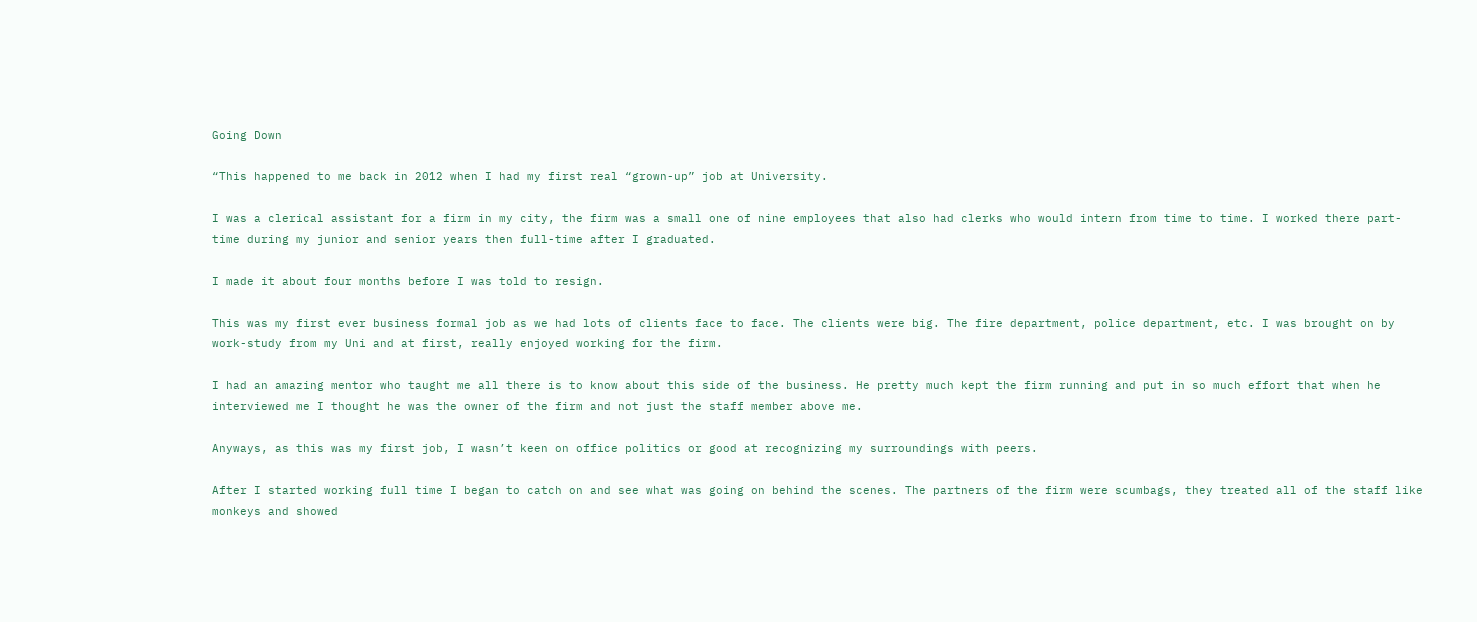Going Down

“This happened to me back in 2012 when I had my first real “grown-up” job at University.

I was a clerical assistant for a firm in my city, the firm was a small one of nine employees that also had clerks who would intern from time to time. I worked there part-time during my junior and senior years then full-time after I graduated.

I made it about four months before I was told to resign.

This was my first ever business formal job as we had lots of clients face to face. The clients were big. The fire department, police department, etc. I was brought on by work-study from my Uni and at first, really enjoyed working for the firm.

I had an amazing mentor who taught me all there is to know about this side of the business. He pretty much kept the firm running and put in so much effort that when he interviewed me I thought he was the owner of the firm and not just the staff member above me.

Anyways, as this was my first job, I wasn’t keen on office politics or good at recognizing my surroundings with peers.

After I started working full time I began to catch on and see what was going on behind the scenes. The partners of the firm were scumbags, they treated all of the staff like monkeys and showed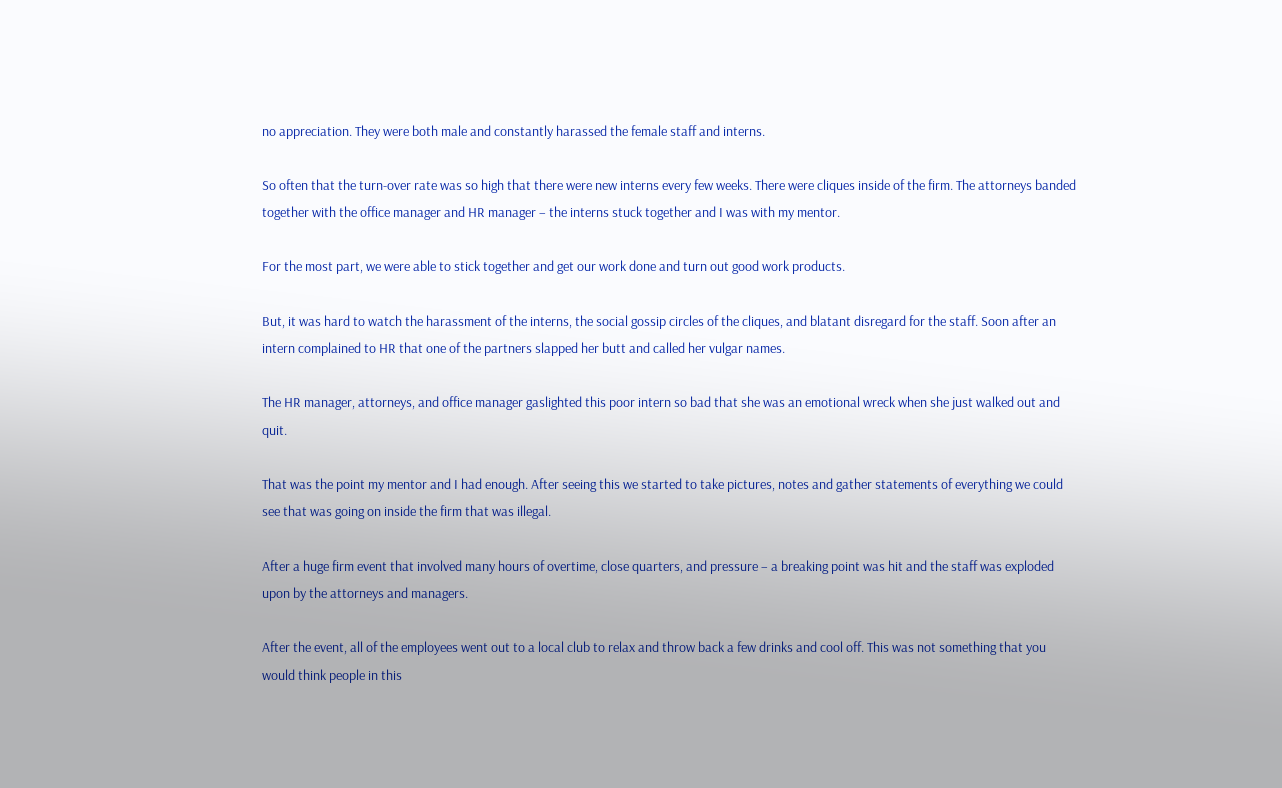no appreciation. They were both male and constantly harassed the female staff and interns.

So often that the turn-over rate was so high that there were new interns every few weeks. There were cliques inside of the firm. The attorneys banded together with the office manager and HR manager – the interns stuck together and I was with my mentor.

For the most part, we were able to stick together and get our work done and turn out good work products.

But, it was hard to watch the harassment of the interns, the social gossip circles of the cliques, and blatant disregard for the staff. Soon after an intern complained to HR that one of the partners slapped her butt and called her vulgar names.

The HR manager, attorneys, and office manager gaslighted this poor intern so bad that she was an emotional wreck when she just walked out and quit.

That was the point my mentor and I had enough. After seeing this we started to take pictures, notes and gather statements of everything we could see that was going on inside the firm that was illegal.

After a huge firm event that involved many hours of overtime, close quarters, and pressure – a breaking point was hit and the staff was exploded upon by the attorneys and managers.

After the event, all of the employees went out to a local club to relax and throw back a few drinks and cool off. This was not something that you would think people in this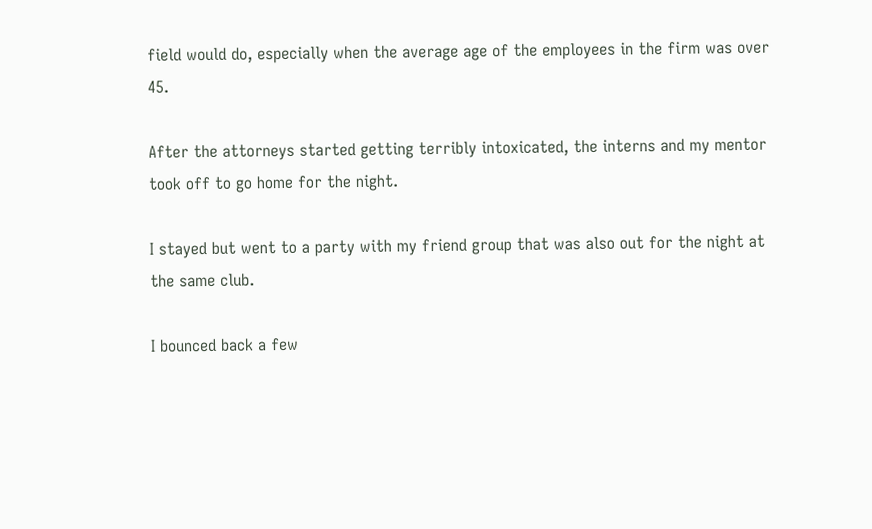field would do, especially when the average age of the employees in the firm was over 45.

After the attorneys started getting terribly intoxicated, the interns and my mentor took off to go home for the night.

I stayed but went to a party with my friend group that was also out for the night at the same club.

I bounced back a few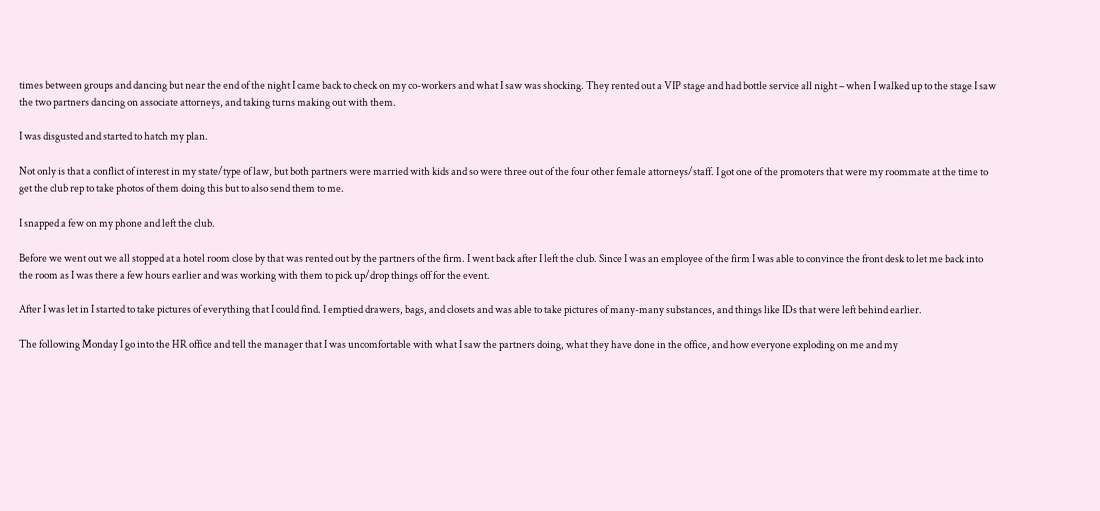times between groups and dancing but near the end of the night I came back to check on my co-workers and what I saw was shocking. They rented out a VIP stage and had bottle service all night – when I walked up to the stage I saw the two partners dancing on associate attorneys, and taking turns making out with them.

I was disgusted and started to hatch my plan.

Not only is that a conflict of interest in my state/type of law, but both partners were married with kids and so were three out of the four other female attorneys/staff. I got one of the promoters that were my roommate at the time to get the club rep to take photos of them doing this but to also send them to me.

I snapped a few on my phone and left the club.

Before we went out we all stopped at a hotel room close by that was rented out by the partners of the firm. I went back after I left the club. Since I was an employee of the firm I was able to convince the front desk to let me back into the room as I was there a few hours earlier and was working with them to pick up/drop things off for the event.

After I was let in I started to take pictures of everything that I could find. I emptied drawers, bags, and closets and was able to take pictures of many-many substances, and things like IDs that were left behind earlier.

The following Monday I go into the HR office and tell the manager that I was uncomfortable with what I saw the partners doing, what they have done in the office, and how everyone exploding on me and my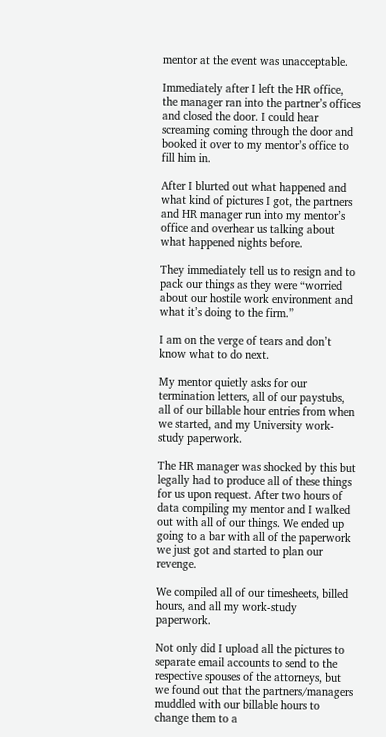mentor at the event was unacceptable.

Immediately after I left the HR office, the manager ran into the partner’s offices and closed the door. I could hear screaming coming through the door and booked it over to my mentor’s office to fill him in.

After I blurted out what happened and what kind of pictures I got, the partners and HR manager run into my mentor’s office and overhear us talking about what happened nights before.

They immediately tell us to resign and to pack our things as they were “worried about our hostile work environment and what it’s doing to the firm.”

I am on the verge of tears and don’t know what to do next.

My mentor quietly asks for our termination letters, all of our paystubs, all of our billable hour entries from when we started, and my University work-study paperwork.

The HR manager was shocked by this but legally had to produce all of these things for us upon request. After two hours of data compiling my mentor and I walked out with all of our things. We ended up going to a bar with all of the paperwork we just got and started to plan our revenge.

We compiled all of our timesheets, billed hours, and all my work-study paperwork.

Not only did I upload all the pictures to separate email accounts to send to the respective spouses of the attorneys, but we found out that the partners/managers muddled with our billable hours to change them to a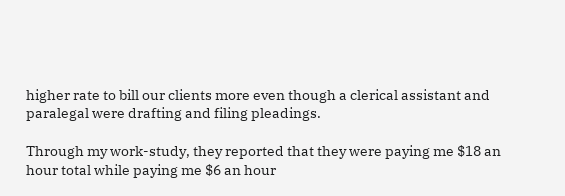higher rate to bill our clients more even though a clerical assistant and paralegal were drafting and filing pleadings.

Through my work-study, they reported that they were paying me $18 an hour total while paying me $6 an hour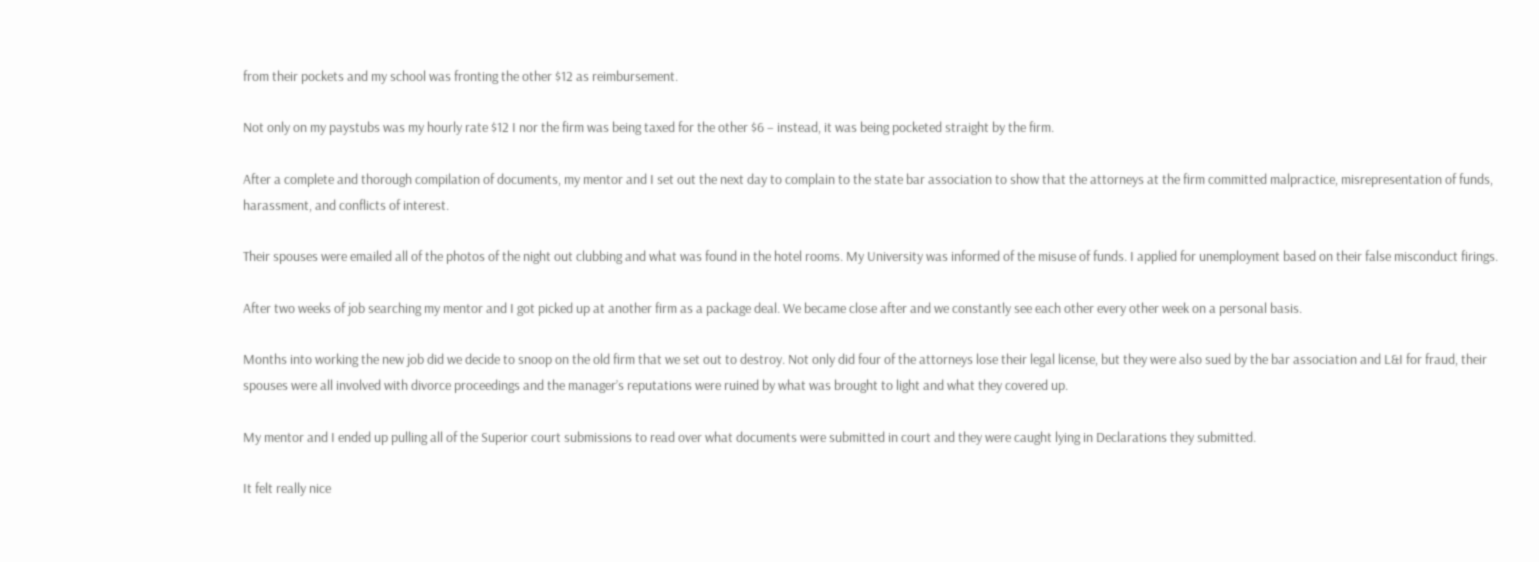from their pockets and my school was fronting the other $12 as reimbursement.

Not only on my paystubs was my hourly rate $12 I nor the firm was being taxed for the other $6 – instead, it was being pocketed straight by the firm.

After a complete and thorough compilation of documents, my mentor and I set out the next day to complain to the state bar association to show that the attorneys at the firm committed malpractice, misrepresentation of funds, harassment, and conflicts of interest.

Their spouses were emailed all of the photos of the night out clubbing and what was found in the hotel rooms. My University was informed of the misuse of funds. I applied for unemployment based on their false misconduct firings.

After two weeks of job searching my mentor and I got picked up at another firm as a package deal. We became close after and we constantly see each other every other week on a personal basis.

Months into working the new job did we decide to snoop on the old firm that we set out to destroy. Not only did four of the attorneys lose their legal license, but they were also sued by the bar association and L&I for fraud, their spouses were all involved with divorce proceedings and the manager’s reputations were ruined by what was brought to light and what they covered up.

My mentor and I ended up pulling all of the Superior court submissions to read over what documents were submitted in court and they were caught lying in Declarations they submitted.

It felt really nice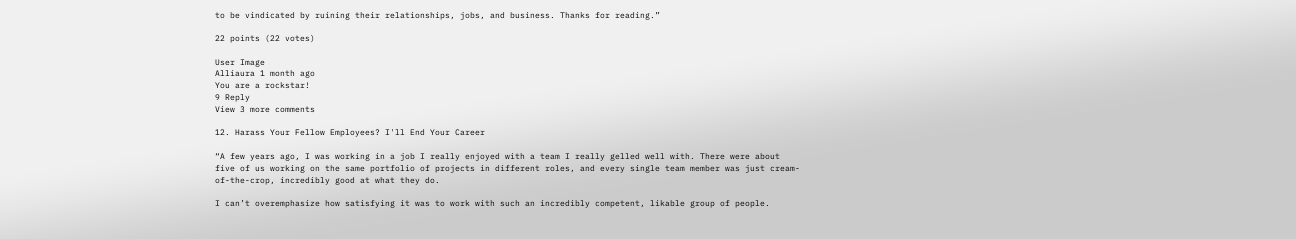to be vindicated by ruining their relationships, jobs, and business. Thanks for reading.”

22 points (22 votes)

User Image
Alliaura 1 month ago
You are a rockstar!
9 Reply
View 3 more comments

12. Harass Your Fellow Employees? I'll End Your Career

“A few years ago, I was working in a job I really enjoyed with a team I really gelled well with. There were about five of us working on the same portfolio of projects in different roles, and every single team member was just cream-of-the-crop, incredibly good at what they do.

I can’t overemphasize how satisfying it was to work with such an incredibly competent, likable group of people.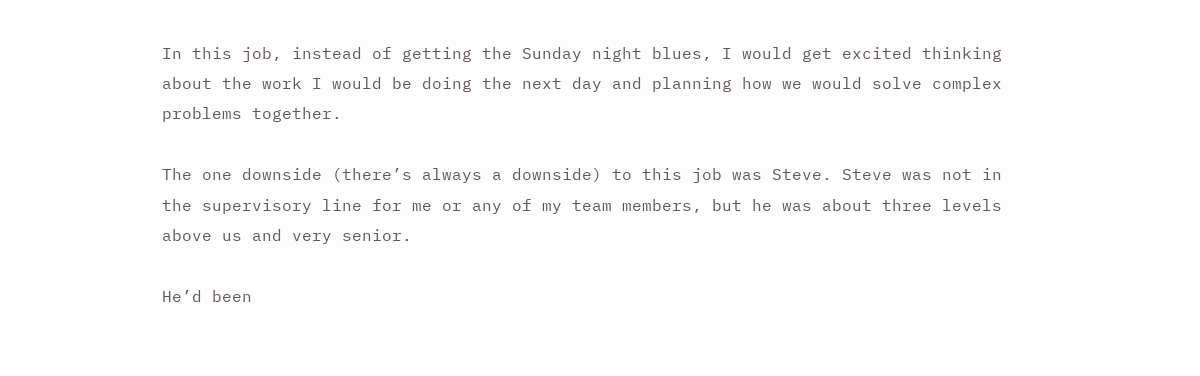In this job, instead of getting the Sunday night blues, I would get excited thinking about the work I would be doing the next day and planning how we would solve complex problems together.

The one downside (there’s always a downside) to this job was Steve. Steve was not in the supervisory line for me or any of my team members, but he was about three levels above us and very senior.

He’d been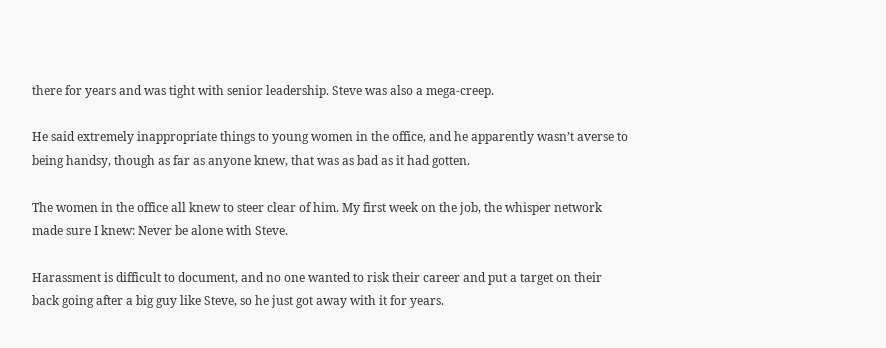there for years and was tight with senior leadership. Steve was also a mega-creep.

He said extremely inappropriate things to young women in the office, and he apparently wasn’t averse to being handsy, though as far as anyone knew, that was as bad as it had gotten.

The women in the office all knew to steer clear of him. My first week on the job, the whisper network made sure I knew: Never be alone with Steve.

Harassment is difficult to document, and no one wanted to risk their career and put a target on their back going after a big guy like Steve, so he just got away with it for years.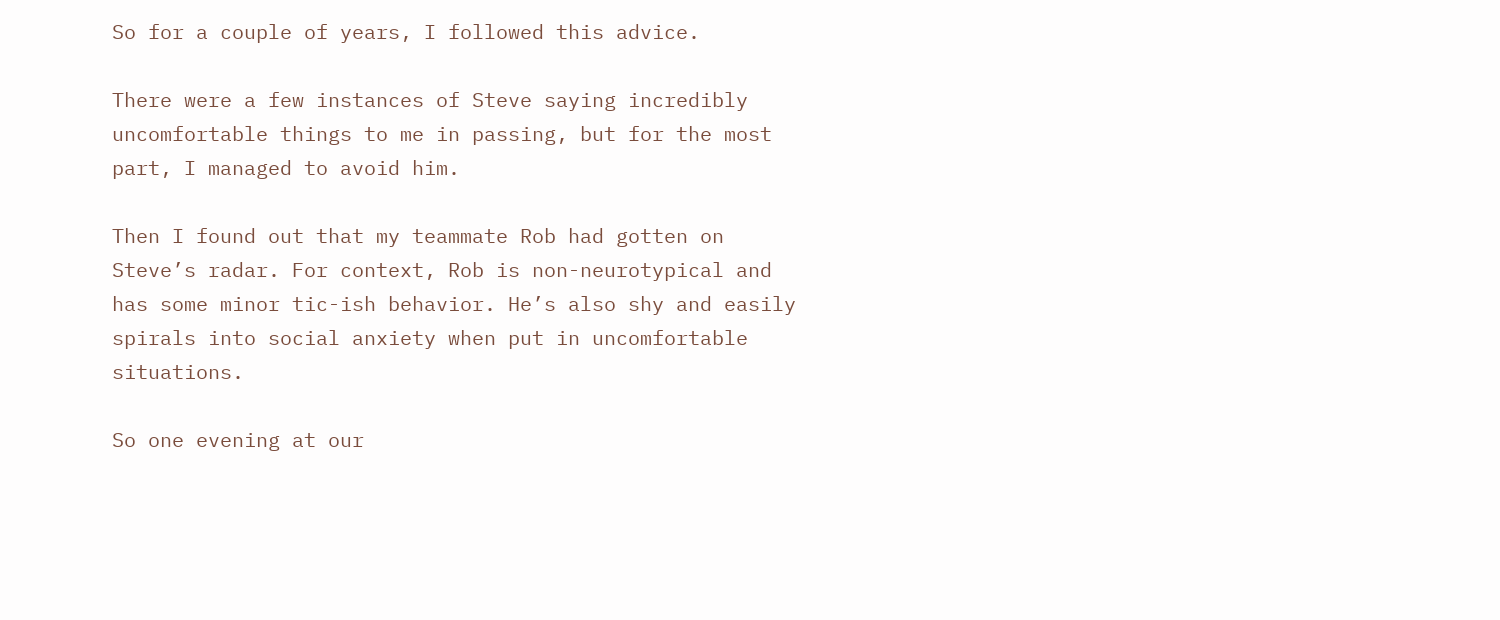So for a couple of years, I followed this advice.

There were a few instances of Steve saying incredibly uncomfortable things to me in passing, but for the most part, I managed to avoid him.

Then I found out that my teammate Rob had gotten on Steve’s radar. For context, Rob is non-neurotypical and has some minor tic-ish behavior. He’s also shy and easily spirals into social anxiety when put in uncomfortable situations.

So one evening at our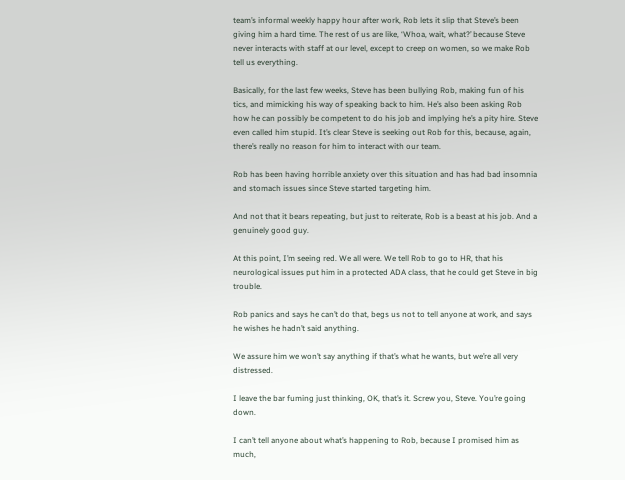team’s informal weekly happy hour after work, Rob lets it slip that Steve’s been giving him a hard time. The rest of us are like, ‘Whoa, wait, what?’ because Steve never interacts with staff at our level, except to creep on women, so we make Rob tell us everything.

Basically, for the last few weeks, Steve has been bullying Rob, making fun of his tics, and mimicking his way of speaking back to him. He’s also been asking Rob how he can possibly be competent to do his job and implying he’s a pity hire. Steve even called him stupid. It’s clear Steve is seeking out Rob for this, because, again, there’s really no reason for him to interact with our team.

Rob has been having horrible anxiety over this situation and has had bad insomnia and stomach issues since Steve started targeting him.

And not that it bears repeating, but just to reiterate, Rob is a beast at his job. And a genuinely good guy.

At this point, I’m seeing red. We all were. We tell Rob to go to HR, that his neurological issues put him in a protected ADA class, that he could get Steve in big trouble.

Rob panics and says he can’t do that, begs us not to tell anyone at work, and says he wishes he hadn’t said anything.

We assure him we won’t say anything if that’s what he wants, but we’re all very distressed.

I leave the bar fuming just thinking, OK, that’s it. Screw you, Steve. You’re going down.

I can’t tell anyone about what’s happening to Rob, because I promised him as much,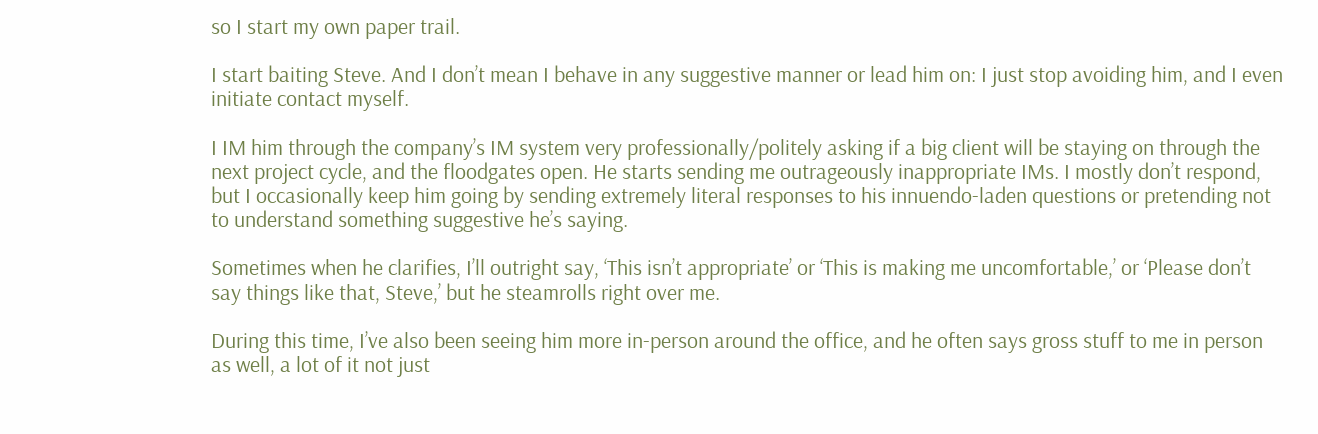so I start my own paper trail.

I start baiting Steve. And I don’t mean I behave in any suggestive manner or lead him on: I just stop avoiding him, and I even initiate contact myself.

I IM him through the company’s IM system very professionally/politely asking if a big client will be staying on through the next project cycle, and the floodgates open. He starts sending me outrageously inappropriate IMs. I mostly don’t respond, but I occasionally keep him going by sending extremely literal responses to his innuendo-laden questions or pretending not to understand something suggestive he’s saying.

Sometimes when he clarifies, I’ll outright say, ‘This isn’t appropriate’ or ‘This is making me uncomfortable,’ or ‘Please don’t say things like that, Steve,’ but he steamrolls right over me.

During this time, I’ve also been seeing him more in-person around the office, and he often says gross stuff to me in person as well, a lot of it not just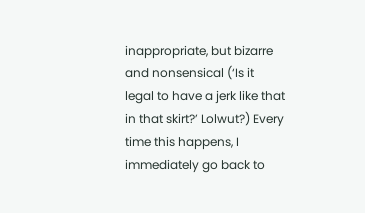inappropriate, but bizarre and nonsensical (‘Is it legal to have a jerk like that in that skirt?’ Lolwut?) Every time this happens, I immediately go back to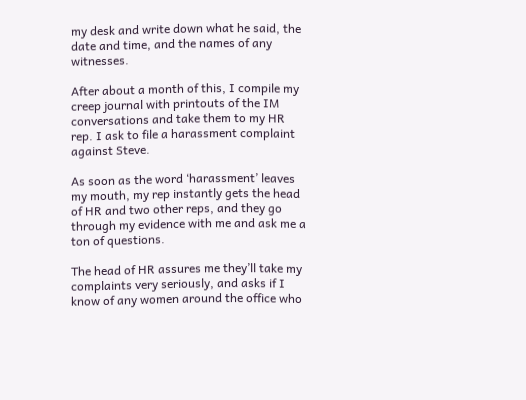my desk and write down what he said, the date and time, and the names of any witnesses.

After about a month of this, I compile my creep journal with printouts of the IM conversations and take them to my HR rep. I ask to file a harassment complaint against Steve.

As soon as the word ‘harassment’ leaves my mouth, my rep instantly gets the head of HR and two other reps, and they go through my evidence with me and ask me a ton of questions.

The head of HR assures me they’ll take my complaints very seriously, and asks if I know of any women around the office who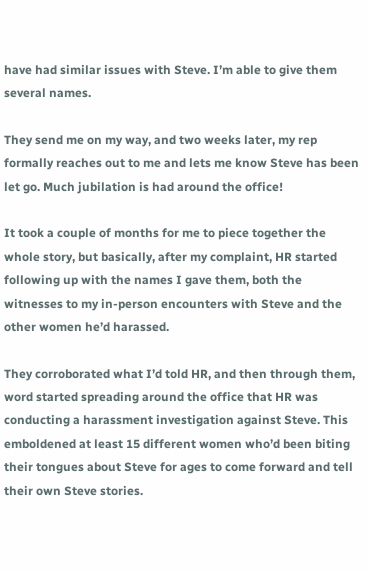have had similar issues with Steve. I’m able to give them several names.

They send me on my way, and two weeks later, my rep formally reaches out to me and lets me know Steve has been let go. Much jubilation is had around the office!

It took a couple of months for me to piece together the whole story, but basically, after my complaint, HR started following up with the names I gave them, both the witnesses to my in-person encounters with Steve and the other women he’d harassed.

They corroborated what I’d told HR, and then through them, word started spreading around the office that HR was conducting a harassment investigation against Steve. This emboldened at least 15 different women who’d been biting their tongues about Steve for ages to come forward and tell their own Steve stories.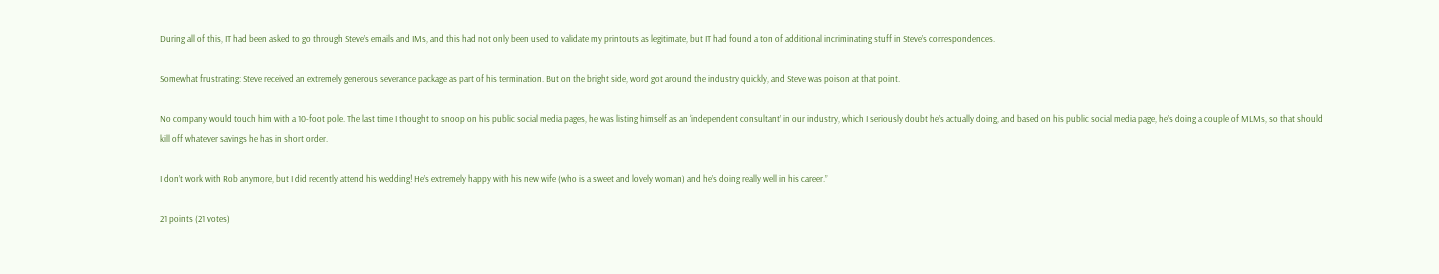During all of this, IT had been asked to go through Steve’s emails and IMs, and this had not only been used to validate my printouts as legitimate, but IT had found a ton of additional incriminating stuff in Steve’s correspondences.

Somewhat frustrating: Steve received an extremely generous severance package as part of his termination. But on the bright side, word got around the industry quickly, and Steve was poison at that point.

No company would touch him with a 10-foot pole. The last time I thought to snoop on his public social media pages, he was listing himself as an ‘independent consultant’ in our industry, which I seriously doubt he’s actually doing, and based on his public social media page, he’s doing a couple of MLMs, so that should kill off whatever savings he has in short order.

I don’t work with Rob anymore, but I did recently attend his wedding! He’s extremely happy with his new wife (who is a sweet and lovely woman) and he’s doing really well in his career.”

21 points (21 votes)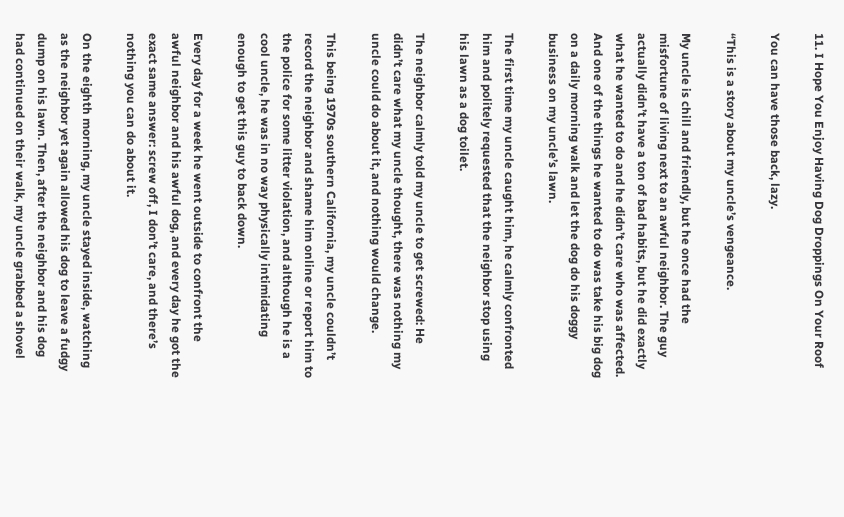11. I Hope You Enjoy Having Dog Droppings On Your Roof

You can have those back, lazy.

“This is a story about my uncle’s vengeance.

My uncle is chill and friendly, but he once had the misfortune of living next to an awful neighbor. The guy actually didn’t have a ton of bad habits, but he did exactly what he wanted to do and he didn’t care who was affected. And one of the things he wanted to do was take his big dog on a daily morning walk and let the dog do his doggy business on my uncle’s lawn.

The first time my uncle caught him, he calmly confronted him and politely requested that the neighbor stop using his lawn as a dog toilet.

The neighbor calmly told my uncle to get screwed: He didn’t care what my uncle thought, there was nothing my uncle could do about it, and nothing would change.

This being 1970s southern California, my uncle couldn’t record the neighbor and shame him online or report him to the police for some litter violation, and although he is a cool uncle, he was in no way physically intimidating enough to get this guy to back down.

Every day for a week he went outside to confront the awful neighbor and his awful dog, and every day he got the exact same answer: screw off, I don’t care, and there’s nothing you can do about it.

On the eighth morning, my uncle stayed inside, watching as the neighbor yet again allowed his dog to leave a fudgy dump on his lawn. Then, after the neighbor and his dog had continued on their walk, my uncle grabbed a shovel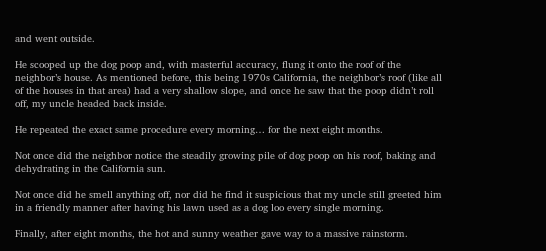and went outside.

He scooped up the dog poop and, with masterful accuracy, flung it onto the roof of the neighbor’s house. As mentioned before, this being 1970s California, the neighbor’s roof (like all of the houses in that area) had a very shallow slope, and once he saw that the poop didn’t roll off, my uncle headed back inside.

He repeated the exact same procedure every morning… for the next eight months.

Not once did the neighbor notice the steadily growing pile of dog poop on his roof, baking and dehydrating in the California sun.

Not once did he smell anything off, nor did he find it suspicious that my uncle still greeted him in a friendly manner after having his lawn used as a dog loo every single morning.

Finally, after eight months, the hot and sunny weather gave way to a massive rainstorm.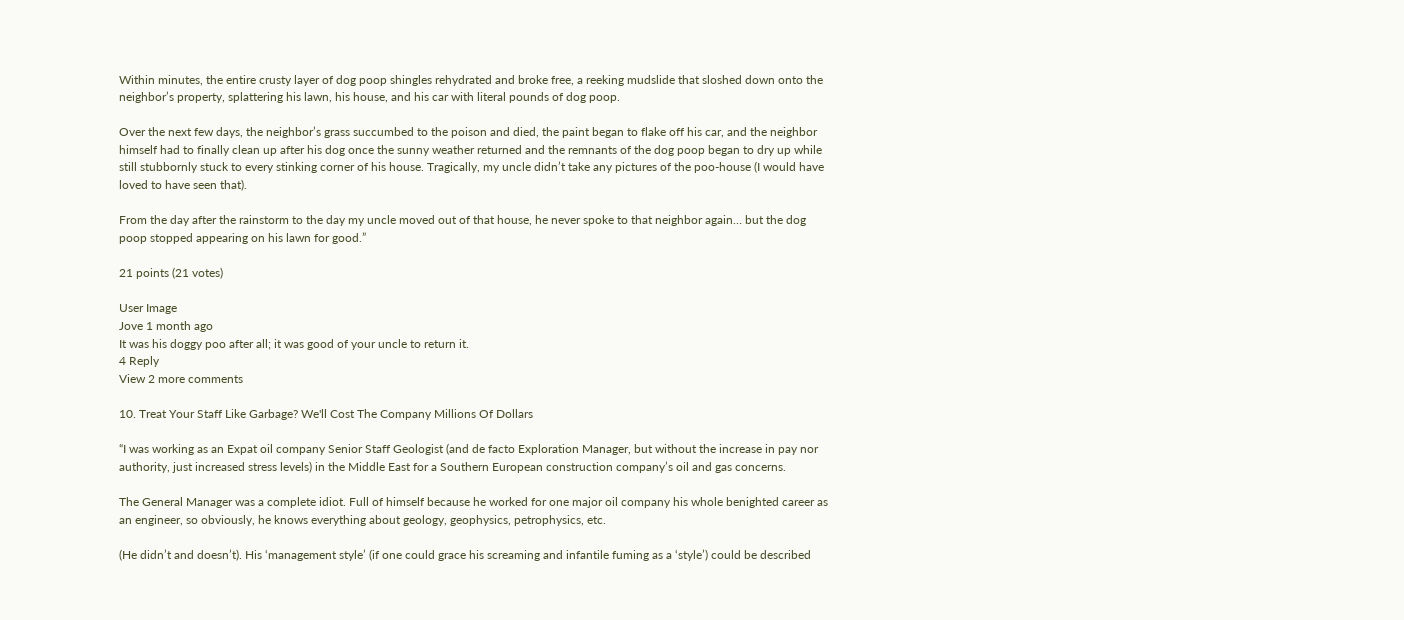Within minutes, the entire crusty layer of dog poop shingles rehydrated and broke free, a reeking mudslide that sloshed down onto the neighbor’s property, splattering his lawn, his house, and his car with literal pounds of dog poop.

Over the next few days, the neighbor’s grass succumbed to the poison and died, the paint began to flake off his car, and the neighbor himself had to finally clean up after his dog once the sunny weather returned and the remnants of the dog poop began to dry up while still stubbornly stuck to every stinking corner of his house. Tragically, my uncle didn’t take any pictures of the poo-house (I would have loved to have seen that).

From the day after the rainstorm to the day my uncle moved out of that house, he never spoke to that neighbor again… but the dog poop stopped appearing on his lawn for good.”

21 points (21 votes)

User Image
Jove 1 month ago
It was his doggy poo after all; it was good of your uncle to return it.
4 Reply
View 2 more comments

10. Treat Your Staff Like Garbage? We'll Cost The Company Millions Of Dollars

“I was working as an Expat oil company Senior Staff Geologist (and de facto Exploration Manager, but without the increase in pay nor authority, just increased stress levels) in the Middle East for a Southern European construction company’s oil and gas concerns.

The General Manager was a complete idiot. Full of himself because he worked for one major oil company his whole benighted career as an engineer, so obviously, he knows everything about geology, geophysics, petrophysics, etc.

(He didn’t and doesn’t). His ‘management style’ (if one could grace his screaming and infantile fuming as a ‘style’) could be described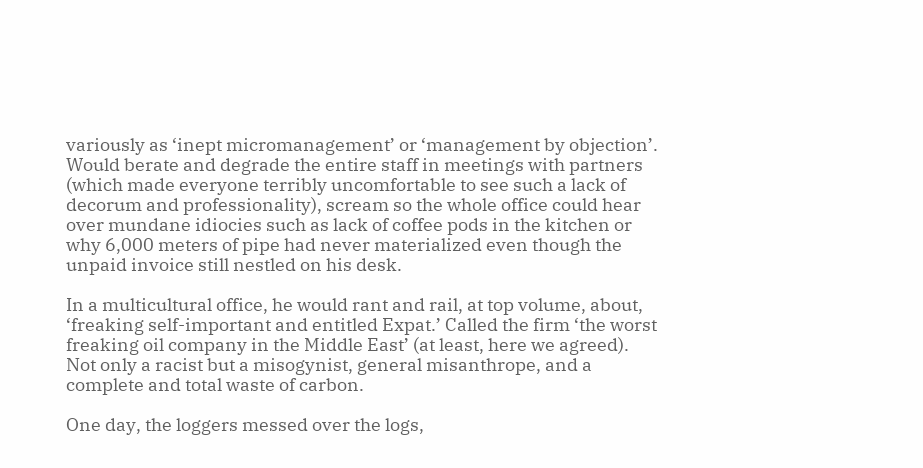variously as ‘inept micromanagement’ or ‘management by objection’. Would berate and degrade the entire staff in meetings with partners (which made everyone terribly uncomfortable to see such a lack of decorum and professionality), scream so the whole office could hear over mundane idiocies such as lack of coffee pods in the kitchen or why 6,000 meters of pipe had never materialized even though the unpaid invoice still nestled on his desk.

In a multicultural office, he would rant and rail, at top volume, about, ‘freaking self-important and entitled Expat.’ Called the firm ‘the worst freaking oil company in the Middle East’ (at least, here we agreed). Not only a racist but a misogynist, general misanthrope, and a complete and total waste of carbon.

One day, the loggers messed over the logs,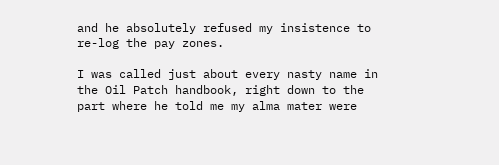and he absolutely refused my insistence to re-log the pay zones.

I was called just about every nasty name in the Oil Patch handbook, right down to the part where he told me my alma mater were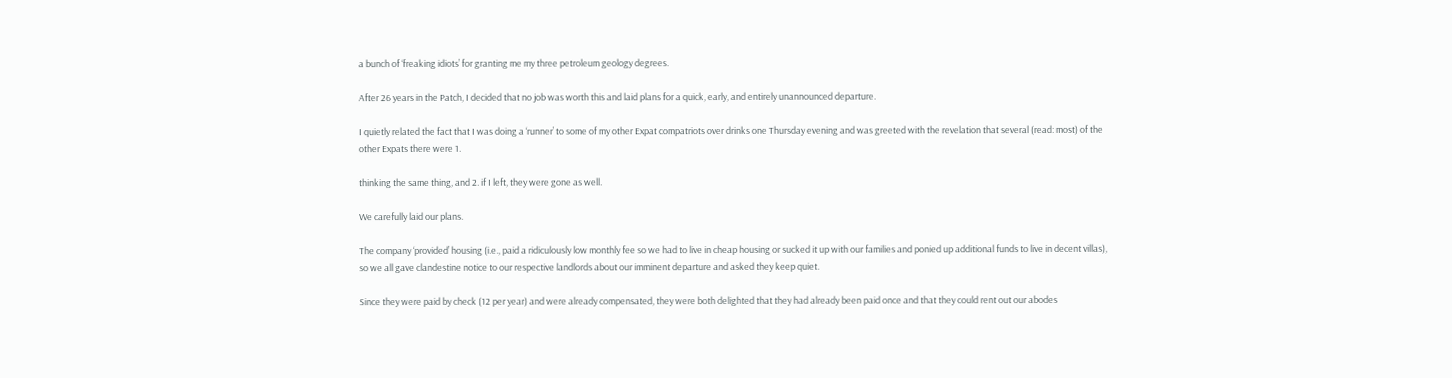a bunch of ‘freaking idiots’ for granting me my three petroleum geology degrees.

After 26 years in the Patch, I decided that no job was worth this and laid plans for a quick, early, and entirely unannounced departure.

I quietly related the fact that I was doing a ‘runner’ to some of my other Expat compatriots over drinks one Thursday evening and was greeted with the revelation that several (read: most) of the other Expats there were 1.

thinking the same thing, and 2. if I left, they were gone as well.

We carefully laid our plans.

The company ‘provided’ housing (i.e., paid a ridiculously low monthly fee so we had to live in cheap housing or sucked it up with our families and ponied up additional funds to live in decent villas), so we all gave clandestine notice to our respective landlords about our imminent departure and asked they keep quiet.

Since they were paid by check (12 per year) and were already compensated, they were both delighted that they had already been paid once and that they could rent out our abodes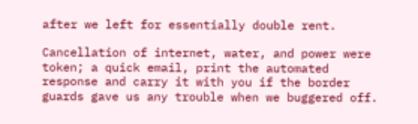after we left for essentially double rent.

Cancellation of internet, water, and power were token; a quick email, print the automated response and carry it with you if the border guards gave us any trouble when we buggered off.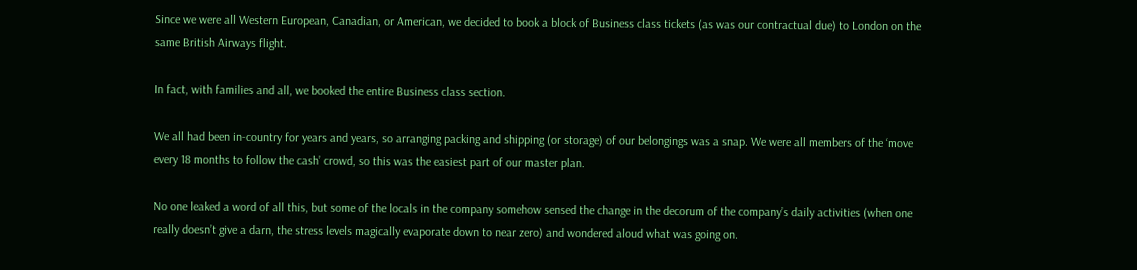Since we were all Western European, Canadian, or American, we decided to book a block of Business class tickets (as was our contractual due) to London on the same British Airways flight.

In fact, with families and all, we booked the entire Business class section.

We all had been in-country for years and years, so arranging packing and shipping (or storage) of our belongings was a snap. We were all members of the ‘move every 18 months to follow the cash’ crowd, so this was the easiest part of our master plan.

No one leaked a word of all this, but some of the locals in the company somehow sensed the change in the decorum of the company’s daily activities (when one really doesn’t give a darn, the stress levels magically evaporate down to near zero) and wondered aloud what was going on.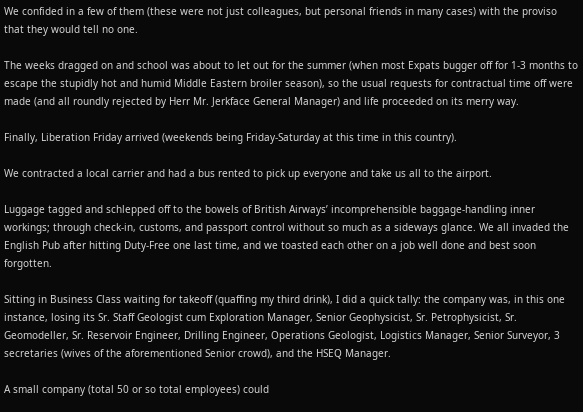We confided in a few of them (these were not just colleagues, but personal friends in many cases) with the proviso that they would tell no one.

The weeks dragged on and school was about to let out for the summer (when most Expats bugger off for 1-3 months to escape the stupidly hot and humid Middle Eastern broiler season), so the usual requests for contractual time off were made (and all roundly rejected by Herr Mr. Jerkface General Manager) and life proceeded on its merry way.

Finally, Liberation Friday arrived (weekends being Friday-Saturday at this time in this country).

We contracted a local carrier and had a bus rented to pick up everyone and take us all to the airport.

Luggage tagged and schlepped off to the bowels of British Airways’ incomprehensible baggage-handling inner workings; through check-in, customs, and passport control without so much as a sideways glance. We all invaded the English Pub after hitting Duty-Free one last time, and we toasted each other on a job well done and best soon forgotten.

Sitting in Business Class waiting for takeoff (quaffing my third drink), I did a quick tally: the company was, in this one instance, losing its Sr. Staff Geologist cum Exploration Manager, Senior Geophysicist, Sr. Petrophysicist, Sr. Geomodeller, Sr. Reservoir Engineer, Drilling Engineer, Operations Geologist, Logistics Manager, Senior Surveyor, 3 secretaries (wives of the aforementioned Senior crowd), and the HSEQ Manager.

A small company (total 50 or so total employees) could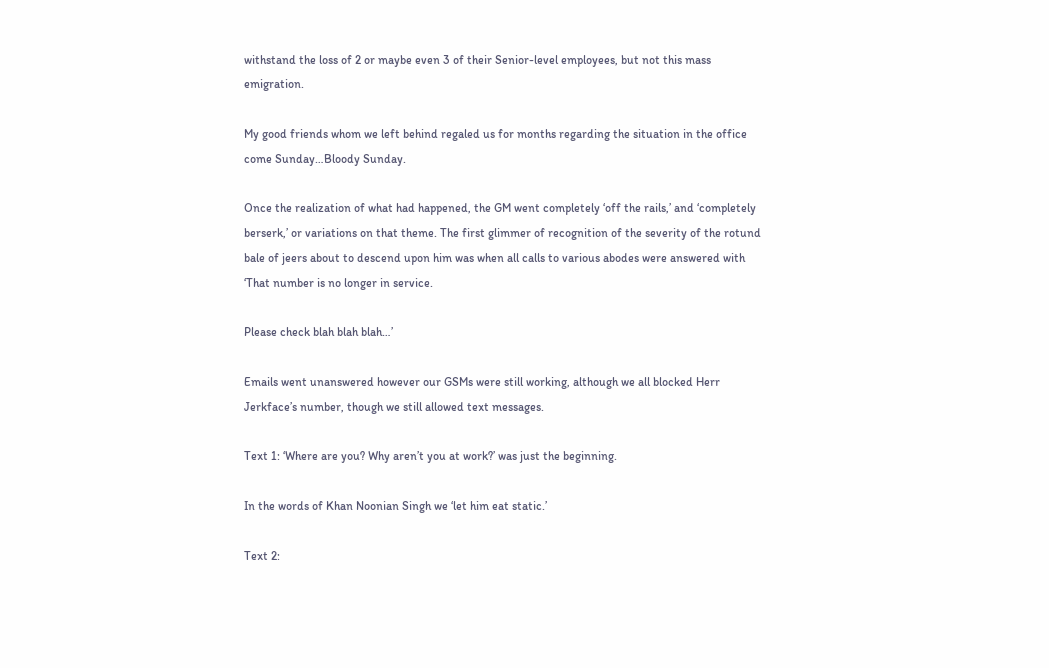withstand the loss of 2 or maybe even 3 of their Senior-level employees, but not this mass emigration.

My good friends whom we left behind regaled us for months regarding the situation in the office come Sunday…Bloody Sunday.

Once the realization of what had happened, the GM went completely ‘off the rails,’ and ‘completely berserk,’ or variations on that theme. The first glimmer of recognition of the severity of the rotund bale of jeers about to descend upon him was when all calls to various abodes were answered with ‘That number is no longer in service.

Please check blah blah blah…’

Emails went unanswered however our GSMs were still working, although we all blocked Herr Jerkface’s number, though we still allowed text messages.

Text 1: ‘Where are you? Why aren’t you at work?’ was just the beginning.

In the words of Khan Noonian Singh we ‘let him eat static.’

Text 2: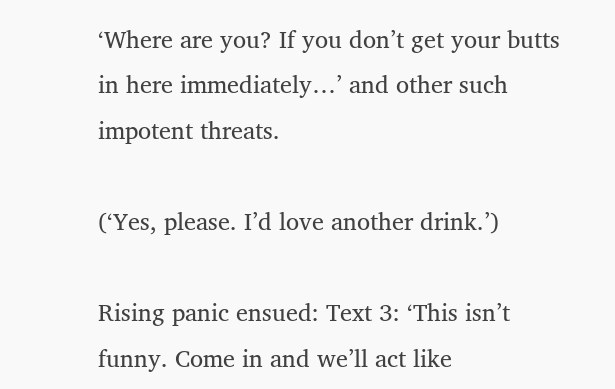‘Where are you? If you don’t get your butts in here immediately…’ and other such impotent threats.

(‘Yes, please. I’d love another drink.’)

Rising panic ensued: Text 3: ‘This isn’t funny. Come in and we’ll act like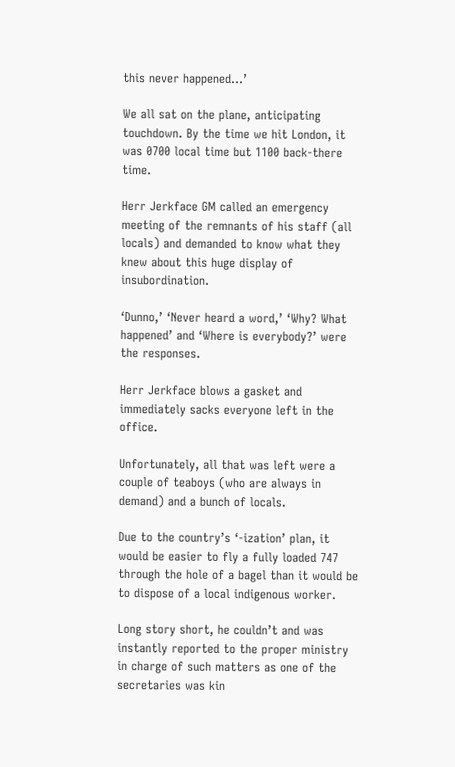this never happened…’

We all sat on the plane, anticipating touchdown. By the time we hit London, it was 0700 local time but 1100 back-there time.

Herr Jerkface GM called an emergency meeting of the remnants of his staff (all locals) and demanded to know what they knew about this huge display of insubordination.

‘Dunno,’ ‘Never heard a word,’ ‘Why? What happened’ and ‘Where is everybody?’ were the responses.

Herr Jerkface blows a gasket and immediately sacks everyone left in the office.

Unfortunately, all that was left were a couple of teaboys (who are always in demand) and a bunch of locals.

Due to the country’s ‘-ization’ plan, it would be easier to fly a fully loaded 747 through the hole of a bagel than it would be to dispose of a local indigenous worker.

Long story short, he couldn’t and was instantly reported to the proper ministry in charge of such matters as one of the secretaries was kin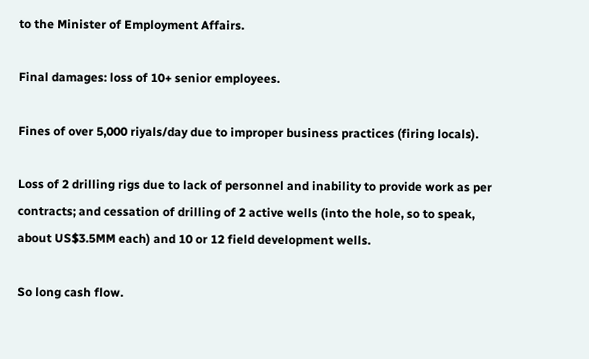to the Minister of Employment Affairs.

Final damages: loss of 10+ senior employees.

Fines of over 5,000 riyals/day due to improper business practices (firing locals).

Loss of 2 drilling rigs due to lack of personnel and inability to provide work as per contracts; and cessation of drilling of 2 active wells (into the hole, so to speak, about US$3.5MM each) and 10 or 12 field development wells.

So long cash flow.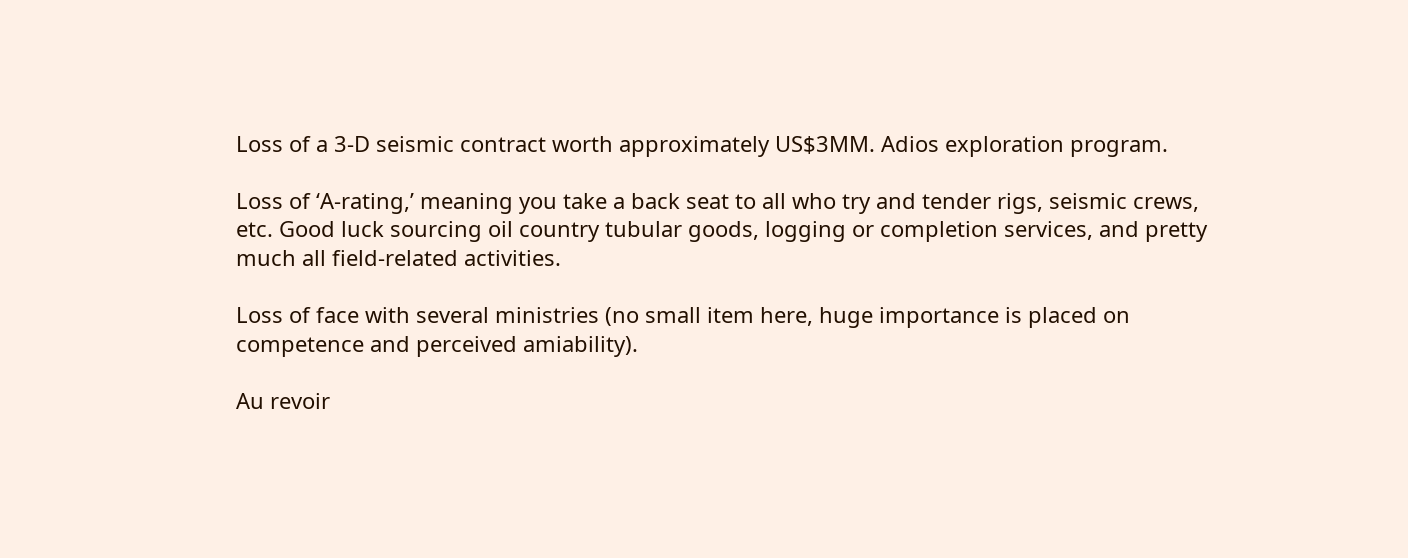Loss of a 3-D seismic contract worth approximately US$3MM. Adios exploration program.

Loss of ‘A-rating,’ meaning you take a back seat to all who try and tender rigs, seismic crews, etc. Good luck sourcing oil country tubular goods, logging or completion services, and pretty much all field-related activities.

Loss of face with several ministries (no small item here, huge importance is placed on competence and perceived amiability).

Au revoir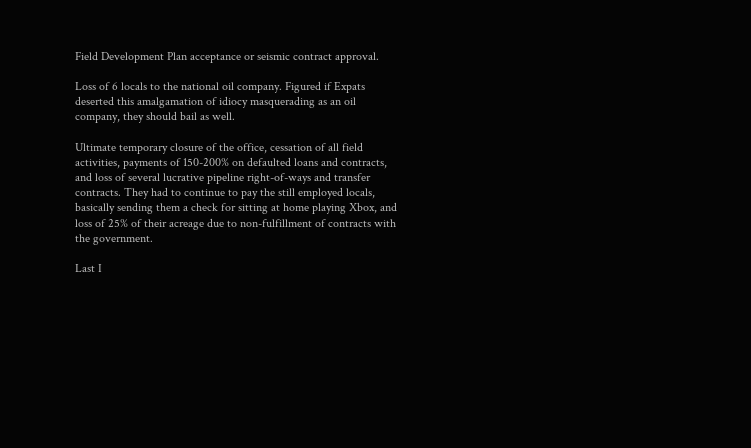Field Development Plan acceptance or seismic contract approval.

Loss of 6 locals to the national oil company. Figured if Expats deserted this amalgamation of idiocy masquerading as an oil company, they should bail as well.

Ultimate temporary closure of the office, cessation of all field activities, payments of 150-200% on defaulted loans and contracts, and loss of several lucrative pipeline right-of-ways and transfer contracts. They had to continue to pay the still employed locals, basically sending them a check for sitting at home playing Xbox, and loss of 25% of their acreage due to non-fulfillment of contracts with the government.

Last I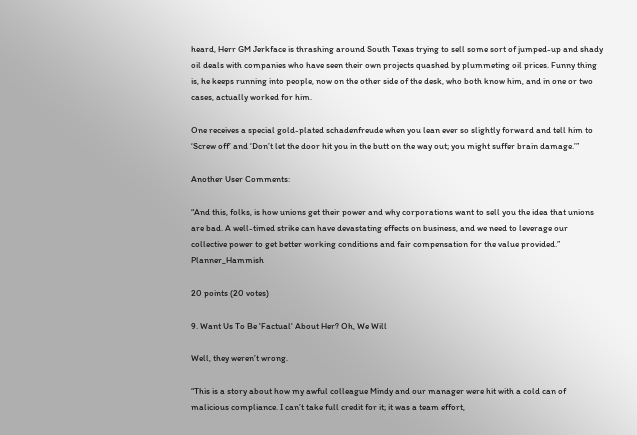heard, Herr GM Jerkface is thrashing around South Texas trying to sell some sort of jumped-up and shady oil deals with companies who have seen their own projects quashed by plummeting oil prices. Funny thing is, he keeps running into people, now on the other side of the desk, who both know him, and in one or two cases, actually worked for him.

One receives a special gold-plated schadenfreude when you lean ever so slightly forward and tell him to ‘Screw off’ and ‘Don’t let the door hit you in the butt on the way out; you might suffer brain damage.’”

Another User Comments:

“And this, folks, is how unions get their power and why corporations want to sell you the idea that unions are bad. A well-timed strike can have devastating effects on business, and we need to leverage our collective power to get better working conditions and fair compensation for the value provided.” Planner_Hammish

20 points (20 votes)

9. Want Us To Be 'Factual' About Her? Oh, We Will

Well, they weren’t wrong.

“This is a story about how my awful colleague Mindy and our manager were hit with a cold can of malicious compliance. I can’t take full credit for it; it was a team effort,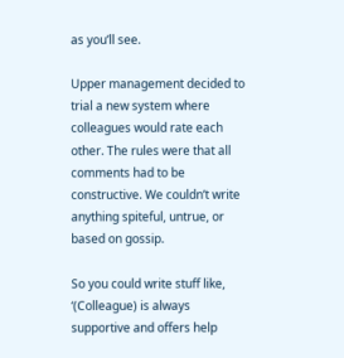as you’ll see.

Upper management decided to trial a new system where colleagues would rate each other. The rules were that all comments had to be constructive. We couldn’t write anything spiteful, untrue, or based on gossip.

So you could write stuff like, ‘(Colleague) is always supportive and offers help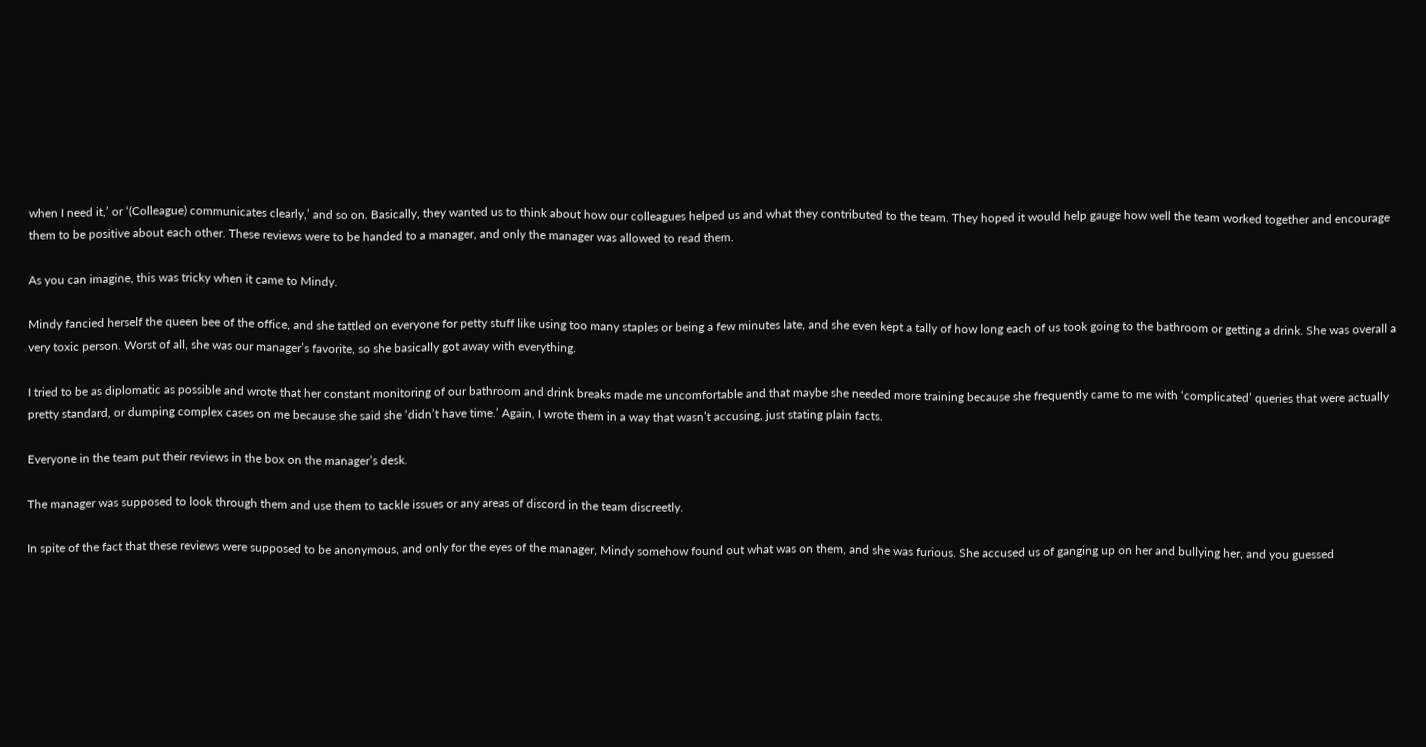when I need it,’ or ‘(Colleague) communicates clearly,’ and so on. Basically, they wanted us to think about how our colleagues helped us and what they contributed to the team. They hoped it would help gauge how well the team worked together and encourage them to be positive about each other. These reviews were to be handed to a manager, and only the manager was allowed to read them.

As you can imagine, this was tricky when it came to Mindy.

Mindy fancied herself the queen bee of the office, and she tattled on everyone for petty stuff like using too many staples or being a few minutes late, and she even kept a tally of how long each of us took going to the bathroom or getting a drink. She was overall a very toxic person. Worst of all, she was our manager’s favorite, so she basically got away with everything.

I tried to be as diplomatic as possible and wrote that her constant monitoring of our bathroom and drink breaks made me uncomfortable and that maybe she needed more training because she frequently came to me with ‘complicated’ queries that were actually pretty standard, or dumping complex cases on me because she said she ‘didn’t have time.’ Again, I wrote them in a way that wasn’t accusing, just stating plain facts.

Everyone in the team put their reviews in the box on the manager’s desk.

The manager was supposed to look through them and use them to tackle issues or any areas of discord in the team discreetly.

In spite of the fact that these reviews were supposed to be anonymous, and only for the eyes of the manager, Mindy somehow found out what was on them, and she was furious. She accused us of ganging up on her and bullying her, and you guessed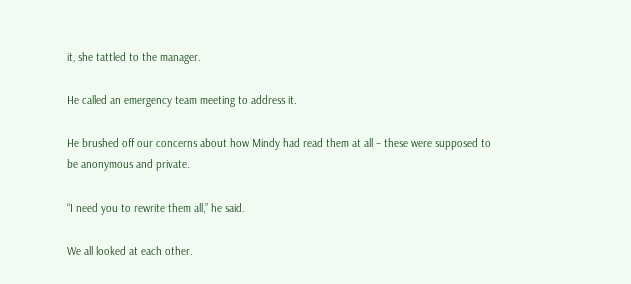it, she tattled to the manager.

He called an emergency team meeting to address it.

He brushed off our concerns about how Mindy had read them at all – these were supposed to be anonymous and private.

“I need you to rewrite them all,” he said.

We all looked at each other.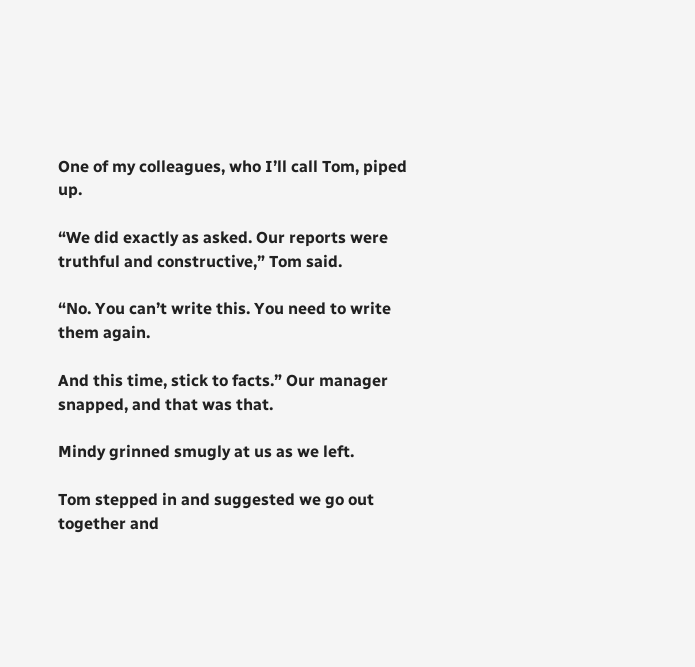One of my colleagues, who I’ll call Tom, piped up.

“We did exactly as asked. Our reports were truthful and constructive,” Tom said.

“No. You can’t write this. You need to write them again.

And this time, stick to facts.” Our manager snapped, and that was that.

Mindy grinned smugly at us as we left.

Tom stepped in and suggested we go out together and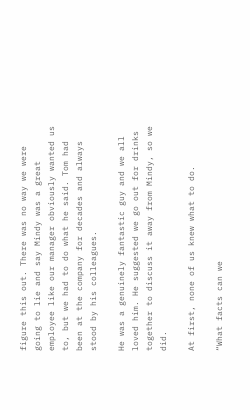figure this out. There was no way we were going to lie and say Mindy was a great employee like our manager obviously wanted us to, but we had to do what he said. Tom had been at the company for decades and always stood by his colleagues.

He was a genuinely fantastic guy and we all loved him. He suggested we go out for drinks together to discuss it away from Mindy, so we did.

At first, none of us knew what to do.

“What facts can we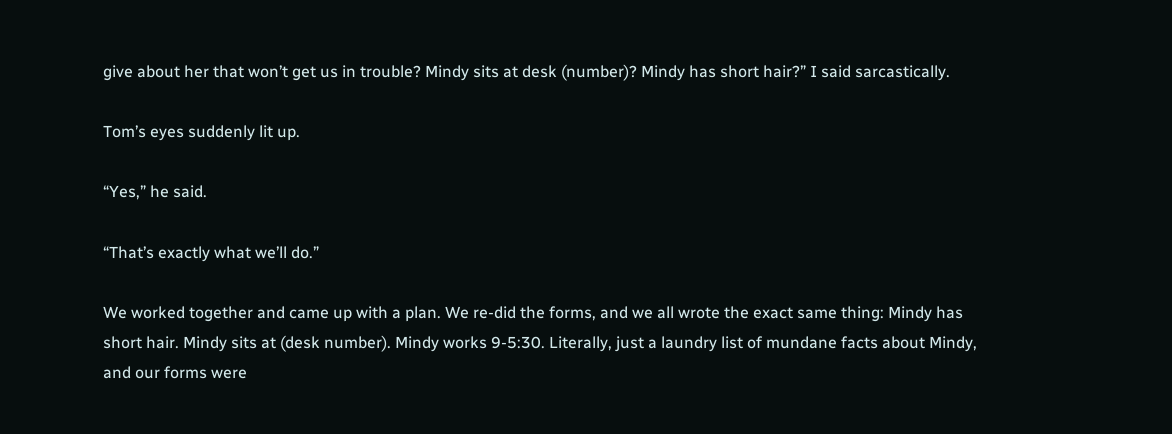give about her that won’t get us in trouble? Mindy sits at desk (number)? Mindy has short hair?” I said sarcastically.

Tom’s eyes suddenly lit up.

“Yes,” he said.

“That’s exactly what we’ll do.”

We worked together and came up with a plan. We re-did the forms, and we all wrote the exact same thing: Mindy has short hair. Mindy sits at (desk number). Mindy works 9-5:30. Literally, just a laundry list of mundane facts about Mindy, and our forms were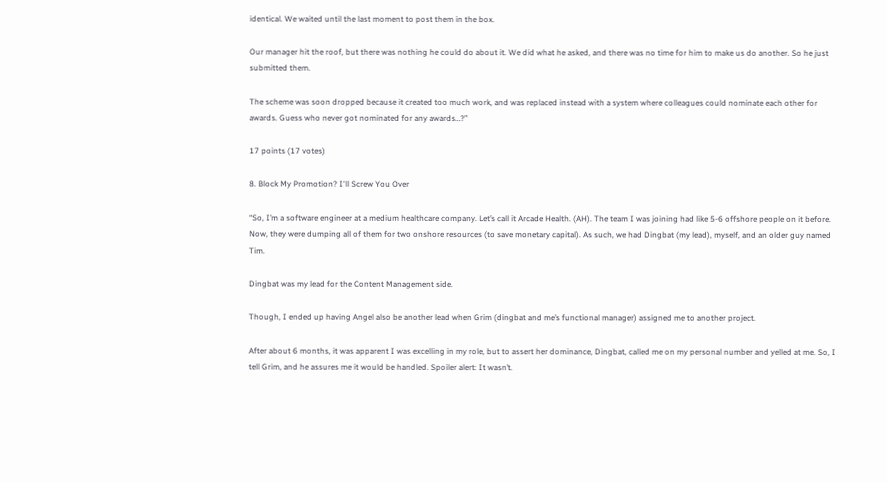identical. We waited until the last moment to post them in the box.

Our manager hit the roof, but there was nothing he could do about it. We did what he asked, and there was no time for him to make us do another. So he just submitted them.

The scheme was soon dropped because it created too much work, and was replaced instead with a system where colleagues could nominate each other for awards. Guess who never got nominated for any awards…?”

17 points (17 votes)

8. Block My Promotion? I'll Screw You Over

“So, I’m a software engineer at a medium healthcare company. Let’s call it Arcade Health. (AH). The team I was joining had like 5-6 offshore people on it before. Now, they were dumping all of them for two onshore resources (to save monetary capital). As such, we had Dingbat (my lead), myself, and an older guy named Tim.

Dingbat was my lead for the Content Management side.

Though, I ended up having Angel also be another lead when Grim (dingbat and me’s functional manager) assigned me to another project.

After about 6 months, it was apparent I was excelling in my role, but to assert her dominance, Dingbat, called me on my personal number and yelled at me. So, I tell Grim, and he assures me it would be handled. Spoiler alert: It wasn’t.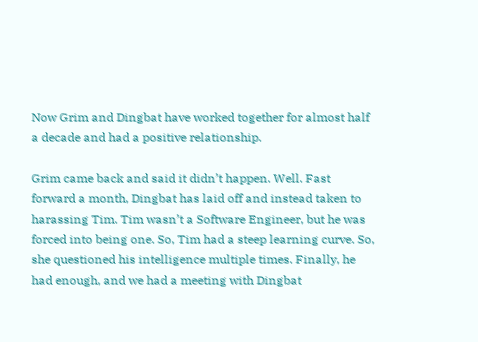Now Grim and Dingbat have worked together for almost half a decade and had a positive relationship.

Grim came back and said it didn’t happen. Well. Fast forward a month, Dingbat has laid off and instead taken to harassing Tim. Tim wasn’t a Software Engineer, but he was forced into being one. So, Tim had a steep learning curve. So, she questioned his intelligence multiple times. Finally, he had enough, and we had a meeting with Dingbat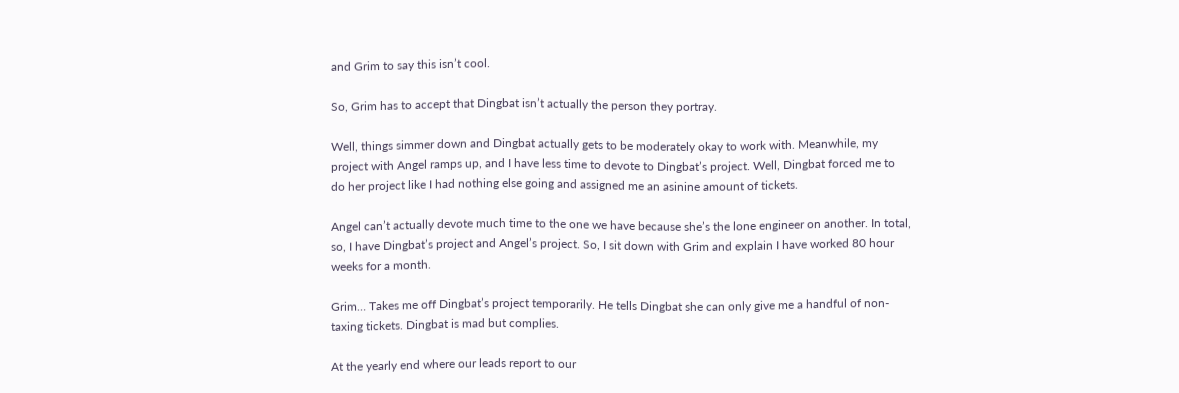and Grim to say this isn’t cool.

So, Grim has to accept that Dingbat isn’t actually the person they portray.

Well, things simmer down and Dingbat actually gets to be moderately okay to work with. Meanwhile, my project with Angel ramps up, and I have less time to devote to Dingbat’s project. Well, Dingbat forced me to do her project like I had nothing else going and assigned me an asinine amount of tickets.

Angel can’t actually devote much time to the one we have because she’s the lone engineer on another. In total, so, I have Dingbat’s project and Angel’s project. So, I sit down with Grim and explain I have worked 80 hour weeks for a month.

Grim… Takes me off Dingbat’s project temporarily. He tells Dingbat she can only give me a handful of non-taxing tickets. Dingbat is mad but complies.

At the yearly end where our leads report to our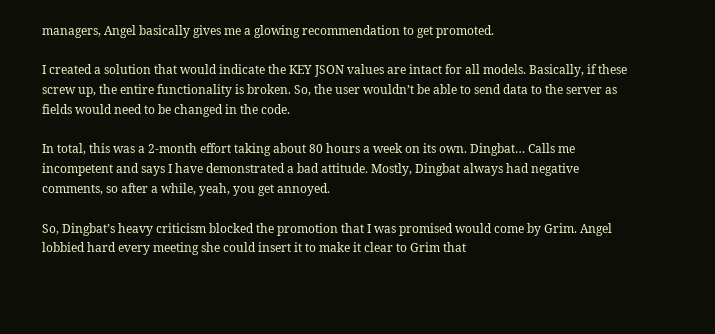managers, Angel basically gives me a glowing recommendation to get promoted.

I created a solution that would indicate the KEY JSON values are intact for all models. Basically, if these screw up, the entire functionality is broken. So, the user wouldn’t be able to send data to the server as fields would need to be changed in the code.

In total, this was a 2-month effort taking about 80 hours a week on its own. Dingbat… Calls me incompetent and says I have demonstrated a bad attitude. Mostly, Dingbat always had negative comments, so after a while, yeah, you get annoyed.

So, Dingbat’s heavy criticism blocked the promotion that I was promised would come by Grim. Angel lobbied hard every meeting she could insert it to make it clear to Grim that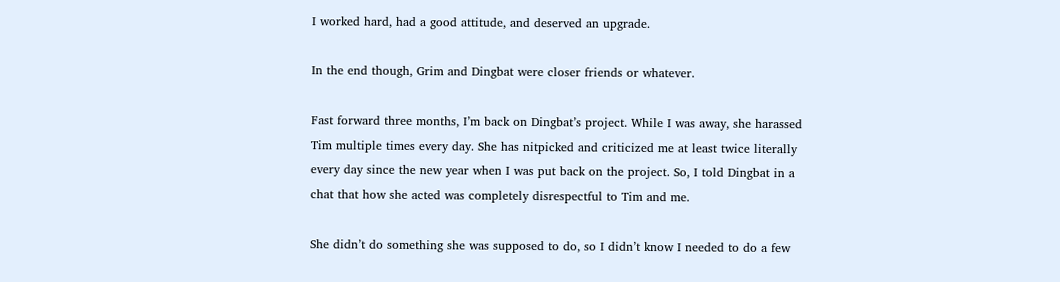I worked hard, had a good attitude, and deserved an upgrade.

In the end though, Grim and Dingbat were closer friends or whatever.

Fast forward three months, I’m back on Dingbat’s project. While I was away, she harassed Tim multiple times every day. She has nitpicked and criticized me at least twice literally every day since the new year when I was put back on the project. So, I told Dingbat in a chat that how she acted was completely disrespectful to Tim and me.

She didn’t do something she was supposed to do, so I didn’t know I needed to do a few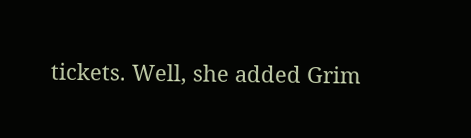tickets. Well, she added Grim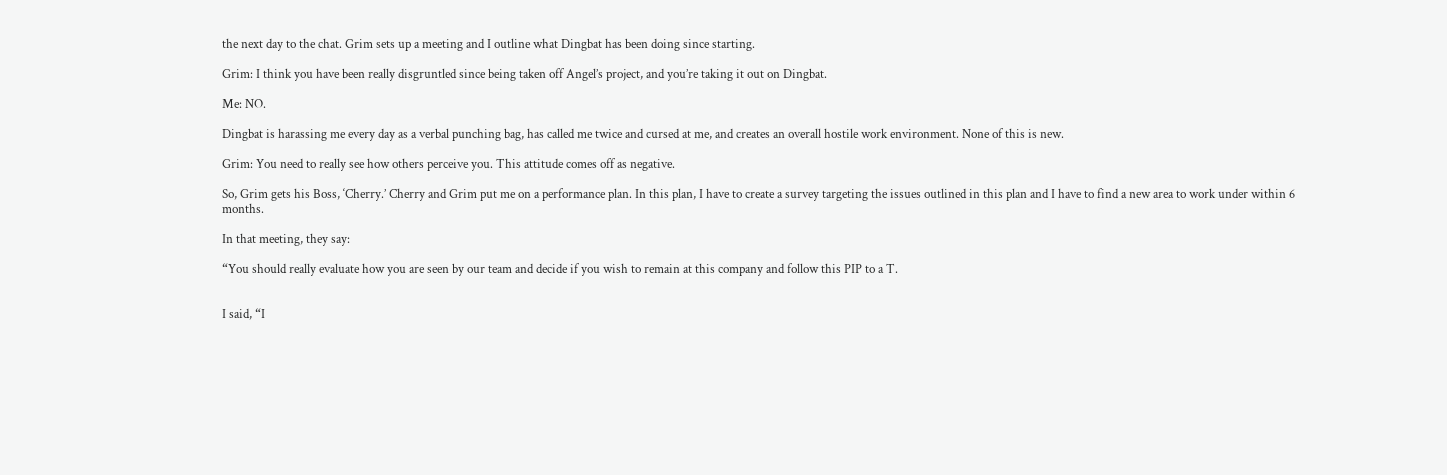the next day to the chat. Grim sets up a meeting and I outline what Dingbat has been doing since starting.

Grim: I think you have been really disgruntled since being taken off Angel’s project, and you’re taking it out on Dingbat.

Me: NO.

Dingbat is harassing me every day as a verbal punching bag, has called me twice and cursed at me, and creates an overall hostile work environment. None of this is new.

Grim: You need to really see how others perceive you. This attitude comes off as negative.

So, Grim gets his Boss, ‘Cherry.’ Cherry and Grim put me on a performance plan. In this plan, I have to create a survey targeting the issues outlined in this plan and I have to find a new area to work under within 6 months.

In that meeting, they say:

“You should really evaluate how you are seen by our team and decide if you wish to remain at this company and follow this PIP to a T.


I said, “I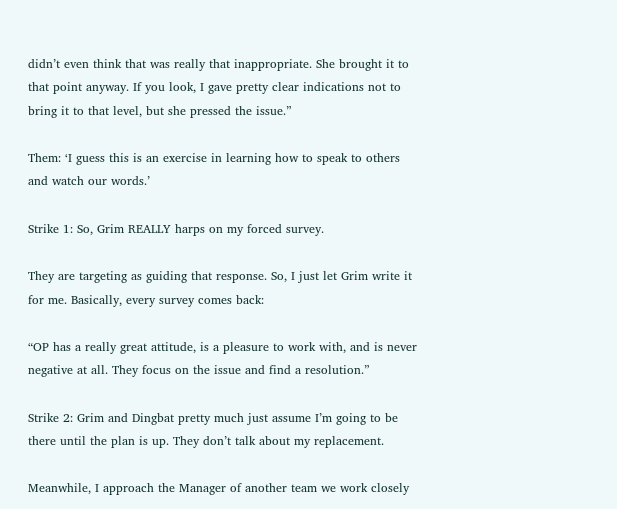didn’t even think that was really that inappropriate. She brought it to that point anyway. If you look, I gave pretty clear indications not to bring it to that level, but she pressed the issue.”

Them: ‘I guess this is an exercise in learning how to speak to others and watch our words.’

Strike 1: So, Grim REALLY harps on my forced survey.

They are targeting as guiding that response. So, I just let Grim write it for me. Basically, every survey comes back:

“OP has a really great attitude, is a pleasure to work with, and is never negative at all. They focus on the issue and find a resolution.”

Strike 2: Grim and Dingbat pretty much just assume I’m going to be there until the plan is up. They don’t talk about my replacement.

Meanwhile, I approach the Manager of another team we work closely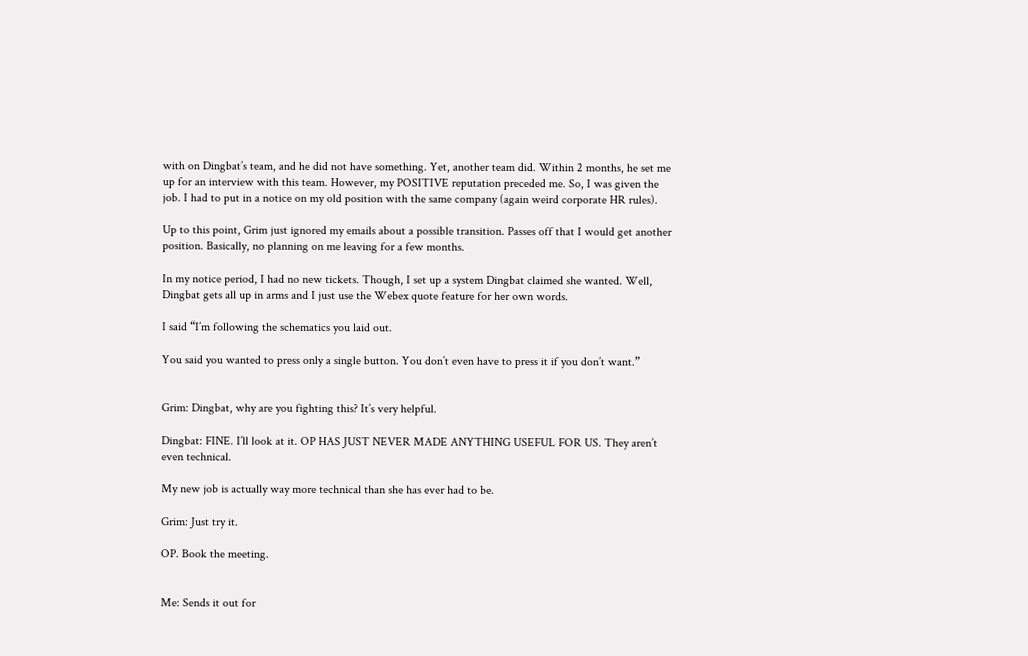with on Dingbat’s team, and he did not have something. Yet, another team did. Within 2 months, he set me up for an interview with this team. However, my POSITIVE reputation preceded me. So, I was given the job. I had to put in a notice on my old position with the same company (again weird corporate HR rules).

Up to this point, Grim just ignored my emails about a possible transition. Passes off that I would get another position. Basically, no planning on me leaving for a few months.

In my notice period, I had no new tickets. Though, I set up a system Dingbat claimed she wanted. Well, Dingbat gets all up in arms and I just use the Webex quote feature for her own words.

I said “I’m following the schematics you laid out.

You said you wanted to press only a single button. You don’t even have to press it if you don’t want.”


Grim: Dingbat, why are you fighting this? It’s very helpful.

Dingbat: FINE. I’ll look at it. OP HAS JUST NEVER MADE ANYTHING USEFUL FOR US. They aren’t even technical.

My new job is actually way more technical than she has ever had to be.

Grim: Just try it.

OP. Book the meeting.


Me: Sends it out for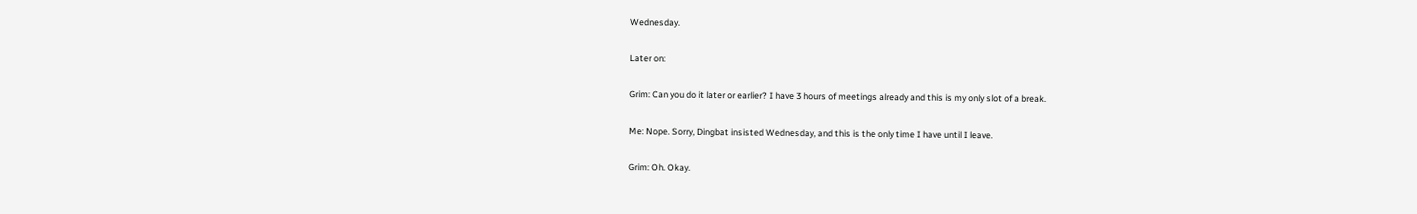Wednesday.

Later on:

Grim: Can you do it later or earlier? I have 3 hours of meetings already and this is my only slot of a break.

Me: Nope. Sorry, Dingbat insisted Wednesday, and this is the only time I have until I leave.

Grim: Oh. Okay.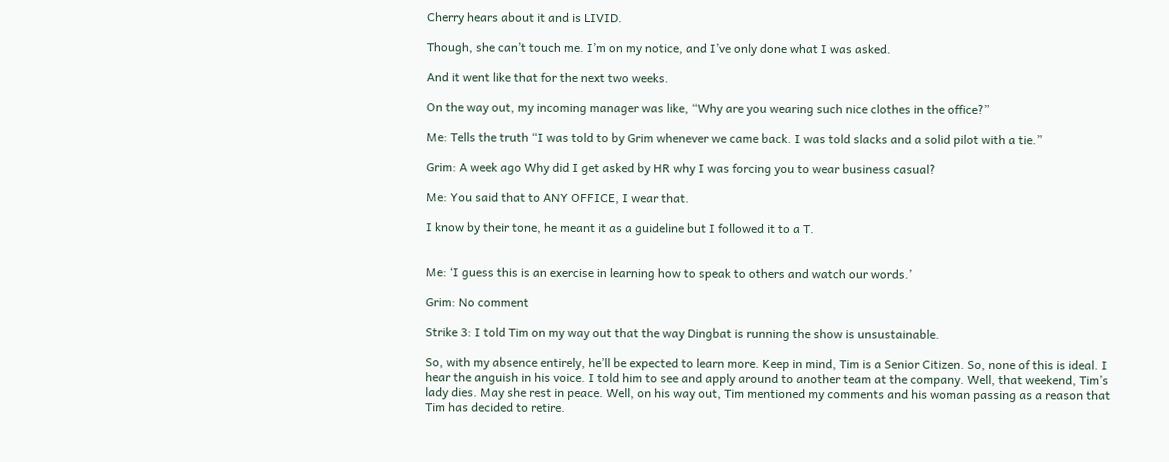Cherry hears about it and is LIVID.

Though, she can’t touch me. I’m on my notice, and I’ve only done what I was asked.

And it went like that for the next two weeks.

On the way out, my incoming manager was like, “Why are you wearing such nice clothes in the office?”

Me: Tells the truth “I was told to by Grim whenever we came back. I was told slacks and a solid pilot with a tie.”

Grim: A week ago Why did I get asked by HR why I was forcing you to wear business casual?

Me: You said that to ANY OFFICE, I wear that.

I know by their tone, he meant it as a guideline but I followed it to a T.


Me: ‘I guess this is an exercise in learning how to speak to others and watch our words.’

Grim: No comment

Strike 3: I told Tim on my way out that the way Dingbat is running the show is unsustainable.

So, with my absence entirely, he’ll be expected to learn more. Keep in mind, Tim is a Senior Citizen. So, none of this is ideal. I hear the anguish in his voice. I told him to see and apply around to another team at the company. Well, that weekend, Tim’s lady dies. May she rest in peace. Well, on his way out, Tim mentioned my comments and his woman passing as a reason that Tim has decided to retire.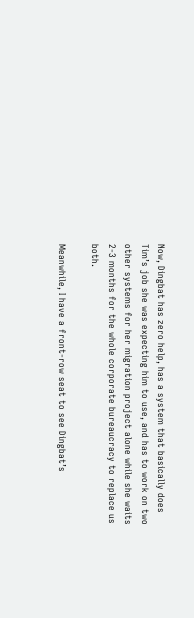Now, Dingbat has zero help, has a system that basically does Tim’s job she was expecting him to use, and has to work on two other systems for her migration project alone while she waits 2-3 months for the whole corporate bureaucracy to replace us both.

Meanwhile, I have a front-row seat to see Dingbat’s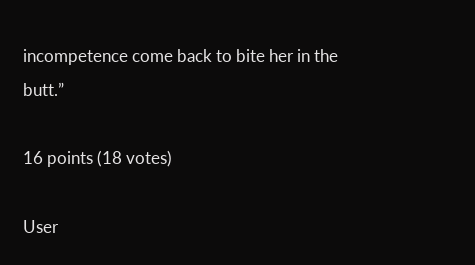incompetence come back to bite her in the butt.”

16 points (18 votes)

User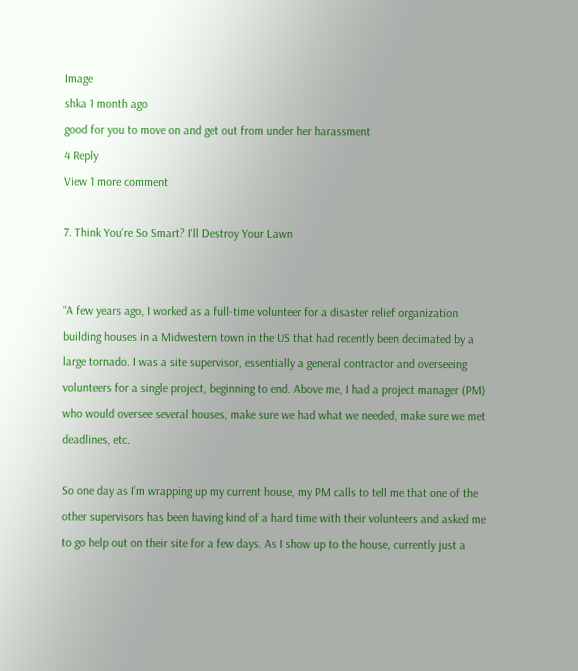Image
shka 1 month ago
good for you to move on and get out from under her harassment
4 Reply
View 1 more comment

7. Think You're So Smart? I'll Destroy Your Lawn


“A few years ago, I worked as a full-time volunteer for a disaster relief organization building houses in a Midwestern town in the US that had recently been decimated by a large tornado. I was a site supervisor, essentially a general contractor and overseeing volunteers for a single project, beginning to end. Above me, I had a project manager (PM) who would oversee several houses, make sure we had what we needed, make sure we met deadlines, etc.

So one day as I’m wrapping up my current house, my PM calls to tell me that one of the other supervisors has been having kind of a hard time with their volunteers and asked me to go help out on their site for a few days. As I show up to the house, currently just a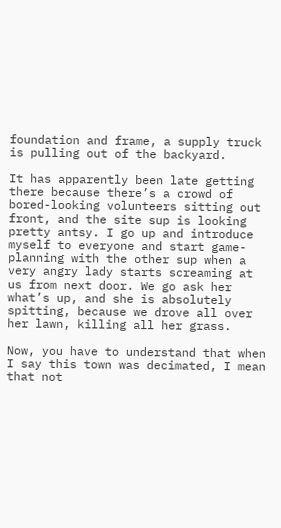foundation and frame, a supply truck is pulling out of the backyard.

It has apparently been late getting there because there’s a crowd of bored-looking volunteers sitting out front, and the site sup is looking pretty antsy. I go up and introduce myself to everyone and start game-planning with the other sup when a very angry lady starts screaming at us from next door. We go ask her what’s up, and she is absolutely spitting, because we drove all over her lawn, killing all her grass.

Now, you have to understand that when I say this town was decimated, I mean that not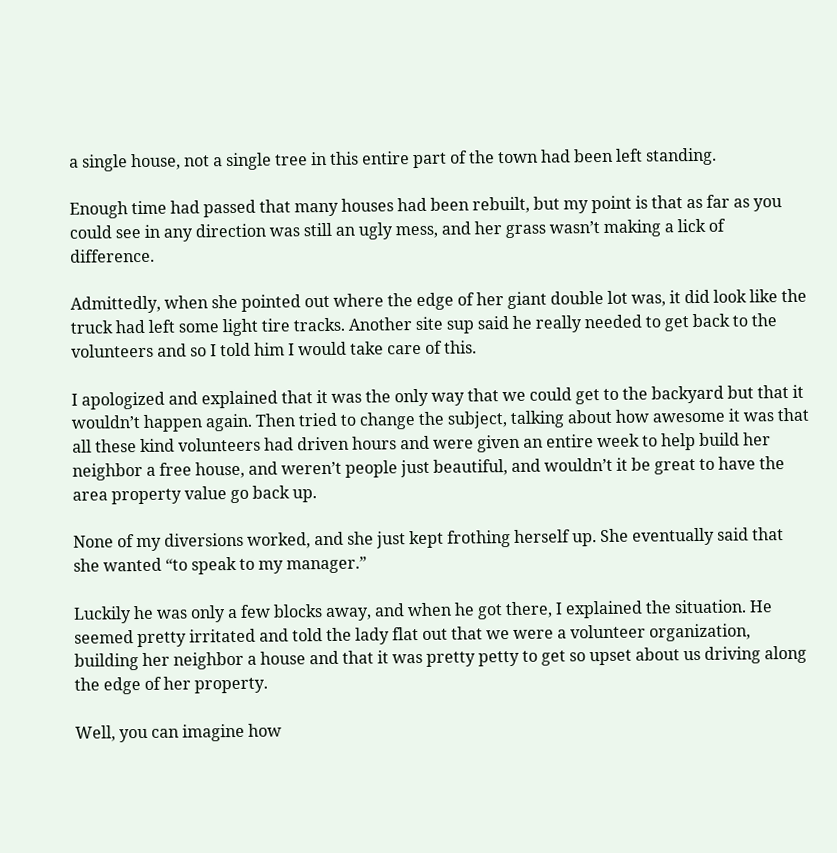a single house, not a single tree in this entire part of the town had been left standing.

Enough time had passed that many houses had been rebuilt, but my point is that as far as you could see in any direction was still an ugly mess, and her grass wasn’t making a lick of difference.

Admittedly, when she pointed out where the edge of her giant double lot was, it did look like the truck had left some light tire tracks. Another site sup said he really needed to get back to the volunteers and so I told him I would take care of this.

I apologized and explained that it was the only way that we could get to the backyard but that it wouldn’t happen again. Then tried to change the subject, talking about how awesome it was that all these kind volunteers had driven hours and were given an entire week to help build her neighbor a free house, and weren’t people just beautiful, and wouldn’t it be great to have the area property value go back up.

None of my diversions worked, and she just kept frothing herself up. She eventually said that she wanted “to speak to my manager.”

Luckily he was only a few blocks away, and when he got there, I explained the situation. He seemed pretty irritated and told the lady flat out that we were a volunteer organization, building her neighbor a house and that it was pretty petty to get so upset about us driving along the edge of her property.

Well, you can imagine how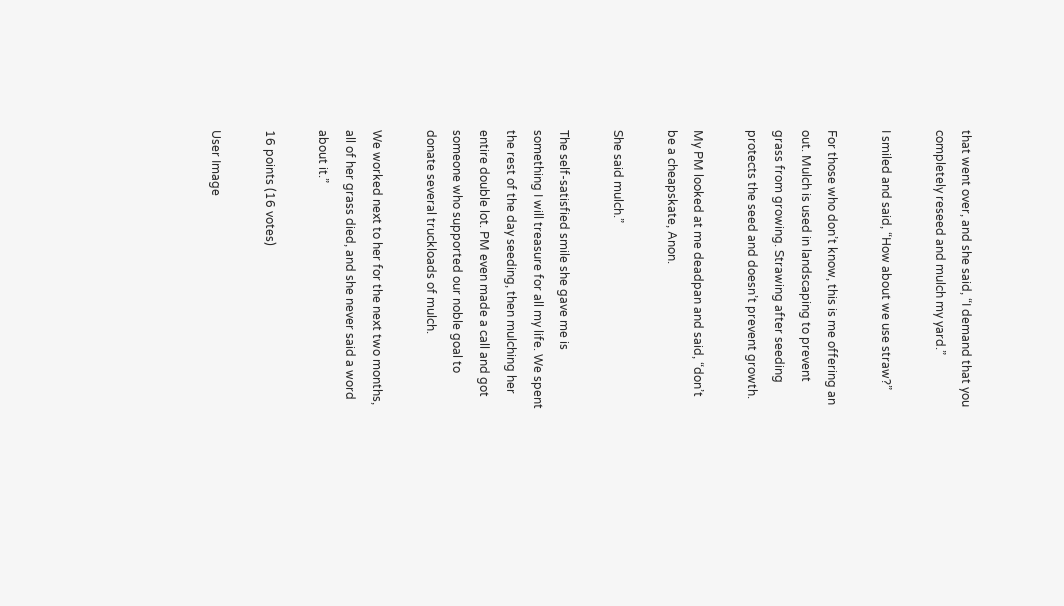that went over, and she said, “I demand that you completely reseed and mulch my yard.”

I smiled and said, “How about we use straw?”

For those who don’t know, this is me offering an out. Mulch is used in landscaping to prevent grass from growing. Strawing after seeding protects the seed and doesn’t prevent growth.

My PM looked at me deadpan and said, “don’t be a cheapskate, Anon.

She said mulch.”

The self-satisfied smile she gave me is something I will treasure for all my life. We spent the rest of the day seeding, then mulching her entire double lot. PM even made a call and got someone who supported our noble goal to donate several truckloads of mulch.

We worked next to her for the next two months, all of her grass died, and she never said a word about it.”

16 points (16 votes)

User Image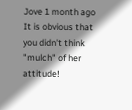Jove 1 month ago
It is obvious that you didn't think "mulch" of her attitude!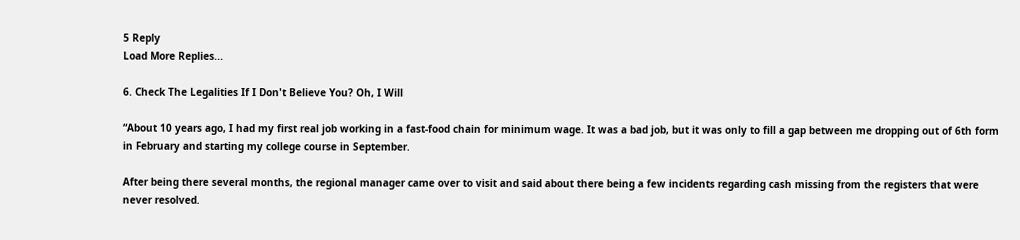5 Reply
Load More Replies...

6. Check The Legalities If I Don't Believe You? Oh, I Will

“About 10 years ago, I had my first real job working in a fast-food chain for minimum wage. It was a bad job, but it was only to fill a gap between me dropping out of 6th form in February and starting my college course in September.

After being there several months, the regional manager came over to visit and said about there being a few incidents regarding cash missing from the registers that were never resolved.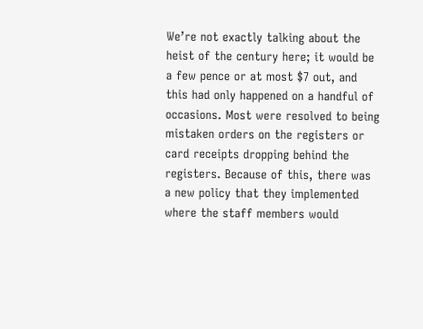We’re not exactly talking about the heist of the century here; it would be a few pence or at most $7 out, and this had only happened on a handful of occasions. Most were resolved to being mistaken orders on the registers or card receipts dropping behind the registers. Because of this, there was a new policy that they implemented where the staff members would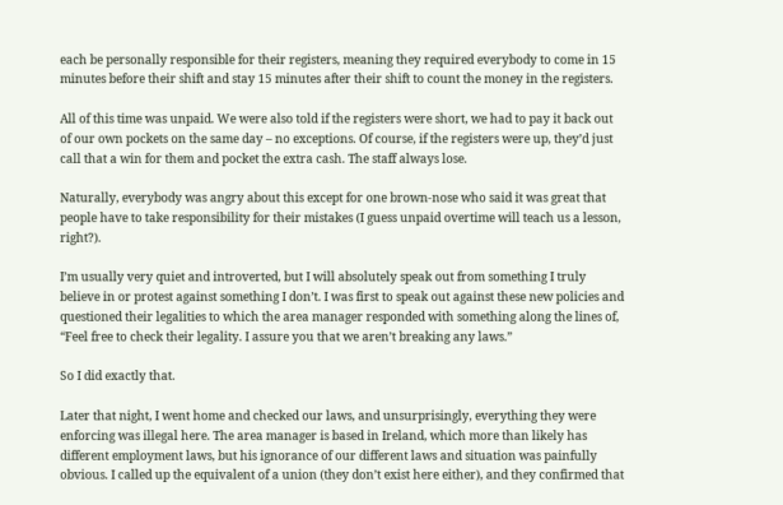each be personally responsible for their registers, meaning they required everybody to come in 15 minutes before their shift and stay 15 minutes after their shift to count the money in the registers.

All of this time was unpaid. We were also told if the registers were short, we had to pay it back out of our own pockets on the same day – no exceptions. Of course, if the registers were up, they’d just call that a win for them and pocket the extra cash. The staff always lose.

Naturally, everybody was angry about this except for one brown-nose who said it was great that people have to take responsibility for their mistakes (I guess unpaid overtime will teach us a lesson, right?).

I’m usually very quiet and introverted, but I will absolutely speak out from something I truly believe in or protest against something I don’t. I was first to speak out against these new policies and questioned their legalities to which the area manager responded with something along the lines of, “Feel free to check their legality. I assure you that we aren’t breaking any laws.”

So I did exactly that.

Later that night, I went home and checked our laws, and unsurprisingly, everything they were enforcing was illegal here. The area manager is based in Ireland, which more than likely has different employment laws, but his ignorance of our different laws and situation was painfully obvious. I called up the equivalent of a union (they don’t exist here either), and they confirmed that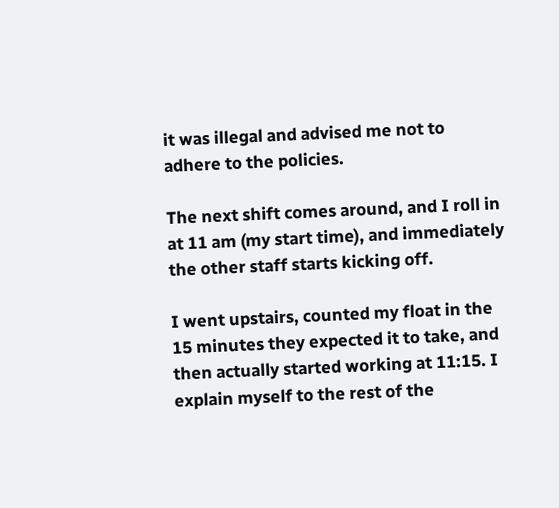it was illegal and advised me not to adhere to the policies.

The next shift comes around, and I roll in at 11 am (my start time), and immediately the other staff starts kicking off.

I went upstairs, counted my float in the 15 minutes they expected it to take, and then actually started working at 11:15. I explain myself to the rest of the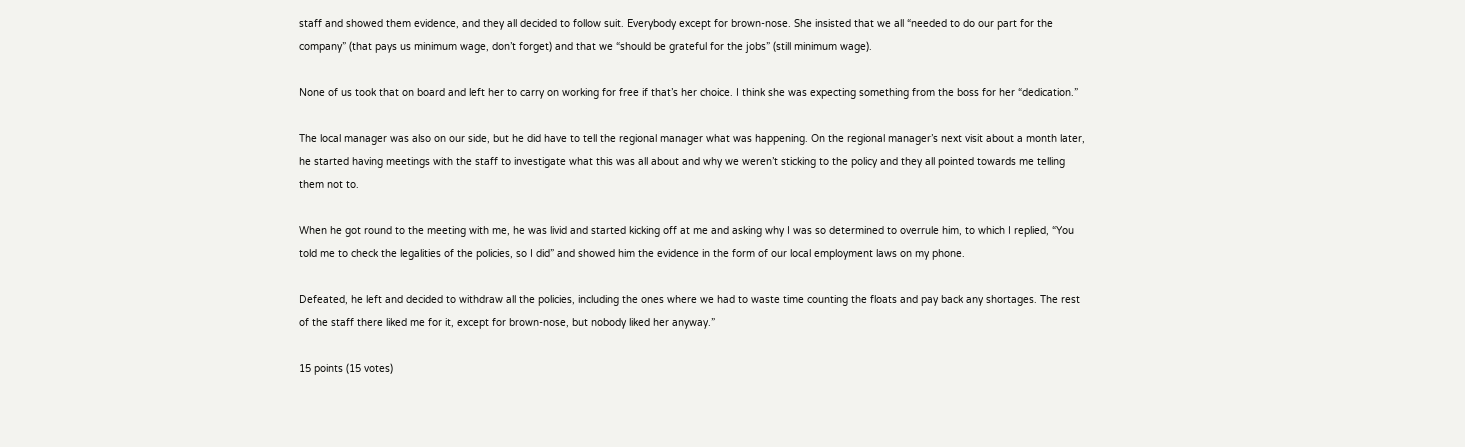staff and showed them evidence, and they all decided to follow suit. Everybody except for brown-nose. She insisted that we all “needed to do our part for the company” (that pays us minimum wage, don’t forget) and that we “should be grateful for the jobs” (still minimum wage).

None of us took that on board and left her to carry on working for free if that’s her choice. I think she was expecting something from the boss for her “dedication.”

The local manager was also on our side, but he did have to tell the regional manager what was happening. On the regional manager’s next visit about a month later, he started having meetings with the staff to investigate what this was all about and why we weren’t sticking to the policy and they all pointed towards me telling them not to.

When he got round to the meeting with me, he was livid and started kicking off at me and asking why I was so determined to overrule him, to which I replied, “You told me to check the legalities of the policies, so I did” and showed him the evidence in the form of our local employment laws on my phone.

Defeated, he left and decided to withdraw all the policies, including the ones where we had to waste time counting the floats and pay back any shortages. The rest of the staff there liked me for it, except for brown-nose, but nobody liked her anyway.”

15 points (15 votes)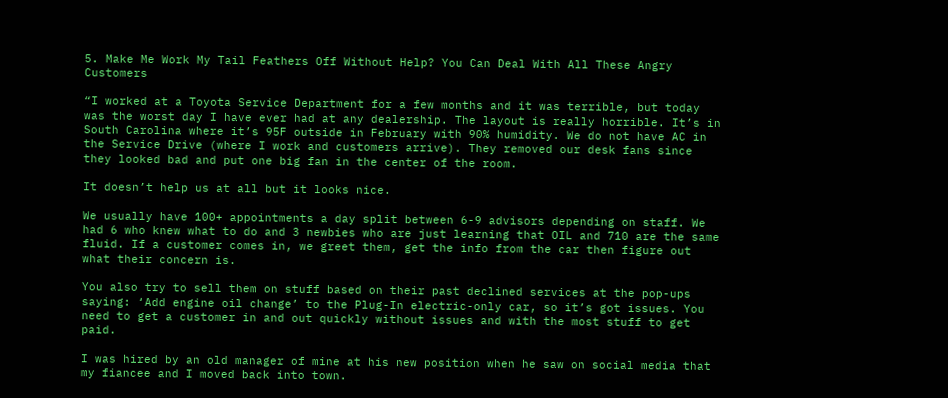5. Make Me Work My Tail Feathers Off Without Help? You Can Deal With All These Angry Customers

“I worked at a Toyota Service Department for a few months and it was terrible, but today was the worst day I have ever had at any dealership. The layout is really horrible. It’s in South Carolina where it’s 95F outside in February with 90% humidity. We do not have AC in the Service Drive (where I work and customers arrive). They removed our desk fans since they looked bad and put one big fan in the center of the room.

It doesn’t help us at all but it looks nice.

We usually have 100+ appointments a day split between 6-9 advisors depending on staff. We had 6 who knew what to do and 3 newbies who are just learning that OIL and 710 are the same fluid. If a customer comes in, we greet them, get the info from the car then figure out what their concern is.

You also try to sell them on stuff based on their past declined services at the pop-ups saying: ‘Add engine oil change’ to the Plug-In electric-only car, so it’s got issues. You need to get a customer in and out quickly without issues and with the most stuff to get paid.

I was hired by an old manager of mine at his new position when he saw on social media that my fiancee and I moved back into town.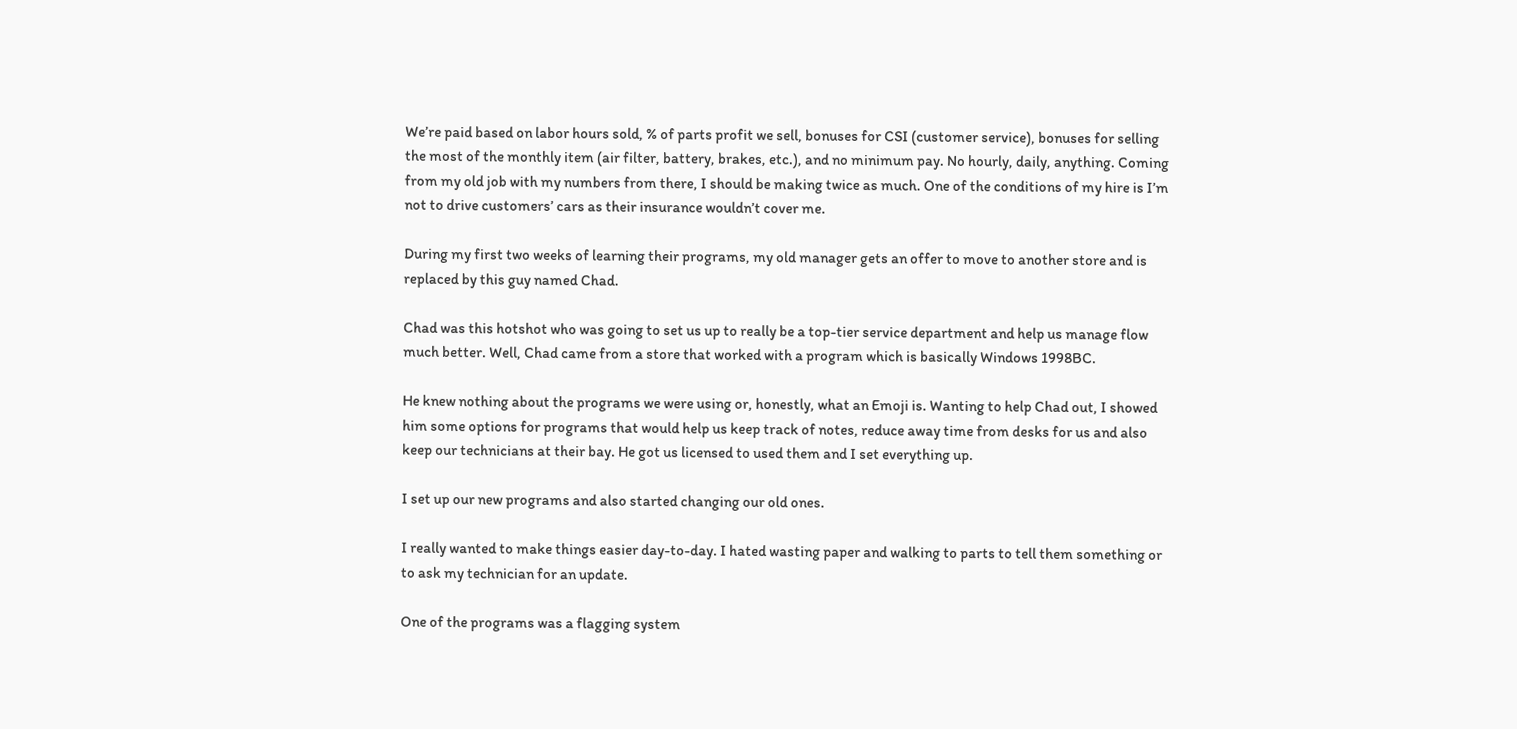We’re paid based on labor hours sold, % of parts profit we sell, bonuses for CSI (customer service), bonuses for selling the most of the monthly item (air filter, battery, brakes, etc.), and no minimum pay. No hourly, daily, anything. Coming from my old job with my numbers from there, I should be making twice as much. One of the conditions of my hire is I’m not to drive customers’ cars as their insurance wouldn’t cover me.

During my first two weeks of learning their programs, my old manager gets an offer to move to another store and is replaced by this guy named Chad.

Chad was this hotshot who was going to set us up to really be a top-tier service department and help us manage flow much better. Well, Chad came from a store that worked with a program which is basically Windows 1998BC.

He knew nothing about the programs we were using or, honestly, what an Emoji is. Wanting to help Chad out, I showed him some options for programs that would help us keep track of notes, reduce away time from desks for us and also keep our technicians at their bay. He got us licensed to used them and I set everything up.

I set up our new programs and also started changing our old ones.

I really wanted to make things easier day-to-day. I hated wasting paper and walking to parts to tell them something or to ask my technician for an update.

One of the programs was a flagging system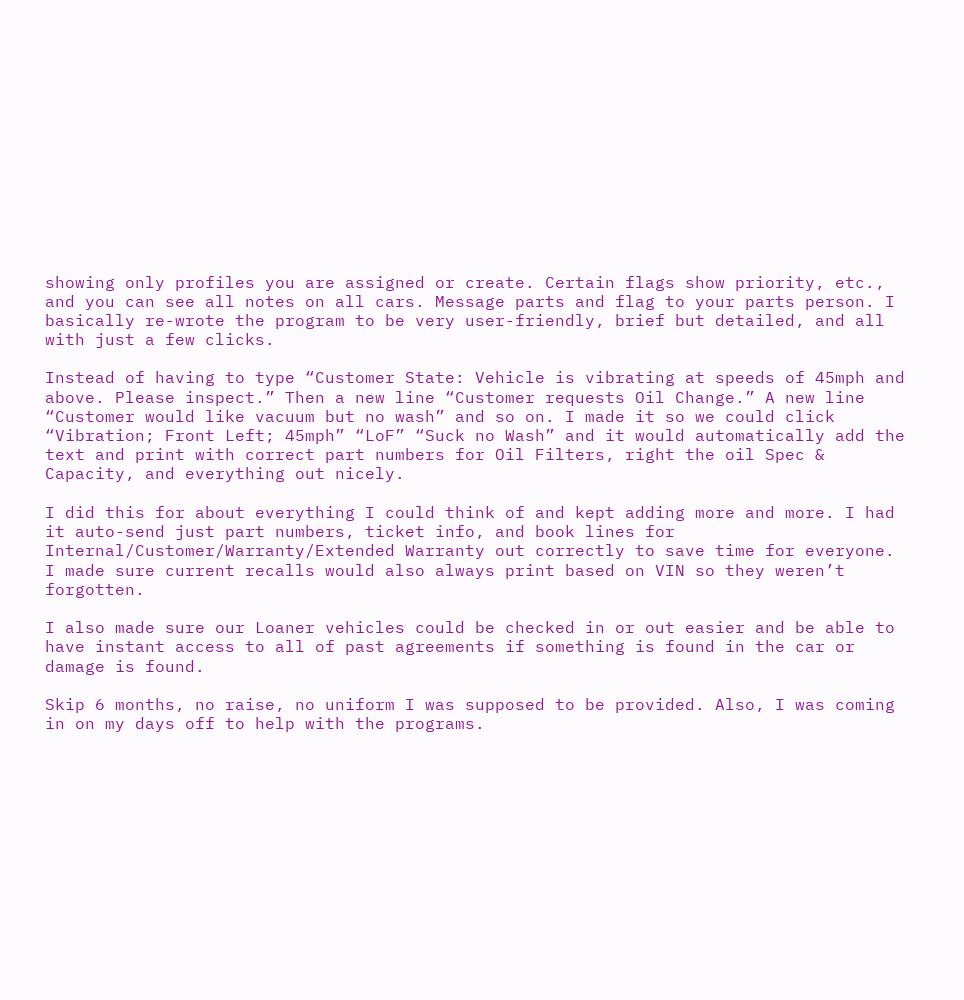showing only profiles you are assigned or create. Certain flags show priority, etc., and you can see all notes on all cars. Message parts and flag to your parts person. I basically re-wrote the program to be very user-friendly, brief but detailed, and all with just a few clicks.

Instead of having to type “Customer State: Vehicle is vibrating at speeds of 45mph and above. Please inspect.” Then a new line “Customer requests Oil Change.” A new line “Customer would like vacuum but no wash” and so on. I made it so we could click “Vibration; Front Left; 45mph” “LoF” “Suck no Wash” and it would automatically add the text and print with correct part numbers for Oil Filters, right the oil Spec & Capacity, and everything out nicely.

I did this for about everything I could think of and kept adding more and more. I had it auto-send just part numbers, ticket info, and book lines for Internal/Customer/Warranty/Extended Warranty out correctly to save time for everyone. I made sure current recalls would also always print based on VIN so they weren’t forgotten.

I also made sure our Loaner vehicles could be checked in or out easier and be able to have instant access to all of past agreements if something is found in the car or damage is found.

Skip 6 months, no raise, no uniform I was supposed to be provided. Also, I was coming in on my days off to help with the programs.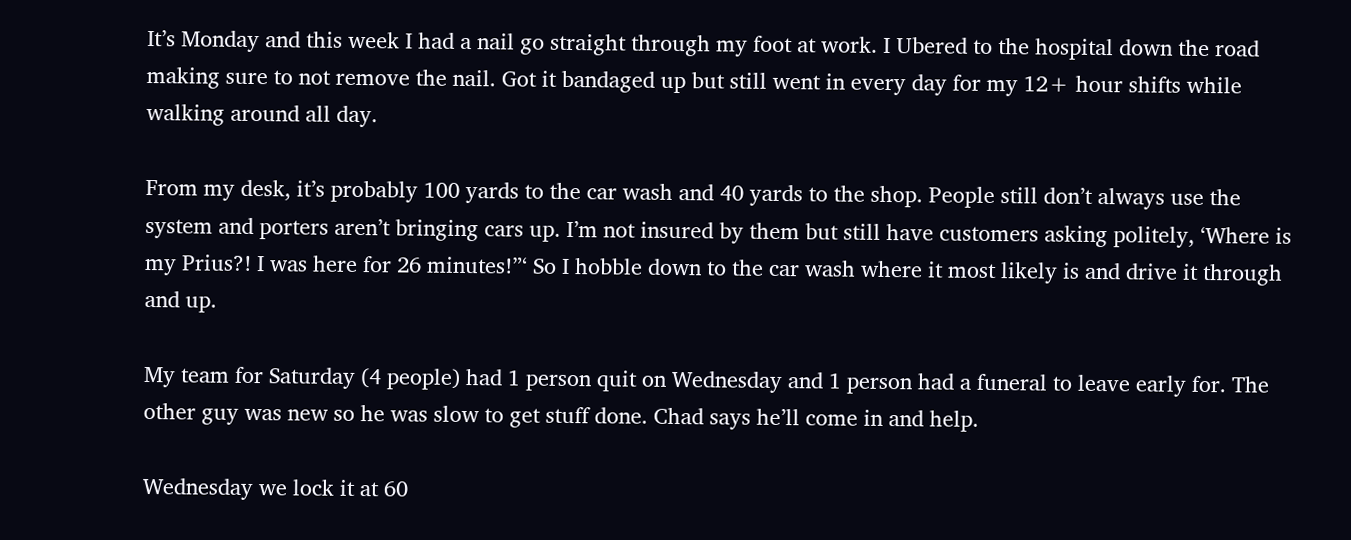It’s Monday and this week I had a nail go straight through my foot at work. I Ubered to the hospital down the road making sure to not remove the nail. Got it bandaged up but still went in every day for my 12+ hour shifts while walking around all day.

From my desk, it’s probably 100 yards to the car wash and 40 yards to the shop. People still don’t always use the system and porters aren’t bringing cars up. I’m not insured by them but still have customers asking politely, ‘Where is my Prius?! I was here for 26 minutes!”‘ So I hobble down to the car wash where it most likely is and drive it through and up.

My team for Saturday (4 people) had 1 person quit on Wednesday and 1 person had a funeral to leave early for. The other guy was new so he was slow to get stuff done. Chad says he’ll come in and help.

Wednesday we lock it at 60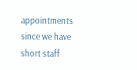appointments since we have short staff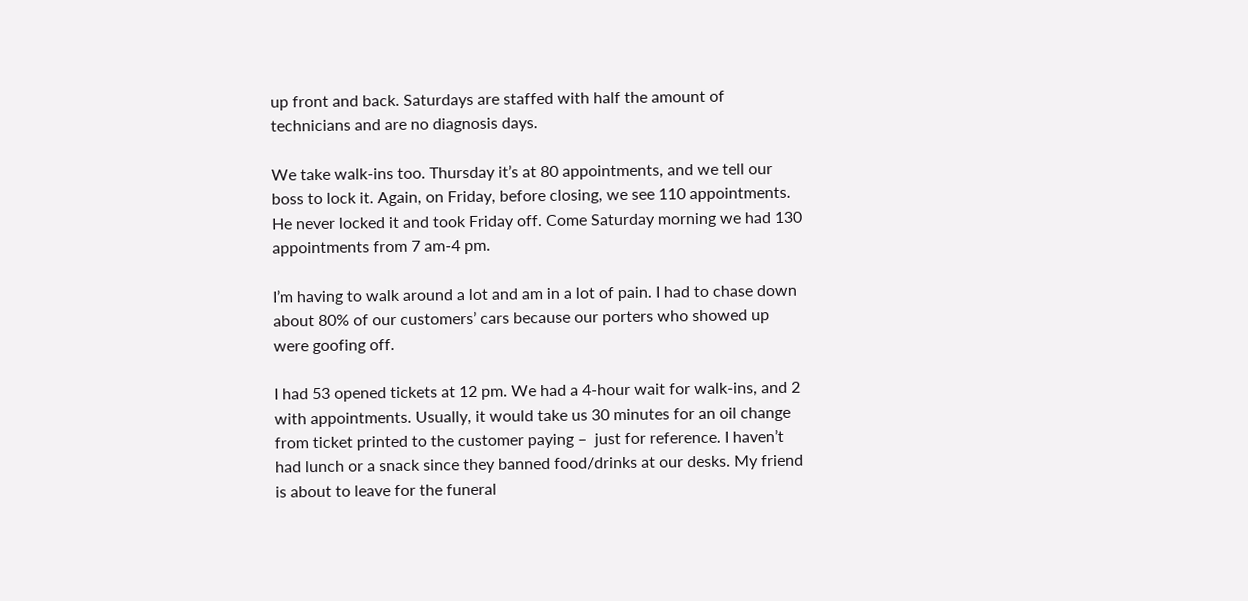up front and back. Saturdays are staffed with half the amount of technicians and are no diagnosis days.

We take walk-ins too. Thursday it’s at 80 appointments, and we tell our boss to lock it. Again, on Friday, before closing, we see 110 appointments. He never locked it and took Friday off. Come Saturday morning we had 130 appointments from 7 am-4 pm.

I’m having to walk around a lot and am in a lot of pain. I had to chase down about 80% of our customers’ cars because our porters who showed up were goofing off.

I had 53 opened tickets at 12 pm. We had a 4-hour wait for walk-ins, and 2 with appointments. Usually, it would take us 30 minutes for an oil change from ticket printed to the customer paying –  just for reference. I haven’t had lunch or a snack since they banned food/drinks at our desks. My friend is about to leave for the funeral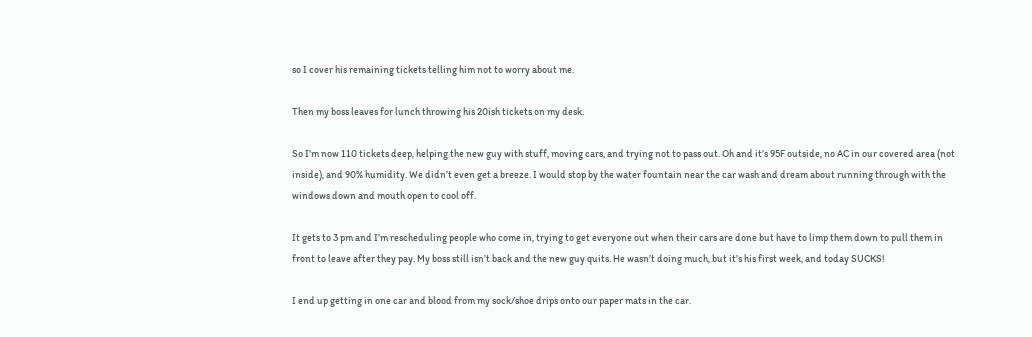so I cover his remaining tickets telling him not to worry about me.

Then my boss leaves for lunch throwing his 20ish tickets on my desk.

So I’m now 110 tickets deep, helping the new guy with stuff, moving cars, and trying not to pass out. Oh and it’s 95F outside, no AC in our covered area (not inside), and 90% humidity. We didn’t even get a breeze. I would stop by the water fountain near the car wash and dream about running through with the windows down and mouth open to cool off.

It gets to 3 pm and I’m rescheduling people who come in, trying to get everyone out when their cars are done but have to limp them down to pull them in front to leave after they pay. My boss still isn’t back and the new guy quits. He wasn’t doing much, but it’s his first week, and today SUCKS!

I end up getting in one car and blood from my sock/shoe drips onto our paper mats in the car.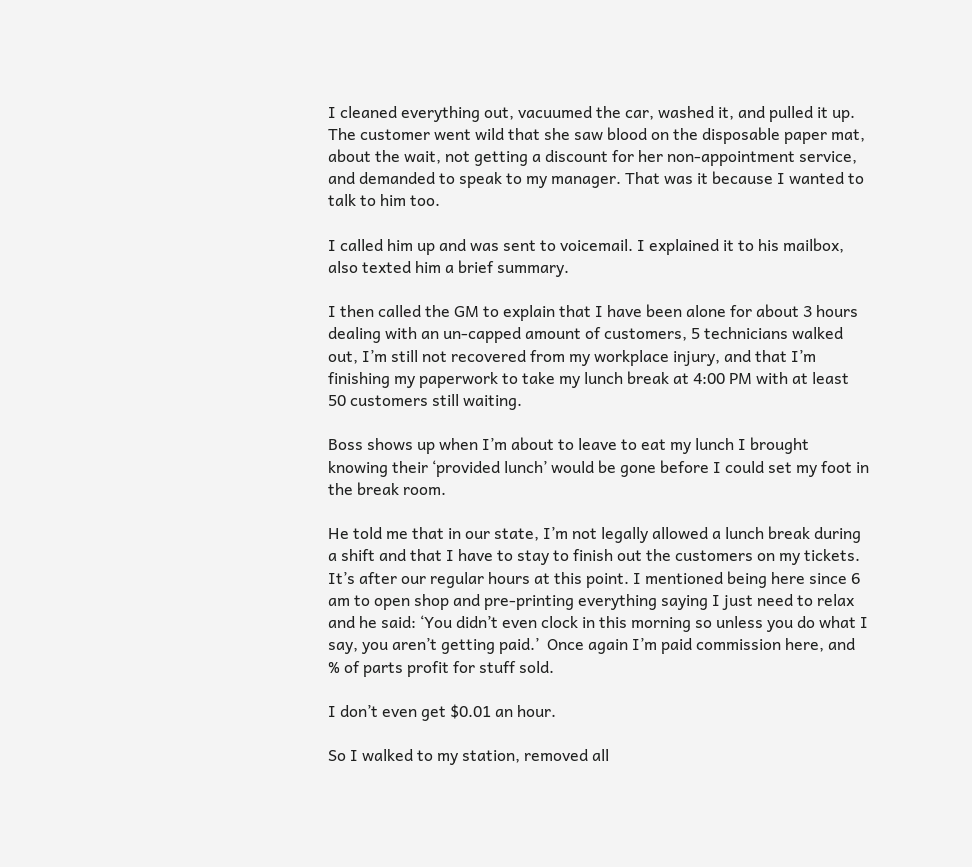I cleaned everything out, vacuumed the car, washed it, and pulled it up. The customer went wild that she saw blood on the disposable paper mat, about the wait, not getting a discount for her non-appointment service, and demanded to speak to my manager. That was it because I wanted to talk to him too.

I called him up and was sent to voicemail. I explained it to his mailbox, also texted him a brief summary.

I then called the GM to explain that I have been alone for about 3 hours dealing with an un-capped amount of customers, 5 technicians walked out, I’m still not recovered from my workplace injury, and that I’m finishing my paperwork to take my lunch break at 4:00 PM with at least 50 customers still waiting.

Boss shows up when I’m about to leave to eat my lunch I brought knowing their ‘provided lunch’ would be gone before I could set my foot in the break room.

He told me that in our state, I’m not legally allowed a lunch break during a shift and that I have to stay to finish out the customers on my tickets. It’s after our regular hours at this point. I mentioned being here since 6 am to open shop and pre-printing everything saying I just need to relax and he said: ‘You didn’t even clock in this morning so unless you do what I say, you aren’t getting paid.’  Once again I’m paid commission here, and % of parts profit for stuff sold.

I don’t even get $0.01 an hour.

So I walked to my station, removed all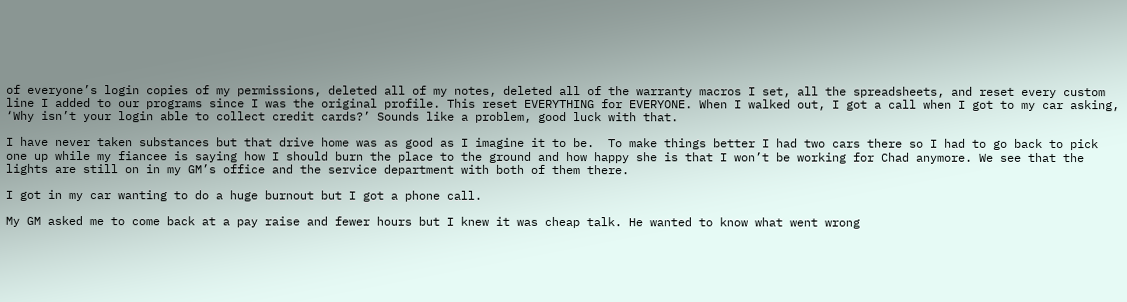of everyone’s login copies of my permissions, deleted all of my notes, deleted all of the warranty macros I set, all the spreadsheets, and reset every custom line I added to our programs since I was the original profile. This reset EVERYTHING for EVERYONE. When I walked out, I got a call when I got to my car asking, ‘Why isn’t your login able to collect credit cards?’ Sounds like a problem, good luck with that.

I have never taken substances but that drive home was as good as I imagine it to be.  To make things better I had two cars there so I had to go back to pick one up while my fiancee is saying how I should burn the place to the ground and how happy she is that I won’t be working for Chad anymore. We see that the lights are still on in my GM’s office and the service department with both of them there.

I got in my car wanting to do a huge burnout but I got a phone call.

My GM asked me to come back at a pay raise and fewer hours but I knew it was cheap talk. He wanted to know what went wrong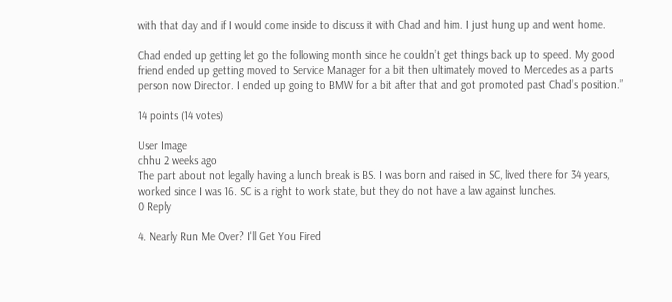with that day and if I would come inside to discuss it with Chad and him. I just hung up and went home.

Chad ended up getting let go the following month since he couldn’t get things back up to speed. My good friend ended up getting moved to Service Manager for a bit then ultimately moved to Mercedes as a parts person now Director. I ended up going to BMW for a bit after that and got promoted past Chad’s position.”

14 points (14 votes)

User Image
chhu 2 weeks ago
The part about not legally having a lunch break is BS. I was born and raised in SC, lived there for 34 years, worked since I was 16. SC is a right to work state, but they do not have a law against lunches.
0 Reply

4. Nearly Run Me Over? I'll Get You Fired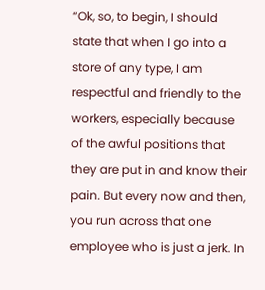“Ok, so, to begin, I should state that when I go into a store of any type, I am respectful and friendly to the workers, especially because of the awful positions that they are put in and know their pain. But every now and then, you run across that one employee who is just a jerk. In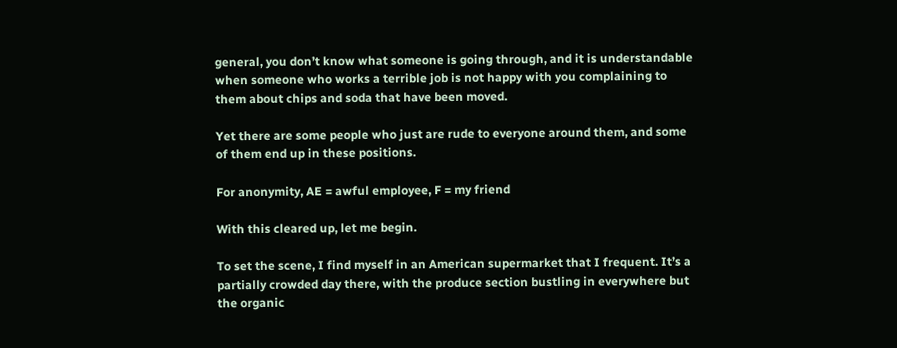general, you don’t know what someone is going through, and it is understandable when someone who works a terrible job is not happy with you complaining to them about chips and soda that have been moved.

Yet there are some people who just are rude to everyone around them, and some of them end up in these positions.

For anonymity, AE = awful employee, F = my friend

With this cleared up, let me begin.

To set the scene, I find myself in an American supermarket that I frequent. It’s a partially crowded day there, with the produce section bustling in everywhere but the organic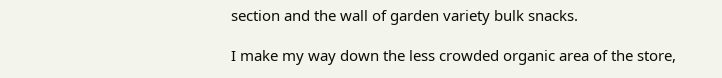section and the wall of garden variety bulk snacks.

I make my way down the less crowded organic area of the store,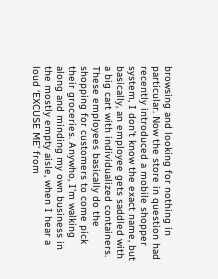browsing and looking for nothing in particular. Now the store in question had recently introduced a mobile shopper system, I don’t know the exact name, but basically, an employee gets saddled with a big cart with individualized containers. These employees basically do the shopping for customers to come pick their groceries. Anywho, I’m walking along and minding my own business in the mostly empty aisle, when I hear a loud ‘EXCUSE ME’ from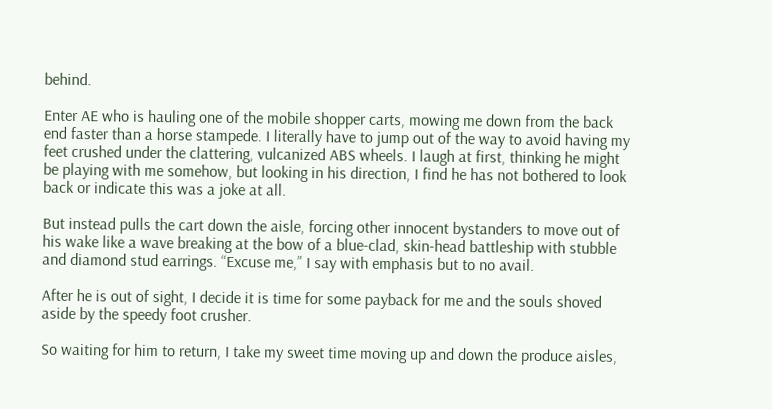behind.

Enter AE who is hauling one of the mobile shopper carts, mowing me down from the back end faster than a horse stampede. I literally have to jump out of the way to avoid having my feet crushed under the clattering, vulcanized ABS wheels. I laugh at first, thinking he might be playing with me somehow, but looking in his direction, I find he has not bothered to look back or indicate this was a joke at all.

But instead pulls the cart down the aisle, forcing other innocent bystanders to move out of his wake like a wave breaking at the bow of a blue-clad, skin-head battleship with stubble and diamond stud earrings. “Excuse me,” I say with emphasis but to no avail.

After he is out of sight, I decide it is time for some payback for me and the souls shoved aside by the speedy foot crusher.

So waiting for him to return, I take my sweet time moving up and down the produce aisles,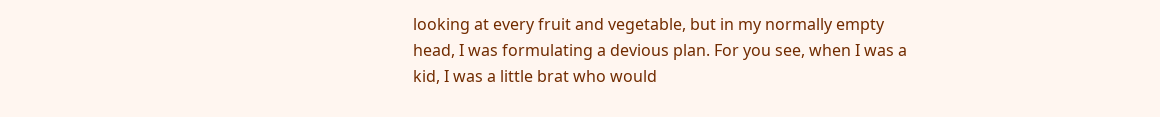looking at every fruit and vegetable, but in my normally empty head, I was formulating a devious plan. For you see, when I was a kid, I was a little brat who would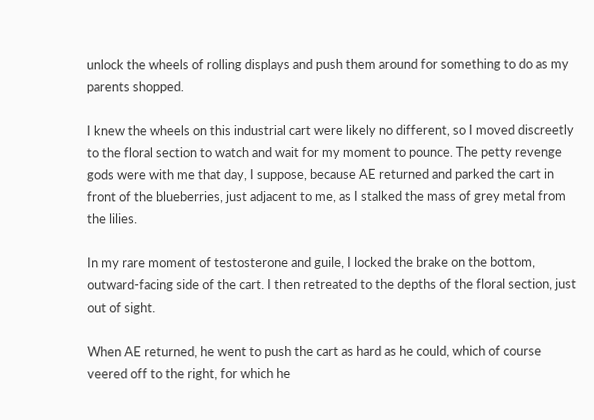unlock the wheels of rolling displays and push them around for something to do as my parents shopped.

I knew the wheels on this industrial cart were likely no different, so I moved discreetly to the floral section to watch and wait for my moment to pounce. The petty revenge gods were with me that day, I suppose, because AE returned and parked the cart in front of the blueberries, just adjacent to me, as I stalked the mass of grey metal from the lilies.

In my rare moment of testosterone and guile, I locked the brake on the bottom, outward-facing side of the cart. I then retreated to the depths of the floral section, just out of sight.

When AE returned, he went to push the cart as hard as he could, which of course veered off to the right, for which he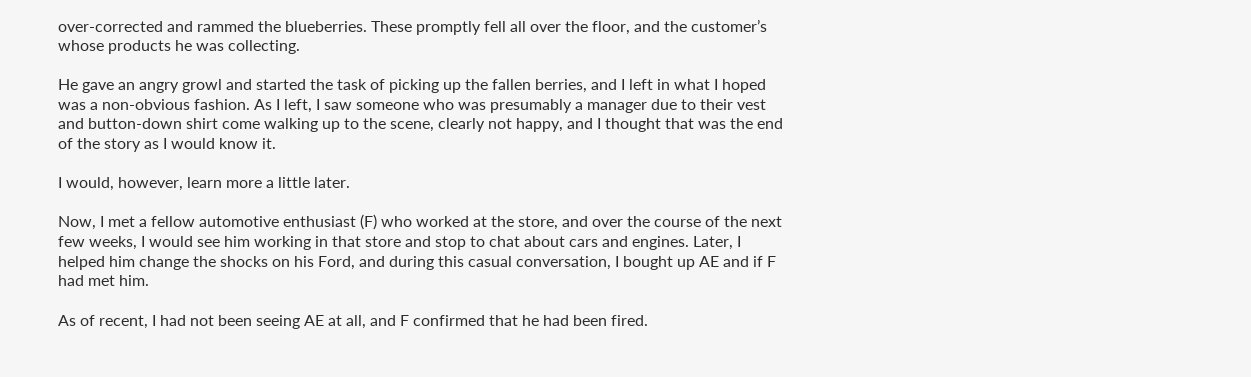over-corrected and rammed the blueberries. These promptly fell all over the floor, and the customer’s whose products he was collecting.

He gave an angry growl and started the task of picking up the fallen berries, and I left in what I hoped was a non-obvious fashion. As I left, I saw someone who was presumably a manager due to their vest and button-down shirt come walking up to the scene, clearly not happy, and I thought that was the end of the story as I would know it.

I would, however, learn more a little later.

Now, I met a fellow automotive enthusiast (F) who worked at the store, and over the course of the next few weeks, I would see him working in that store and stop to chat about cars and engines. Later, I helped him change the shocks on his Ford, and during this casual conversation, I bought up AE and if F had met him.

As of recent, I had not been seeing AE at all, and F confirmed that he had been fired.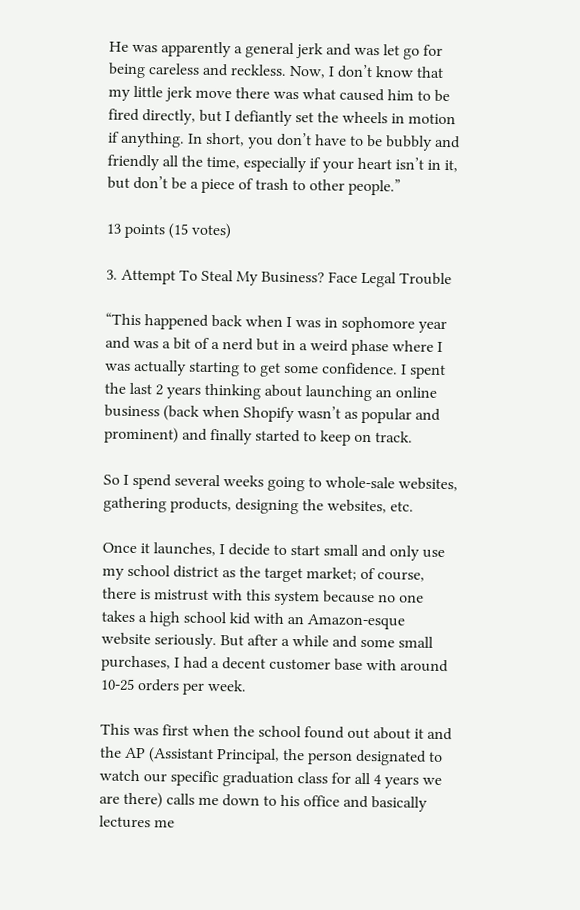He was apparently a general jerk and was let go for being careless and reckless. Now, I don’t know that my little jerk move there was what caused him to be fired directly, but I defiantly set the wheels in motion if anything. In short, you don’t have to be bubbly and friendly all the time, especially if your heart isn’t in it, but don’t be a piece of trash to other people.”

13 points (15 votes)

3. Attempt To Steal My Business? Face Legal Trouble

“This happened back when I was in sophomore year and was a bit of a nerd but in a weird phase where I was actually starting to get some confidence. I spent the last 2 years thinking about launching an online business (back when Shopify wasn’t as popular and prominent) and finally started to keep on track.

So I spend several weeks going to whole-sale websites, gathering products, designing the websites, etc.

Once it launches, I decide to start small and only use my school district as the target market; of course, there is mistrust with this system because no one takes a high school kid with an Amazon-esque website seriously. But after a while and some small purchases, I had a decent customer base with around 10-25 orders per week.

This was first when the school found out about it and the AP (Assistant Principal, the person designated to watch our specific graduation class for all 4 years we are there) calls me down to his office and basically lectures me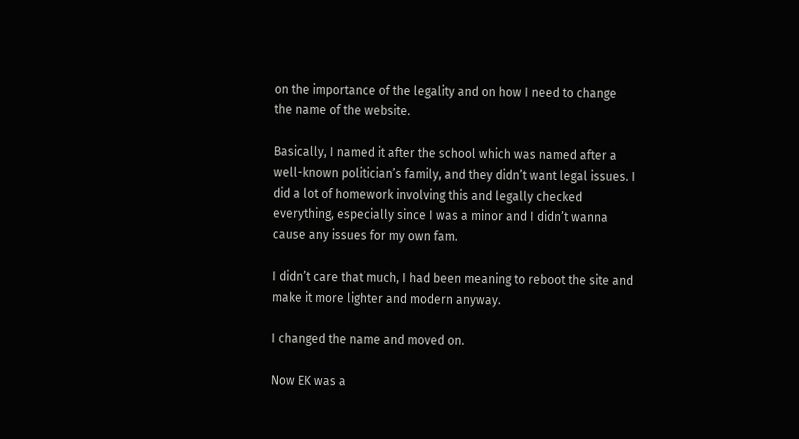on the importance of the legality and on how I need to change the name of the website.

Basically, I named it after the school which was named after a well-known politician’s family, and they didn’t want legal issues. I did a lot of homework involving this and legally checked everything, especially since I was a minor and I didn’t wanna cause any issues for my own fam.

I didn’t care that much, I had been meaning to reboot the site and make it more lighter and modern anyway.

I changed the name and moved on.

Now EK was a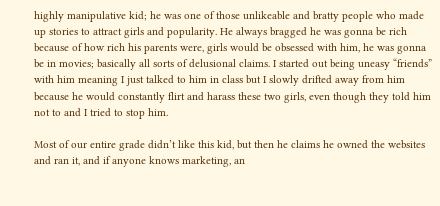highly manipulative kid; he was one of those unlikeable and bratty people who made up stories to attract girls and popularity. He always bragged he was gonna be rich because of how rich his parents were, girls would be obsessed with him, he was gonna be in movies; basically all sorts of delusional claims. I started out being uneasy “friends” with him meaning I just talked to him in class but I slowly drifted away from him because he would constantly flirt and harass these two girls, even though they told him not to and I tried to stop him.

Most of our entire grade didn’t like this kid, but then he claims he owned the websites and ran it, and if anyone knows marketing, an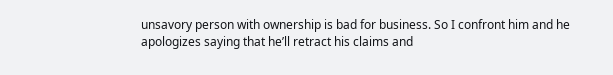unsavory person with ownership is bad for business. So I confront him and he apologizes saying that he’ll retract his claims and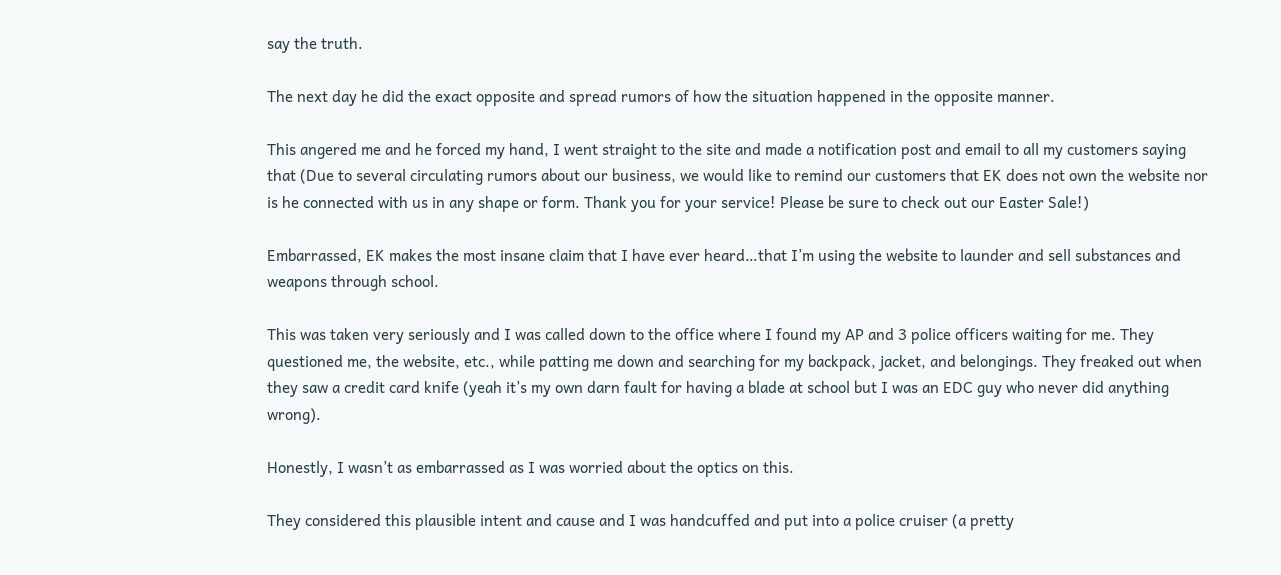say the truth.

The next day he did the exact opposite and spread rumors of how the situation happened in the opposite manner.

This angered me and he forced my hand, I went straight to the site and made a notification post and email to all my customers saying that (Due to several circulating rumors about our business, we would like to remind our customers that EK does not own the website nor is he connected with us in any shape or form. Thank you for your service! Please be sure to check out our Easter Sale!)

Embarrassed, EK makes the most insane claim that I have ever heard…that I’m using the website to launder and sell substances and weapons through school.

This was taken very seriously and I was called down to the office where I found my AP and 3 police officers waiting for me. They questioned me, the website, etc., while patting me down and searching for my backpack, jacket, and belongings. They freaked out when they saw a credit card knife (yeah it’s my own darn fault for having a blade at school but I was an EDC guy who never did anything wrong).

Honestly, I wasn’t as embarrassed as I was worried about the optics on this.

They considered this plausible intent and cause and I was handcuffed and put into a police cruiser (a pretty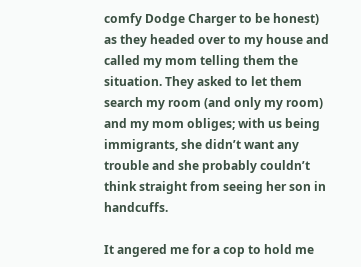comfy Dodge Charger to be honest) as they headed over to my house and called my mom telling them the situation. They asked to let them search my room (and only my room) and my mom obliges; with us being immigrants, she didn’t want any trouble and she probably couldn’t think straight from seeing her son in handcuffs.

It angered me for a cop to hold me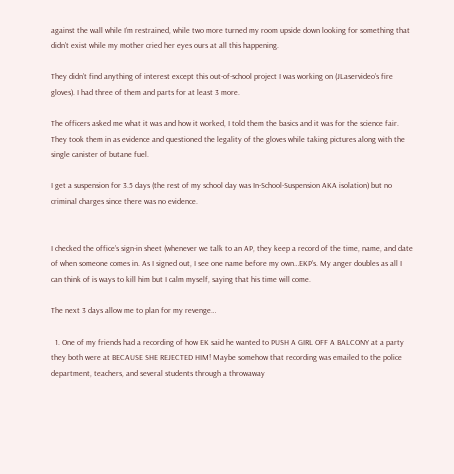against the wall while I’m restrained, while two more turned my room upside down looking for something that didn’t exist while my mother cried her eyes ours at all this happening.

They didn’t find anything of interest except this out-of-school project I was working on (JLaservideo’s fire gloves). I had three of them and parts for at least 3 more.

The officers asked me what it was and how it worked, I told them the basics and it was for the science fair. They took them in as evidence and questioned the legality of the gloves while taking pictures along with the single canister of butane fuel.

I get a suspension for 3.5 days (the rest of my school day was In-School-Suspension AKA isolation) but no criminal charges since there was no evidence.


I checked the office’s sign-in sheet (whenever we talk to an AP, they keep a record of the time, name, and date of when someone comes in. As I signed out, I see one name before my own…EKP’s. My anger doubles as all I can think of is ways to kill him but I calm myself, saying that his time will come.

The next 3 days allow me to plan for my revenge…

  1. One of my friends had a recording of how EK said he wanted to PUSH A GIRL OFF A BALCONY at a party they both were at BECAUSE SHE REJECTED HIM! Maybe somehow that recording was emailed to the police department, teachers, and several students through a throwaway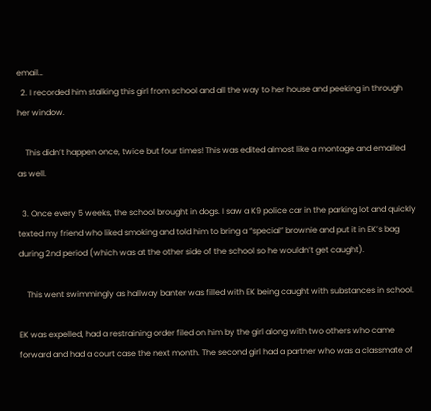email…
  2. I recorded him stalking this girl from school and all the way to her house and peeking in through her window.

    This didn’t happen once, twice but four times! This was edited almost like a montage and emailed as well.

  3. Once every 5 weeks, the school brought in dogs. I saw a K9 police car in the parking lot and quickly texted my friend who liked smoking and told him to bring a “special” brownie and put it in EK’s bag during 2nd period (which was at the other side of the school so he wouldn’t get caught).

    This went swimmingly as hallway banter was filled with EK being caught with substances in school.

EK was expelled, had a restraining order filed on him by the girl along with two others who came forward and had a court case the next month. The second girl had a partner who was a classmate of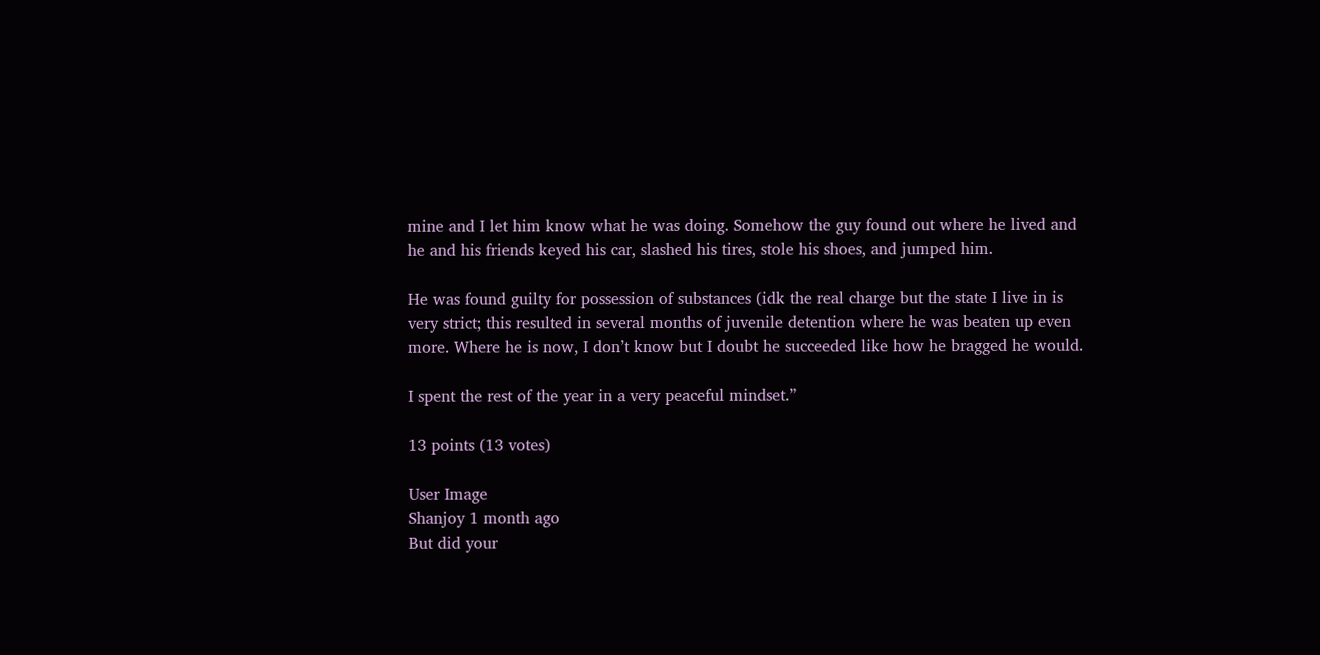mine and I let him know what he was doing. Somehow the guy found out where he lived and he and his friends keyed his car, slashed his tires, stole his shoes, and jumped him.

He was found guilty for possession of substances (idk the real charge but the state I live in is very strict; this resulted in several months of juvenile detention where he was beaten up even more. Where he is now, I don’t know but I doubt he succeeded like how he bragged he would.

I spent the rest of the year in a very peaceful mindset.”

13 points (13 votes)

User Image
Shanjoy 1 month ago
But did your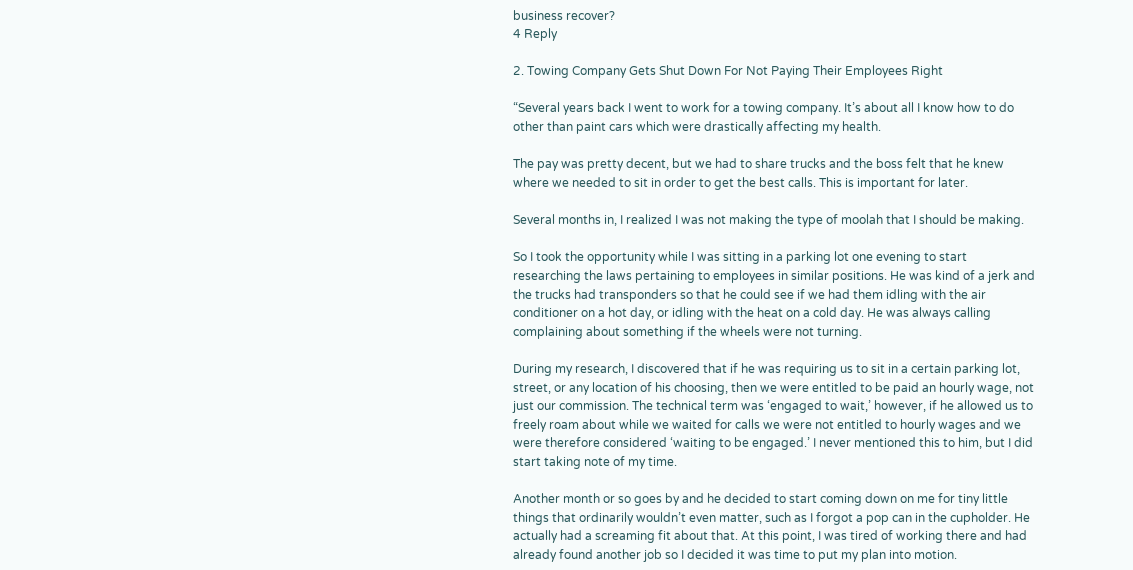business recover?
4 Reply

2. Towing Company Gets Shut Down For Not Paying Their Employees Right

“Several years back I went to work for a towing company. It’s about all I know how to do other than paint cars which were drastically affecting my health.

The pay was pretty decent, but we had to share trucks and the boss felt that he knew where we needed to sit in order to get the best calls. This is important for later.

Several months in, I realized I was not making the type of moolah that I should be making.

So I took the opportunity while I was sitting in a parking lot one evening to start researching the laws pertaining to employees in similar positions. He was kind of a jerk and the trucks had transponders so that he could see if we had them idling with the air conditioner on a hot day, or idling with the heat on a cold day. He was always calling complaining about something if the wheels were not turning.

During my research, I discovered that if he was requiring us to sit in a certain parking lot, street, or any location of his choosing, then we were entitled to be paid an hourly wage, not just our commission. The technical term was ‘engaged to wait,’ however, if he allowed us to freely roam about while we waited for calls we were not entitled to hourly wages and we were therefore considered ‘waiting to be engaged.’ I never mentioned this to him, but I did start taking note of my time.

Another month or so goes by and he decided to start coming down on me for tiny little things that ordinarily wouldn’t even matter, such as I forgot a pop can in the cupholder. He actually had a screaming fit about that. At this point, I was tired of working there and had already found another job so I decided it was time to put my plan into motion.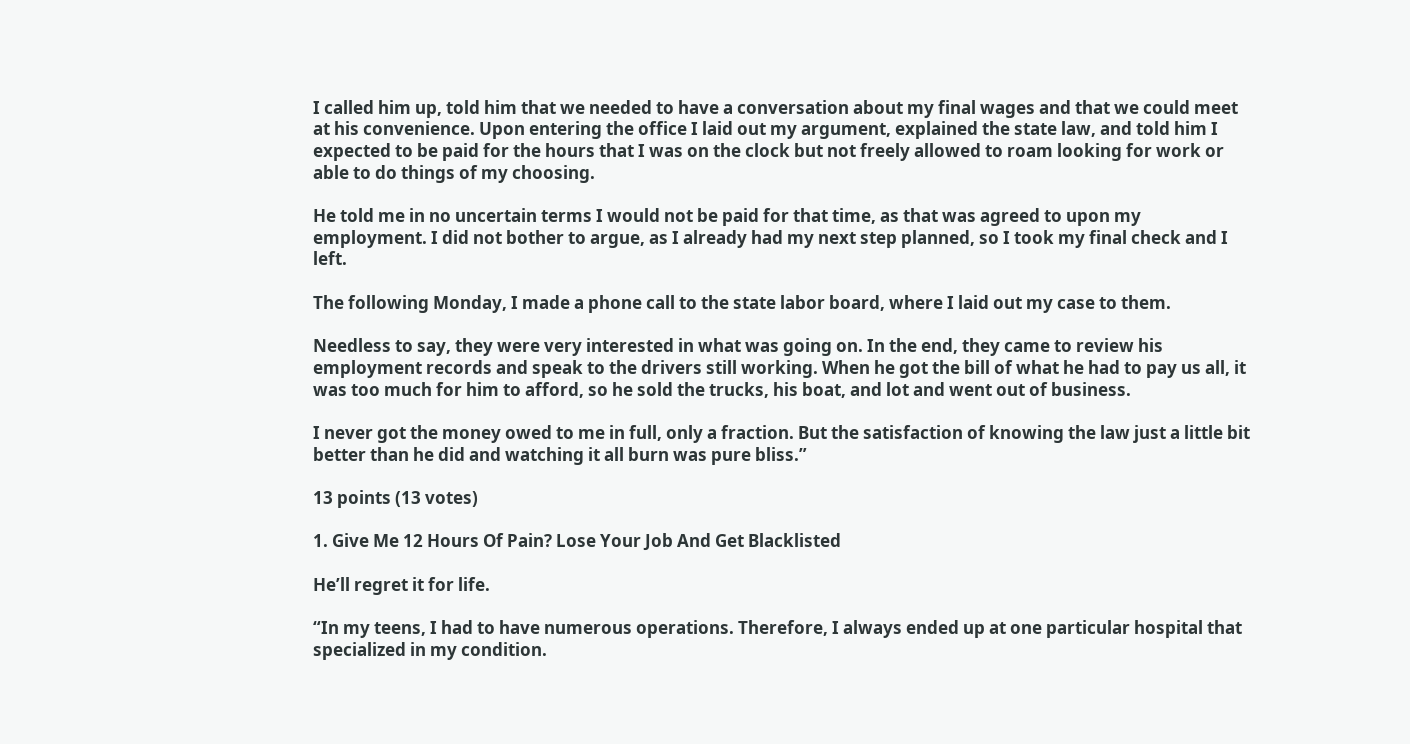I called him up, told him that we needed to have a conversation about my final wages and that we could meet at his convenience. Upon entering the office I laid out my argument, explained the state law, and told him I expected to be paid for the hours that I was on the clock but not freely allowed to roam looking for work or able to do things of my choosing.

He told me in no uncertain terms I would not be paid for that time, as that was agreed to upon my employment. I did not bother to argue, as I already had my next step planned, so I took my final check and I left.

The following Monday, I made a phone call to the state labor board, where I laid out my case to them.

Needless to say, they were very interested in what was going on. In the end, they came to review his employment records and speak to the drivers still working. When he got the bill of what he had to pay us all, it was too much for him to afford, so he sold the trucks, his boat, and lot and went out of business.

I never got the money owed to me in full, only a fraction. But the satisfaction of knowing the law just a little bit better than he did and watching it all burn was pure bliss.”

13 points (13 votes)

1. Give Me 12 Hours Of Pain? Lose Your Job And Get Blacklisted

He’ll regret it for life.

“In my teens, I had to have numerous operations. Therefore, I always ended up at one particular hospital that specialized in my condition.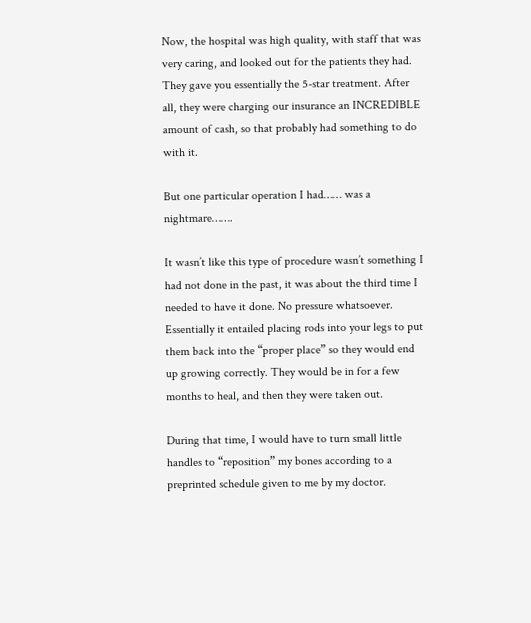Now, the hospital was high quality, with staff that was very caring, and looked out for the patients they had. They gave you essentially the 5-star treatment. After all, they were charging our insurance an INCREDIBLE amount of cash, so that probably had something to do with it.

But one particular operation I had…… was a nightmare…….

It wasn’t like this type of procedure wasn’t something I had not done in the past, it was about the third time I needed to have it done. No pressure whatsoever. Essentially it entailed placing rods into your legs to put them back into the “proper place” so they would end up growing correctly. They would be in for a few months to heal, and then they were taken out.

During that time, I would have to turn small little handles to “reposition” my bones according to a preprinted schedule given to me by my doctor.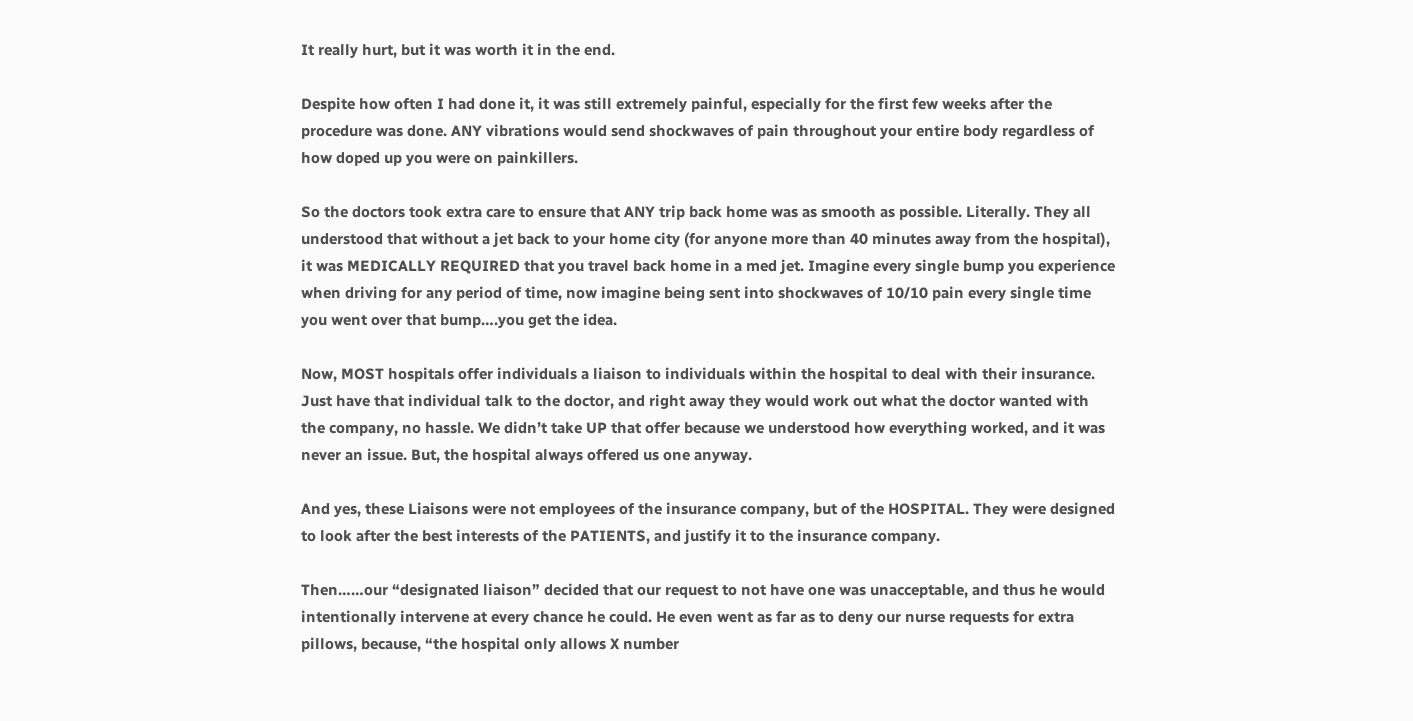It really hurt, but it was worth it in the end.

Despite how often I had done it, it was still extremely painful, especially for the first few weeks after the procedure was done. ANY vibrations would send shockwaves of pain throughout your entire body regardless of how doped up you were on painkillers.

So the doctors took extra care to ensure that ANY trip back home was as smooth as possible. Literally. They all understood that without a jet back to your home city (for anyone more than 40 minutes away from the hospital), it was MEDICALLY REQUIRED that you travel back home in a med jet. Imagine every single bump you experience when driving for any period of time, now imagine being sent into shockwaves of 10/10 pain every single time you went over that bump….you get the idea.

Now, MOST hospitals offer individuals a liaison to individuals within the hospital to deal with their insurance. Just have that individual talk to the doctor, and right away they would work out what the doctor wanted with the company, no hassle. We didn’t take UP that offer because we understood how everything worked, and it was never an issue. But, the hospital always offered us one anyway.

And yes, these Liaisons were not employees of the insurance company, but of the HOSPITAL. They were designed to look after the best interests of the PATIENTS, and justify it to the insurance company.

Then……our “designated liaison” decided that our request to not have one was unacceptable, and thus he would intentionally intervene at every chance he could. He even went as far as to deny our nurse requests for extra pillows, because, “the hospital only allows X number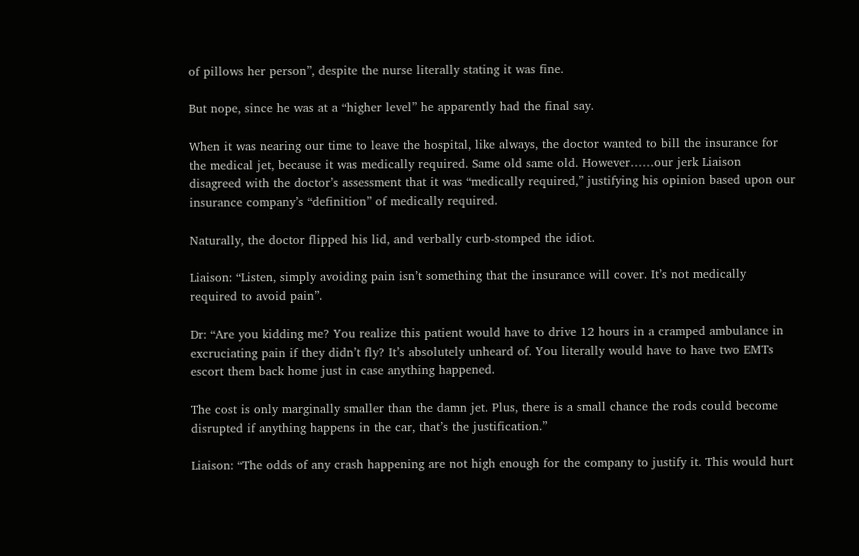of pillows her person”, despite the nurse literally stating it was fine.

But nope, since he was at a “higher level” he apparently had the final say.

When it was nearing our time to leave the hospital, like always, the doctor wanted to bill the insurance for the medical jet, because it was medically required. Same old same old. However……our jerk Liaison disagreed with the doctor’s assessment that it was “medically required,” justifying his opinion based upon our insurance company’s “definition” of medically required.

Naturally, the doctor flipped his lid, and verbally curb-stomped the idiot.

Liaison: “Listen, simply avoiding pain isn’t something that the insurance will cover. It’s not medically required to avoid pain”.

Dr: “Are you kidding me? You realize this patient would have to drive 12 hours in a cramped ambulance in excruciating pain if they didn’t fly? It’s absolutely unheard of. You literally would have to have two EMTs escort them back home just in case anything happened.

The cost is only marginally smaller than the damn jet. Plus, there is a small chance the rods could become disrupted if anything happens in the car, that’s the justification.”

Liaison: “The odds of any crash happening are not high enough for the company to justify it. This would hurt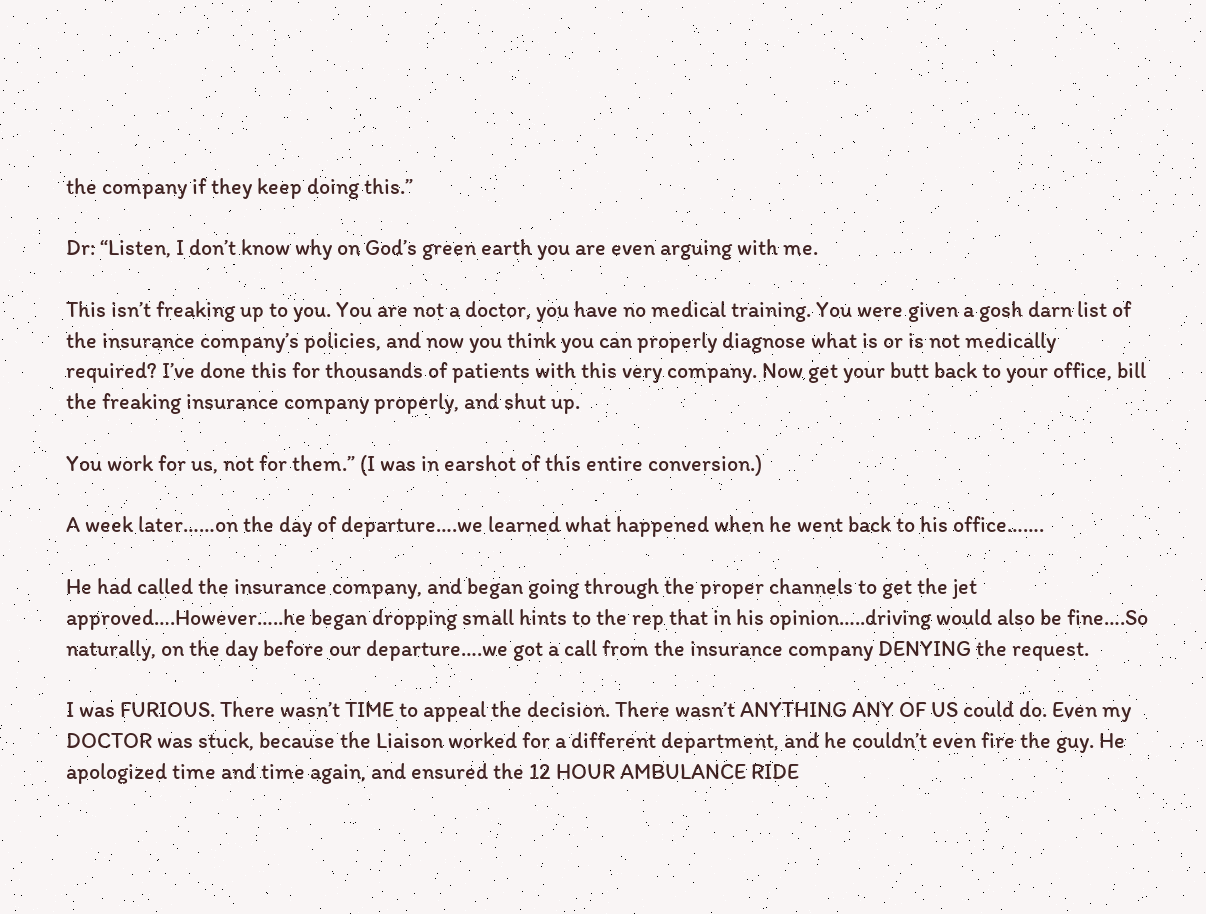the company if they keep doing this.”

Dr: “Listen, I don’t know why on God’s green earth you are even arguing with me.

This isn’t freaking up to you. You are not a doctor, you have no medical training. You were given a gosh darn list of the insurance company’s policies, and now you think you can properly diagnose what is or is not medically required? I’ve done this for thousands of patients with this very company. Now get your butt back to your office, bill the freaking insurance company properly, and shut up.

You work for us, not for them.” (I was in earshot of this entire conversion.)

A week later……on the day of departure….we learned what happened when he went back to his office…….

He had called the insurance company, and began going through the proper channels to get the jet approved….However…..he began dropping small hints to the rep that in his opinion…..driving would also be fine….So naturally, on the day before our departure….we got a call from the insurance company DENYING the request.

I was FURIOUS. There wasn’t TIME to appeal the decision. There wasn’t ANYTHING ANY OF US could do. Even my DOCTOR was stuck, because the Liaison worked for a different department, and he couldn’t even fire the guy. He apologized time and time again, and ensured the 12 HOUR AMBULANCE RIDE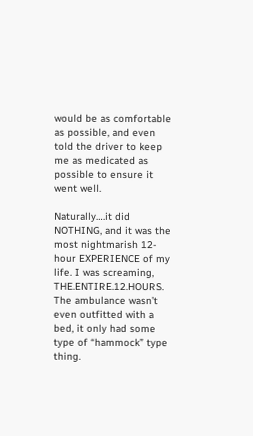would be as comfortable as possible, and even told the driver to keep me as medicated as possible to ensure it went well.

Naturally….it did NOTHING, and it was the most nightmarish 12-hour EXPERIENCE of my life. I was screaming, THE.ENTIRE.12.HOURS. The ambulance wasn’t even outfitted with a bed, it only had some type of “hammock” type thing.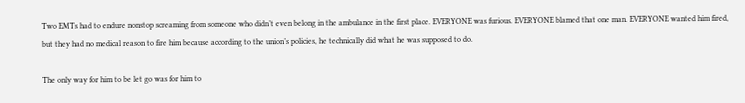Two EMTs had to endure nonstop screaming from someone who didn’t even belong in the ambulance in the first place. EVERYONE was furious. EVERYONE blamed that one man. EVERYONE wanted him fired, but they had no medical reason to fire him because according to the union’s policies, he technically did what he was supposed to do.

The only way for him to be let go was for him to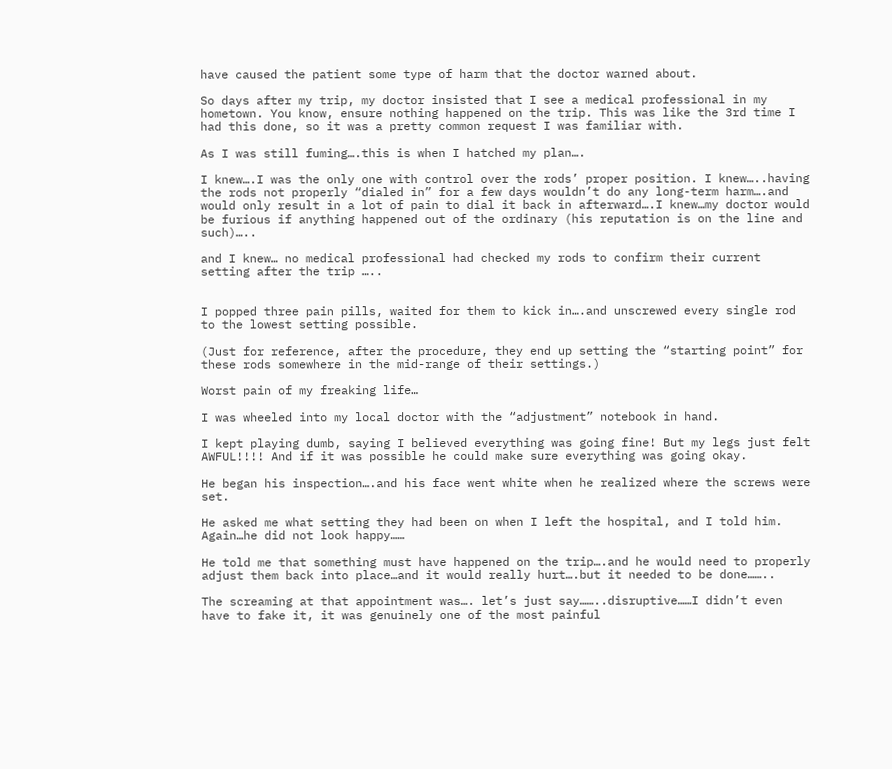have caused the patient some type of harm that the doctor warned about.

So days after my trip, my doctor insisted that I see a medical professional in my hometown. You know, ensure nothing happened on the trip. This was like the 3rd time I had this done, so it was a pretty common request I was familiar with.

As I was still fuming….this is when I hatched my plan….

I knew….I was the only one with control over the rods’ proper position. I knew…..having the rods not properly “dialed in” for a few days wouldn’t do any long-term harm….and would only result in a lot of pain to dial it back in afterward….I knew…my doctor would be furious if anything happened out of the ordinary (his reputation is on the line and such)…..

and I knew… no medical professional had checked my rods to confirm their current setting after the trip …..


I popped three pain pills, waited for them to kick in….and unscrewed every single rod to the lowest setting possible.

(Just for reference, after the procedure, they end up setting the “starting point” for these rods somewhere in the mid-range of their settings.)

Worst pain of my freaking life…

I was wheeled into my local doctor with the “adjustment” notebook in hand.

I kept playing dumb, saying I believed everything was going fine! But my legs just felt AWFUL!!!! And if it was possible he could make sure everything was going okay.

He began his inspection….and his face went white when he realized where the screws were set.

He asked me what setting they had been on when I left the hospital, and I told him. Again…he did not look happy……

He told me that something must have happened on the trip….and he would need to properly adjust them back into place…and it would really hurt….but it needed to be done……..

The screaming at that appointment was…. let’s just say……..disruptive……I didn’t even have to fake it, it was genuinely one of the most painful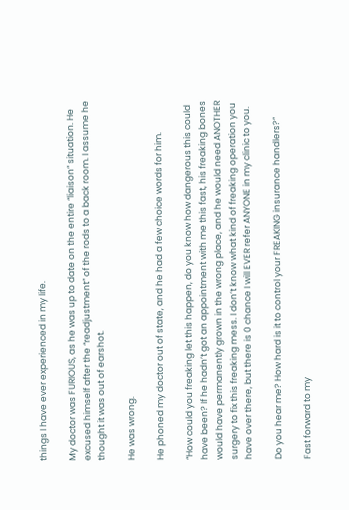things I have ever experienced in my life.

My doctor was FURIOUS, as he was up to date on the entire “liaison” situation. He excused himself after the “readjustment” of the rods to a back room. I assume he thought it was out of earshot.

He was wrong.

He phoned my doctor out of state, and he had a few choice words for him.

“How could you freaking let this happen, do you know how dangerous this could have been? If he hadn’t got an appointment with me this fast, his freaking bones would have permanently grown in the wrong place, and he would need ANOTHER surgery to fix this freaking mess. I don’t know what kind of freaking operation you have over there, but there is 0 chance I will EVER refer ANYONE in my clinic to you.

Do you hear me? How hard is it to control your FREAKING insurance handlers?”

Fast forward to my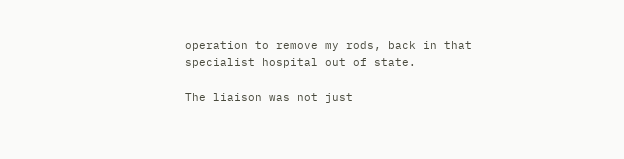operation to remove my rods, back in that specialist hospital out of state.

The liaison was not just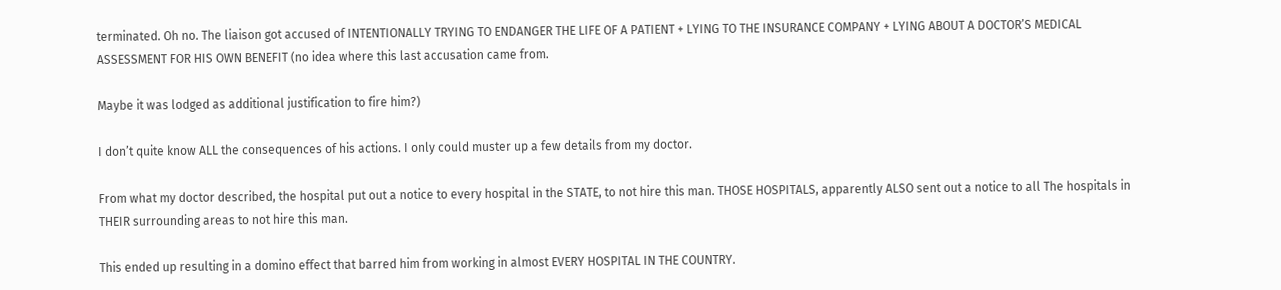terminated. Oh no. The liaison got accused of INTENTIONALLY TRYING TO ENDANGER THE LIFE OF A PATIENT + LYING TO THE INSURANCE COMPANY + LYING ABOUT A DOCTOR’S MEDICAL ASSESSMENT FOR HIS OWN BENEFIT (no idea where this last accusation came from.

Maybe it was lodged as additional justification to fire him?)

I don’t quite know ALL the consequences of his actions. I only could muster up a few details from my doctor.

From what my doctor described, the hospital put out a notice to every hospital in the STATE, to not hire this man. THOSE HOSPITALS, apparently ALSO sent out a notice to all The hospitals in THEIR surrounding areas to not hire this man.

This ended up resulting in a domino effect that barred him from working in almost EVERY HOSPITAL IN THE COUNTRY.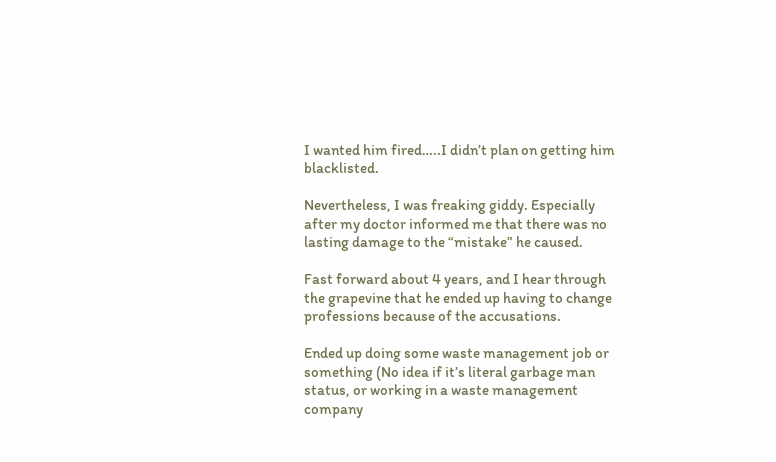I wanted him fired…..I didn’t plan on getting him blacklisted.

Nevertheless, I was freaking giddy. Especially after my doctor informed me that there was no lasting damage to the “mistake” he caused.

Fast forward about 4 years, and I hear through the grapevine that he ended up having to change professions because of the accusations.

Ended up doing some waste management job or something (No idea if it’s literal garbage man status, or working in a waste management company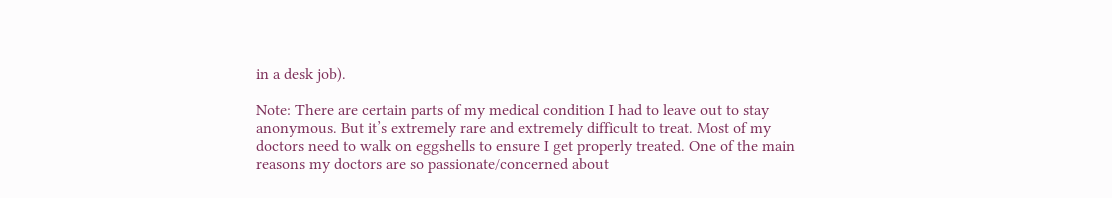in a desk job).

Note: There are certain parts of my medical condition I had to leave out to stay anonymous. But it’s extremely rare and extremely difficult to treat. Most of my doctors need to walk on eggshells to ensure I get properly treated. One of the main reasons my doctors are so passionate/concerned about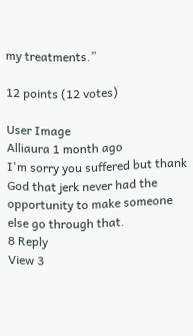my treatments.”

12 points (12 votes)

User Image
Alliaura 1 month ago
I'm sorry you suffered but thank God that jerk never had the opportunity to make someone else go through that.
8 Reply
View 3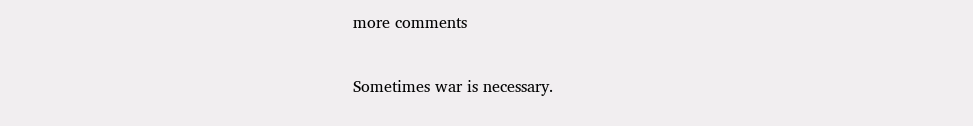more comments

Sometimes war is necessary.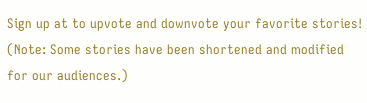Sign up at to upvote and downvote your favorite stories! (Note: Some stories have been shortened and modified for our audiences.)